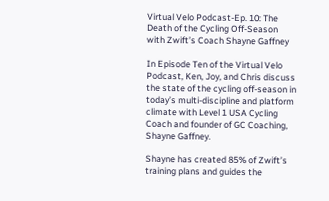Virtual Velo Podcast-Ep. 10: The Death of the Cycling Off-Season with Zwift’s Coach Shayne Gaffney

In Episode Ten of the Virtual Velo Podcast, Ken, Joy, and Chris discuss the state of the cycling off-season in today’s multi-discipline and platform climate with Level 1 USA Cycling Coach and founder of GC Coaching, Shayne Gaffney.

Shayne has created 85% of Zwift’s training plans and guides the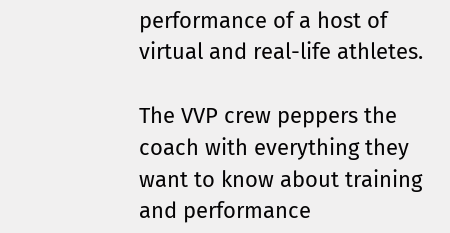performance of a host of virtual and real-life athletes.

The VVP crew peppers the coach with everything they want to know about training and performance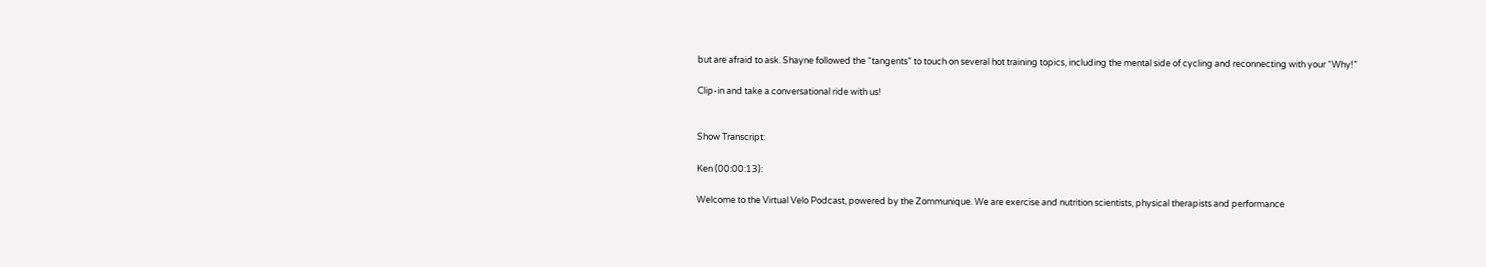but are afraid to ask. Shayne followed the “tangents” to touch on several hot training topics, including the mental side of cycling and reconnecting with your “Why!”

Clip-in and take a conversational ride with us!


Show Transcript:

Ken (00:00:13):

Welcome to the Virtual Velo Podcast, powered by the Zommunique. We are exercise and nutrition scientists, physical therapists and performance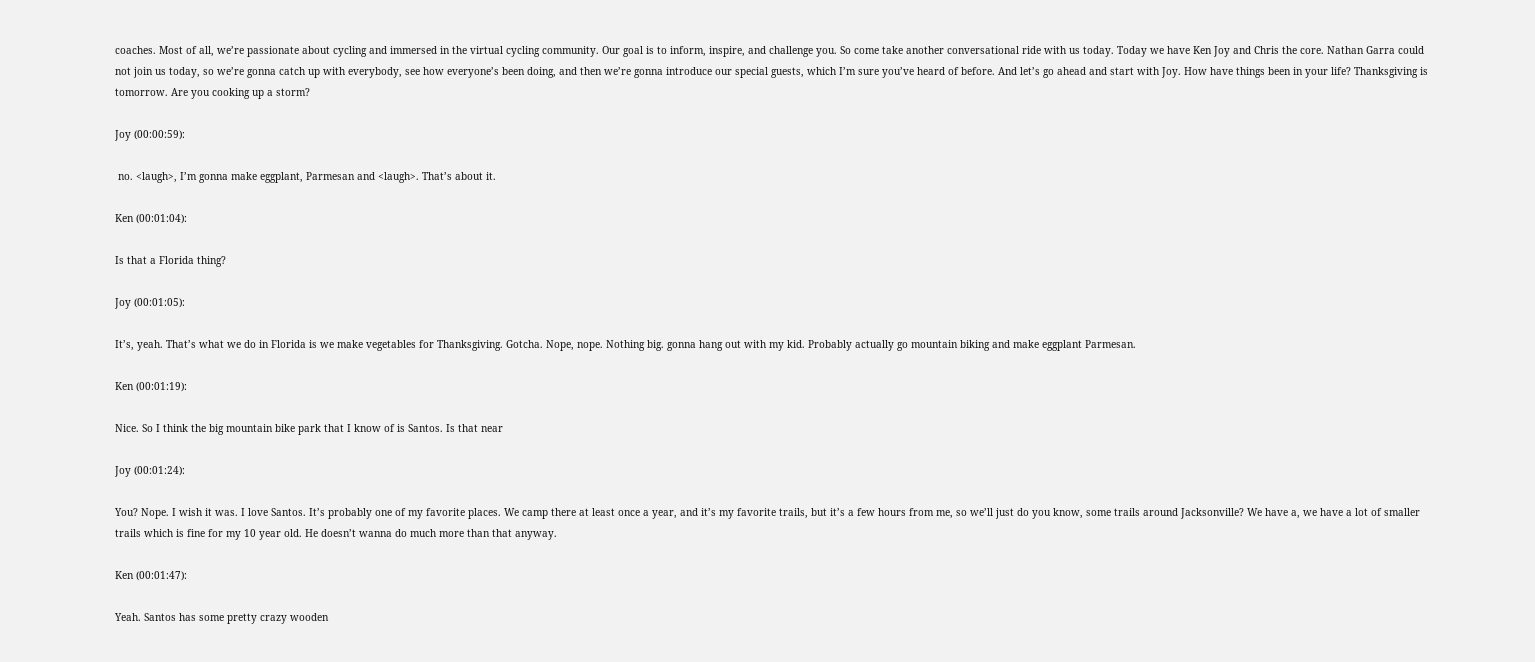coaches. Most of all, we’re passionate about cycling and immersed in the virtual cycling community. Our goal is to inform, inspire, and challenge you. So come take another conversational ride with us today. Today we have Ken Joy and Chris the core. Nathan Garra could not join us today, so we’re gonna catch up with everybody, see how everyone’s been doing, and then we’re gonna introduce our special guests, which I’m sure you’ve heard of before. And let’s go ahead and start with Joy. How have things been in your life? Thanksgiving is tomorrow. Are you cooking up a storm?

Joy (00:00:59):

 no. <laugh>, I’m gonna make eggplant, Parmesan and <laugh>. That’s about it.

Ken (00:01:04):

Is that a Florida thing?

Joy (00:01:05):

It’s, yeah. That’s what we do in Florida is we make vegetables for Thanksgiving. Gotcha. Nope, nope. Nothing big. gonna hang out with my kid. Probably actually go mountain biking and make eggplant Parmesan.

Ken (00:01:19):

Nice. So I think the big mountain bike park that I know of is Santos. Is that near

Joy (00:01:24):

You? Nope. I wish it was. I love Santos. It’s probably one of my favorite places. We camp there at least once a year, and it’s my favorite trails, but it’s a few hours from me, so we’ll just do you know, some trails around Jacksonville? We have a, we have a lot of smaller trails which is fine for my 10 year old. He doesn’t wanna do much more than that anyway.

Ken (00:01:47):

Yeah. Santos has some pretty crazy wooden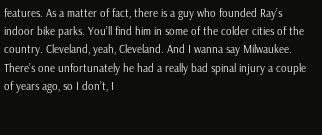features. As a matter of fact, there is a guy who founded Ray’s indoor bike parks. You’ll find him in some of the colder cities of the country. Cleveland, yeah, Cleveland. And I wanna say Milwaukee. There’s one unfortunately he had a really bad spinal injury a couple of years ago, so I don’t, I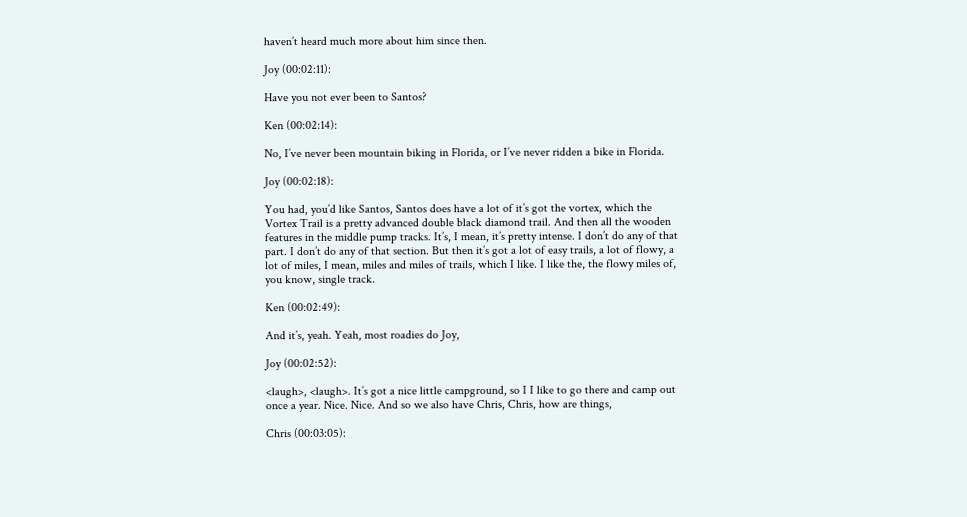haven’t heard much more about him since then.

Joy (00:02:11):

Have you not ever been to Santos?

Ken (00:02:14):

No, I’ve never been mountain biking in Florida, or I’ve never ridden a bike in Florida.

Joy (00:02:18):

You had, you’d like Santos, Santos does have a lot of it’s got the vortex, which the Vortex Trail is a pretty advanced double black diamond trail. And then all the wooden features in the middle pump tracks. It’s, I mean, it’s pretty intense. I don’t do any of that part. I don’t do any of that section. But then it’s got a lot of easy trails, a lot of flowy, a lot of miles, I mean, miles and miles of trails, which I like. I like the, the flowy miles of, you know, single track.

Ken (00:02:49):

And it’s, yeah. Yeah, most roadies do Joy,

Joy (00:02:52):

<laugh>, <laugh>. It’s got a nice little campground, so I I like to go there and camp out once a year. Nice. Nice. And so we also have Chris, Chris, how are things,

Chris (00:03:05):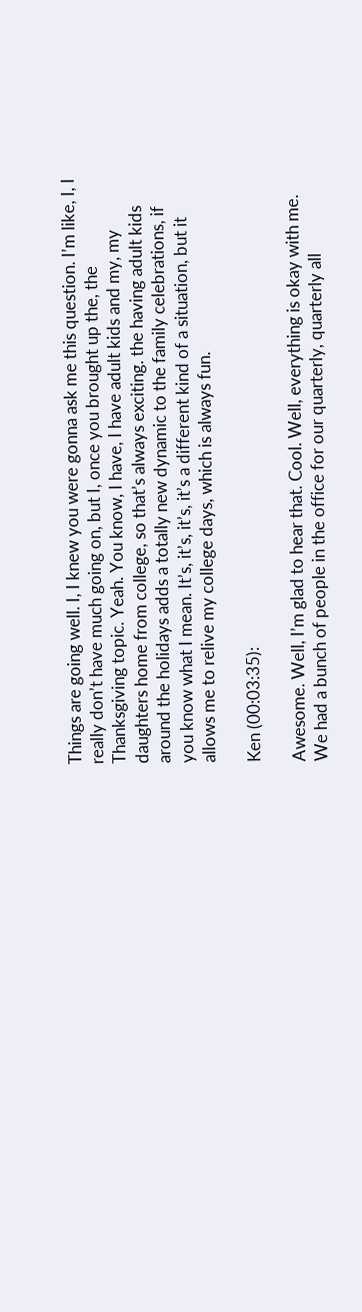Things are going well. I, I knew you were gonna ask me this question. I’m like, I, I really don’t have much going on, but I, once you brought up the, the Thanksgiving topic. Yeah. You know, I have, I have adult kids and my, my daughters home from college, so that’s always exciting. the having adult kids around the holidays adds a totally new dynamic to the family celebrations, if you know what I mean. It’s, it’s, it’s, it’s a different kind of a situation, but it allows me to relive my college days, which is always fun.

Ken (00:03:35):

Awesome. Well, I’m glad to hear that. Cool. Well, everything is okay with me. We had a bunch of people in the office for our quarterly, quarterly all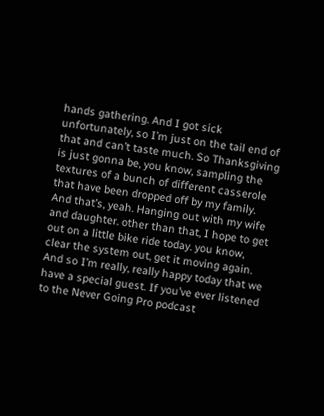hands gathering. And I got sick unfortunately, so I’m just on the tail end of that and can’t taste much. So Thanksgiving is just gonna be, you know, sampling the textures of a bunch of different casserole that have been dropped off by my family. And that’s, yeah. Hanging out with my wife and daughter. other than that, I hope to get out on a little bike ride today. you know, clear the system out, get it moving again. And so I’m really, really happy today that we have a special guest. If you’ve ever listened to the Never Going Pro podcast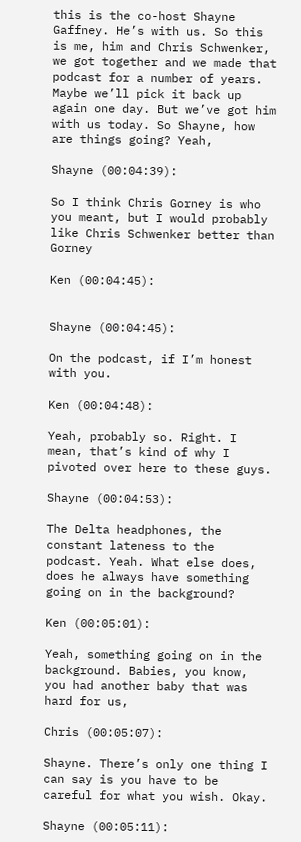this is the co-host Shayne Gaffney. He’s with us. So this is me, him and Chris Schwenker, we got together and we made that podcast for a number of years. Maybe we’ll pick it back up again one day. But we’ve got him with us today. So Shayne, how are things going? Yeah,

Shayne (00:04:39):

So I think Chris Gorney is who you meant, but I would probably like Chris Schwenker better than Gorney

Ken (00:04:45):


Shayne (00:04:45):

On the podcast, if I’m honest with you.

Ken (00:04:48):

Yeah, probably so. Right. I mean, that’s kind of why I pivoted over here to these guys.

Shayne (00:04:53):

The Delta headphones, the constant lateness to the podcast. Yeah. What else does, does he always have something going on in the background?

Ken (00:05:01):

Yeah, something going on in the background. Babies, you know, you had another baby that was hard for us,

Chris (00:05:07):

Shayne. There’s only one thing I can say is you have to be careful for what you wish. Okay.

Shayne (00:05:11):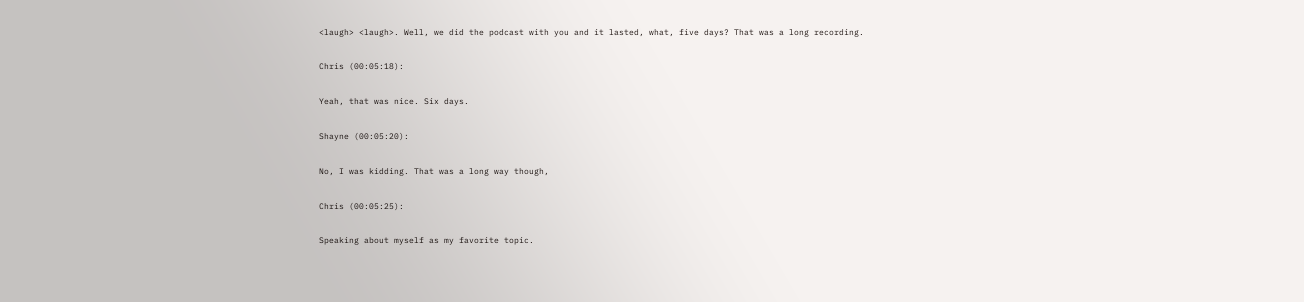<laugh> <laugh>. Well, we did the podcast with you and it lasted, what, five days? That was a long recording.

Chris (00:05:18):

Yeah, that was nice. Six days.

Shayne (00:05:20):

No, I was kidding. That was a long way though,

Chris (00:05:25):

Speaking about myself as my favorite topic.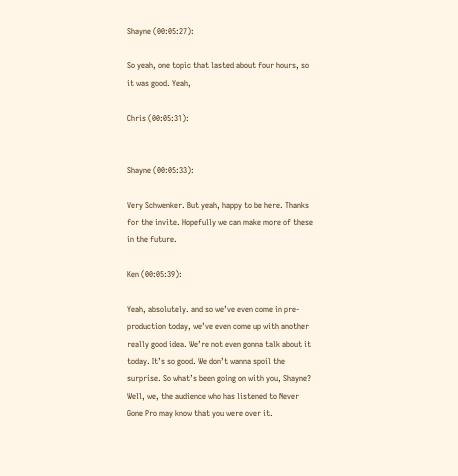Shayne (00:05:27):

So yeah, one topic that lasted about four hours, so it was good. Yeah,

Chris (00:05:31):


Shayne (00:05:33):

Very Schwenker. But yeah, happy to be here. Thanks for the invite. Hopefully we can make more of these in the future.

Ken (00:05:39):

Yeah, absolutely. and so we’ve even come in pre-production today, we’ve even come up with another really good idea. We’re not even gonna talk about it today. It’s so good. We don’t wanna spoil the surprise. So what’s been going on with you, Shayne? Well, we, the audience who has listened to Never Gone Pro may know that you were over it.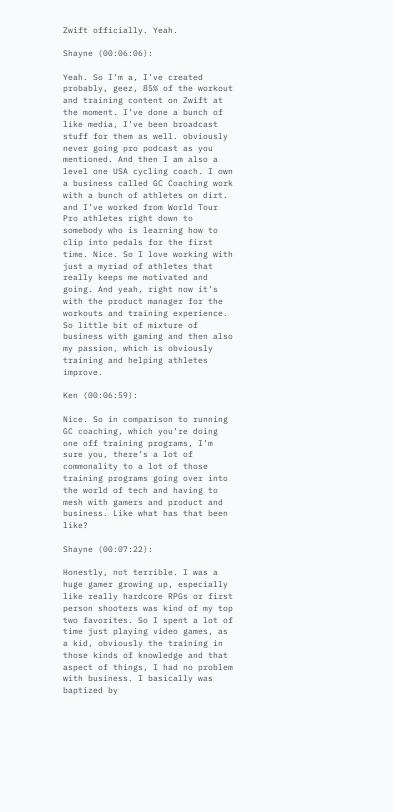Zwift officially. Yeah.

Shayne (00:06:06):

Yeah. So I’m a, I’ve created probably, geez, 85% of the workout and training content on Zwift at the moment. I’ve done a bunch of like media, I’ve been broadcast stuff for them as well. obviously never going pro podcast as you mentioned. And then I am also a level one USA cycling coach. I own a business called GC Coaching work with a bunch of athletes on dirt. and I’ve worked from World Tour Pro athletes right down to somebody who is learning how to clip into pedals for the first time. Nice. So I love working with just a myriad of athletes that really keeps me motivated and going. And yeah, right now it’s with the product manager for the workouts and training experience. So little bit of mixture of business with gaming and then also my passion, which is obviously training and helping athletes improve.

Ken (00:06:59):

Nice. So in comparison to running GC coaching, which you’re doing one off training programs, I’m sure you, there’s a lot of commonality to a lot of those training programs going over into the world of tech and having to mesh with gamers and product and business. Like what has that been like?

Shayne (00:07:22):

Honestly, not terrible. I was a huge gamer growing up, especially like really hardcore RPGs or first person shooters was kind of my top two favorites. So I spent a lot of time just playing video games, as a kid, obviously the training in those kinds of knowledge and that aspect of things, I had no problem with business. I basically was baptized by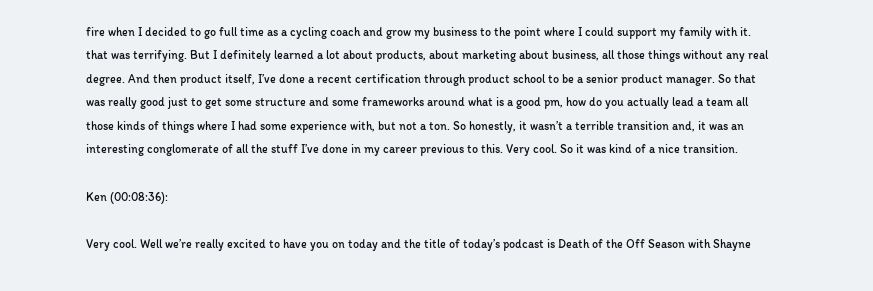fire when I decided to go full time as a cycling coach and grow my business to the point where I could support my family with it. that was terrifying. But I definitely learned a lot about products, about marketing about business, all those things without any real degree. And then product itself, I’ve done a recent certification through product school to be a senior product manager. So that was really good just to get some structure and some frameworks around what is a good pm, how do you actually lead a team all those kinds of things where I had some experience with, but not a ton. So honestly, it wasn’t a terrible transition and, it was an interesting conglomerate of all the stuff I’ve done in my career previous to this. Very cool. So it was kind of a nice transition.

Ken (00:08:36):

Very cool. Well we’re really excited to have you on today and the title of today’s podcast is Death of the Off Season with Shayne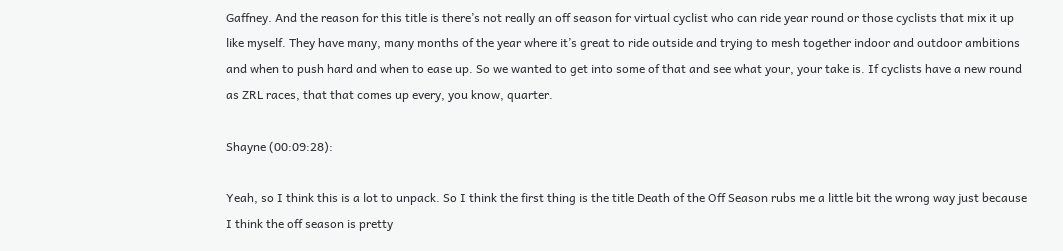Gaffney. And the reason for this title is there’s not really an off season for virtual cyclist who can ride year round or those cyclists that mix it up like myself. They have many, many months of the year where it’s great to ride outside and trying to mesh together indoor and outdoor ambitions and when to push hard and when to ease up. So we wanted to get into some of that and see what your, your take is. If cyclists have a new round as ZRL races, that that comes up every, you know, quarter.

Shayne (00:09:28):

Yeah, so I think this is a lot to unpack. So I think the first thing is the title Death of the Off Season rubs me a little bit the wrong way just because I think the off season is pretty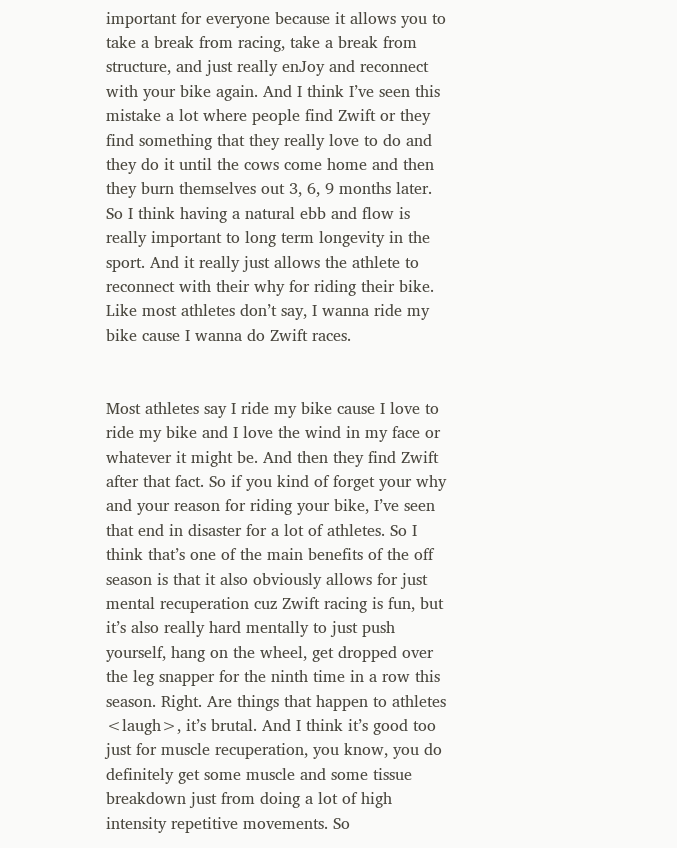important for everyone because it allows you to take a break from racing, take a break from structure, and just really enJoy and reconnect with your bike again. And I think I’ve seen this mistake a lot where people find Zwift or they find something that they really love to do and they do it until the cows come home and then they burn themselves out 3, 6, 9 months later. So I think having a natural ebb and flow is really important to long term longevity in the sport. And it really just allows the athlete to reconnect with their why for riding their bike. Like most athletes don’t say, I wanna ride my bike cause I wanna do Zwift races.


Most athletes say I ride my bike cause I love to ride my bike and I love the wind in my face or whatever it might be. And then they find Zwift after that fact. So if you kind of forget your why and your reason for riding your bike, I’ve seen that end in disaster for a lot of athletes. So I think that’s one of the main benefits of the off season is that it also obviously allows for just mental recuperation cuz Zwift racing is fun, but it’s also really hard mentally to just push yourself, hang on the wheel, get dropped over the leg snapper for the ninth time in a row this season. Right. Are things that happen to athletes <laugh>, it’s brutal. And I think it’s good too just for muscle recuperation, you know, you do definitely get some muscle and some tissue breakdown just from doing a lot of high intensity repetitive movements. So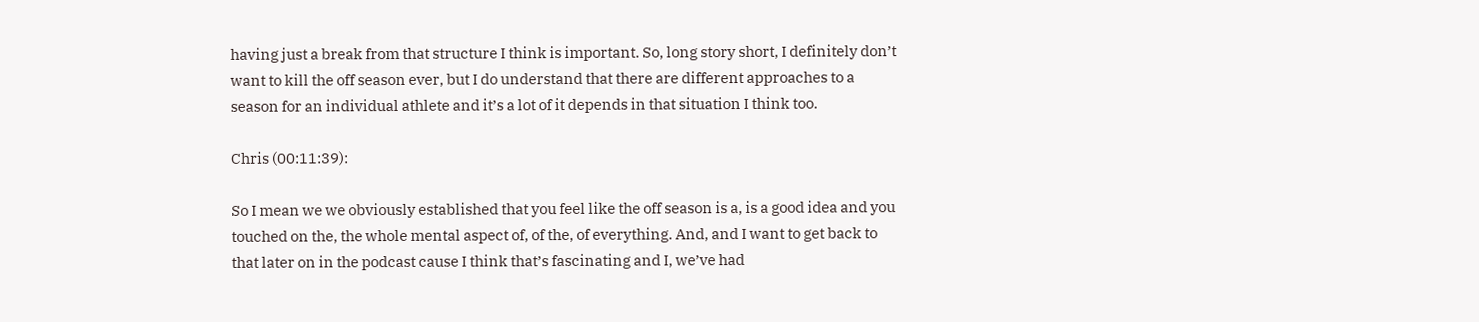having just a break from that structure I think is important. So, long story short, I definitely don’t want to kill the off season ever, but I do understand that there are different approaches to a season for an individual athlete and it’s a lot of it depends in that situation I think too.

Chris (00:11:39):

So I mean we we obviously established that you feel like the off season is a, is a good idea and you touched on the, the whole mental aspect of, of the, of everything. And, and I want to get back to that later on in the podcast cause I think that’s fascinating and I, we’ve had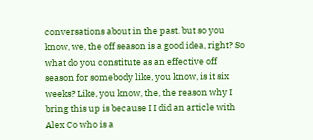conversations about in the past. but so you know, we, the off season is a good idea, right? So what do you constitute as an effective off season for somebody like, you know, is it six weeks? Like, you know, the, the reason why I bring this up is because I I did an article with Alex Co who is a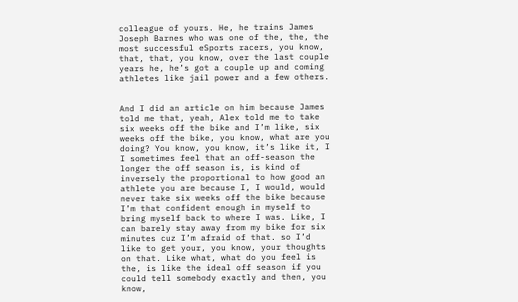colleague of yours. He, he trains James Joseph Barnes who was one of the, the, the most successful eSports racers, you know, that, that, you know, over the last couple years he, he’s got a couple up and coming athletes like jail power and a few others.


And I did an article on him because James told me that, yeah, Alex told me to take six weeks off the bike and I’m like, six weeks off the bike, you know, what are you doing? You know, you know, it’s like it, I I sometimes feel that an off-season the longer the off season is, is kind of inversely the proportional to how good an athlete you are because I, I would, would never take six weeks off the bike because I’m that confident enough in myself to bring myself back to where I was. Like, I can barely stay away from my bike for six minutes cuz I’m afraid of that. so I’d like to get your, you know, your thoughts on that. Like what, what do you feel is the, is like the ideal off season if you could tell somebody exactly and then, you know,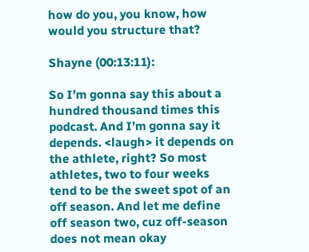how do you, you know, how would you structure that?

Shayne (00:13:11):

So I’m gonna say this about a hundred thousand times this podcast. And I’m gonna say it depends. <laugh> it depends on the athlete, right? So most athletes, two to four weeks tend to be the sweet spot of an off season. And let me define off season two, cuz off-season does not mean okay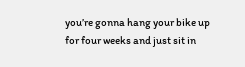you’re gonna hang your bike up for four weeks and just sit in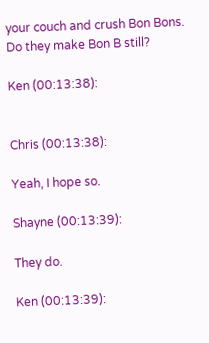your couch and crush Bon Bons. Do they make Bon B still?

Ken (00:13:38):


Chris (00:13:38):

Yeah, I hope so.

Shayne (00:13:39):

They do.

Ken (00:13:39):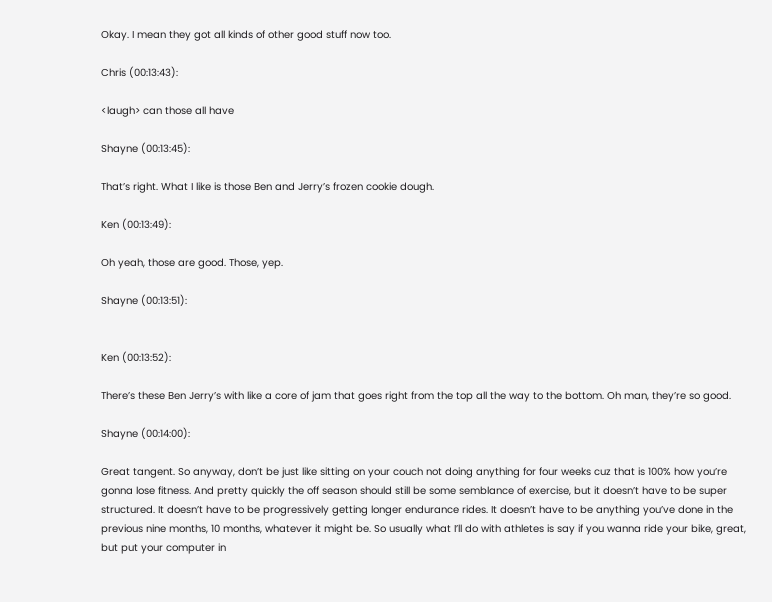Okay. I mean they got all kinds of other good stuff now too.

Chris (00:13:43):

<laugh> can those all have

Shayne (00:13:45):

That’s right. What I like is those Ben and Jerry’s frozen cookie dough.

Ken (00:13:49):

Oh yeah, those are good. Those, yep.

Shayne (00:13:51):


Ken (00:13:52):

There’s these Ben Jerry’s with like a core of jam that goes right from the top all the way to the bottom. Oh man, they’re so good.

Shayne (00:14:00):

Great tangent. So anyway, don’t be just like sitting on your couch not doing anything for four weeks cuz that is 100% how you’re gonna lose fitness. And pretty quickly the off season should still be some semblance of exercise, but it doesn’t have to be super structured. It doesn’t have to be progressively getting longer endurance rides. It doesn’t have to be anything you’ve done in the previous nine months, 10 months, whatever it might be. So usually what I’ll do with athletes is say if you wanna ride your bike, great, but put your computer in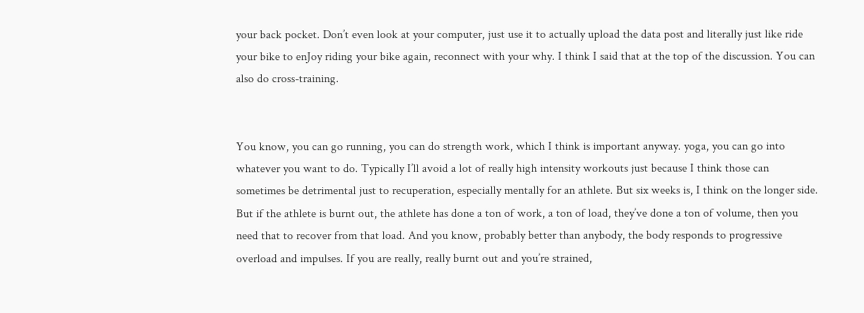your back pocket. Don’t even look at your computer, just use it to actually upload the data post and literally just like ride your bike to enJoy riding your bike again, reconnect with your why. I think I said that at the top of the discussion. You can also do cross-training.


You know, you can go running, you can do strength work, which I think is important anyway. yoga, you can go into whatever you want to do. Typically I’ll avoid a lot of really high intensity workouts just because I think those can sometimes be detrimental just to recuperation, especially mentally for an athlete. But six weeks is, I think on the longer side. But if the athlete is burnt out, the athlete has done a ton of work, a ton of load, they’ve done a ton of volume, then you need that to recover from that load. And you know, probably better than anybody, the body responds to progressive overload and impulses. If you are really, really burnt out and you’re strained,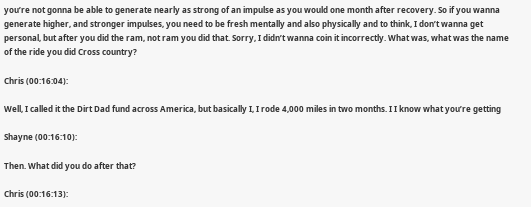you’re not gonna be able to generate nearly as strong of an impulse as you would one month after recovery. So if you wanna generate higher, and stronger impulses, you need to be fresh mentally and also physically and to think, I don’t wanna get personal, but after you did the ram, not ram you did that. Sorry, I didn’t wanna coin it incorrectly. What was, what was the name of the ride you did Cross country?

Chris (00:16:04):

Well, I called it the Dirt Dad fund across America, but basically I, I rode 4,000 miles in two months. I I know what you’re getting

Shayne (00:16:10):

Then. What did you do after that?

Chris (00:16:13):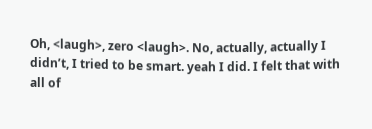Oh, <laugh>, zero <laugh>. No, actually, actually I didn’t, I tried to be smart. yeah I did. I felt that with all of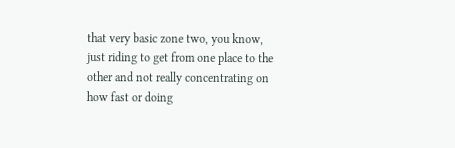that very basic zone two, you know, just riding to get from one place to the other and not really concentrating on how fast or doing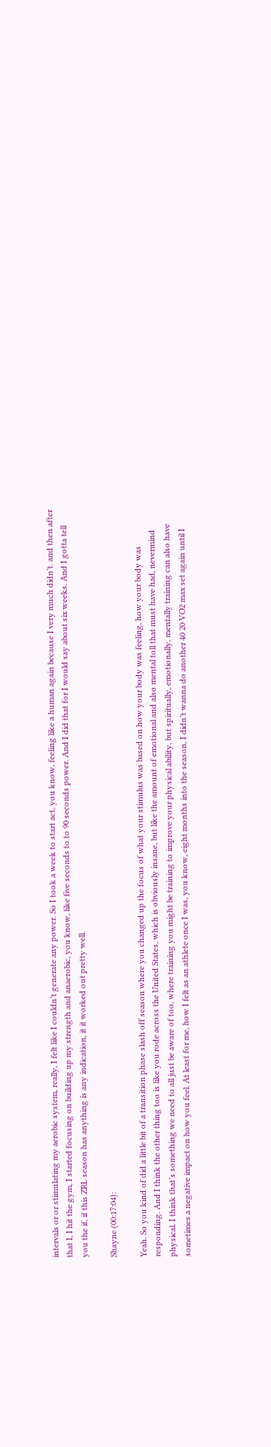intervals or or stimulating my aerobic system, really, I felt like I couldn’t generate any power. So I took a week to start act, you know, feeling like a human again because I very much didn’t. and then after that I, I hit the gym, I started focusing on building up my strength and anaerobic, you know, like five seconds to to 90 seconds power. And I did that for I would say about six weeks. And I gotta tell you the if, if this ZRL season has anything is any indication, it it worked out pretty well.

Shayne (00:17:04):

Yeah. So you kind of did a little bit of a transition phase slash off season where you changed up the focus of what your stimulus was based on how your body was feeling, how your body was responding. And I think the other thing too is like you rode across the United States, which is obviously insane, but like the amount of emotional and also mental toll that must have had, nevermind physical. I think that’s something we need to all just be aware of too, where training you might be training to improve your physical ability, but spiritually, emotionally, mentally training can also have sometimes a negative impact on how you feel. At least for me, how I felt as an athlete once I was, you know, eight months into the season, I didn’t wanna do another 40 20 VO2 max set again until I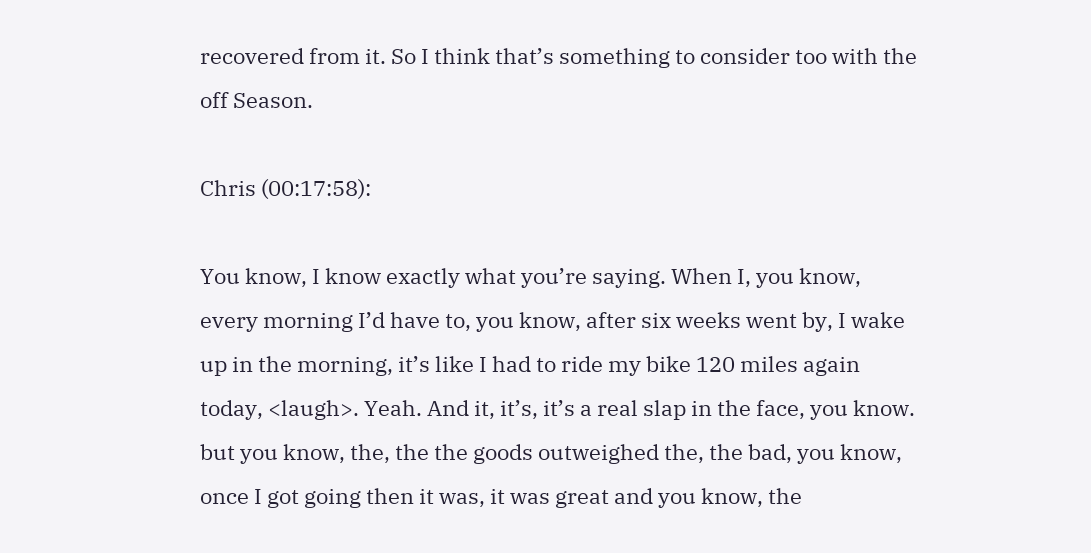recovered from it. So I think that’s something to consider too with the off Season.

Chris (00:17:58):

You know, I know exactly what you’re saying. When I, you know, every morning I’d have to, you know, after six weeks went by, I wake up in the morning, it’s like I had to ride my bike 120 miles again today, <laugh>. Yeah. And it, it’s, it’s a real slap in the face, you know. but you know, the, the the goods outweighed the, the bad, you know, once I got going then it was, it was great and you know, the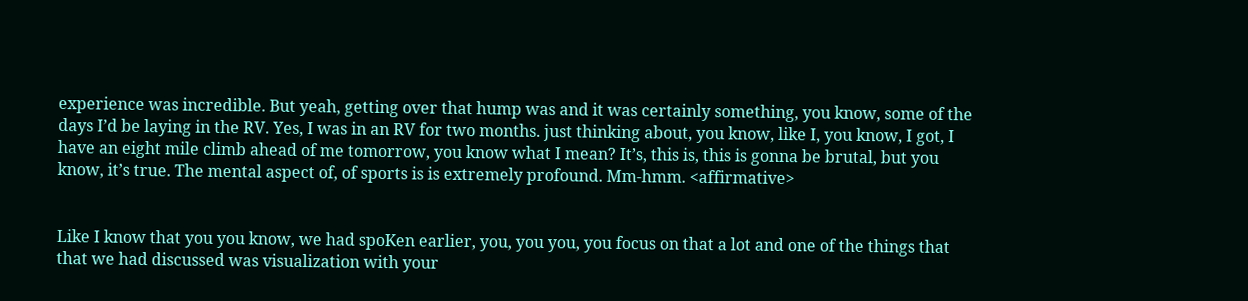experience was incredible. But yeah, getting over that hump was and it was certainly something, you know, some of the days I’d be laying in the RV. Yes, I was in an RV for two months. just thinking about, you know, like I, you know, I got, I have an eight mile climb ahead of me tomorrow, you know what I mean? It’s, this is, this is gonna be brutal, but you know, it’s true. The mental aspect of, of sports is is extremely profound. Mm-hmm. <affirmative>


Like I know that you you know, we had spoKen earlier, you, you you, you focus on that a lot and one of the things that that we had discussed was visualization with your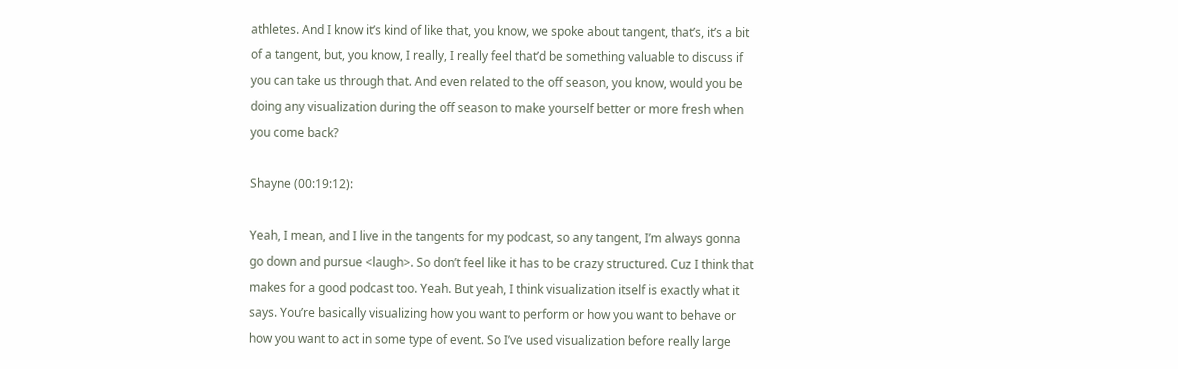athletes. And I know it’s kind of like that, you know, we spoke about tangent, that’s, it’s a bit of a tangent, but, you know, I really, I really feel that’d be something valuable to discuss if you can take us through that. And even related to the off season, you know, would you be doing any visualization during the off season to make yourself better or more fresh when you come back?

Shayne (00:19:12):

Yeah, I mean, and I live in the tangents for my podcast, so any tangent, I’m always gonna go down and pursue <laugh>. So don’t feel like it has to be crazy structured. Cuz I think that makes for a good podcast too. Yeah. But yeah, I think visualization itself is exactly what it says. You’re basically visualizing how you want to perform or how you want to behave or how you want to act in some type of event. So I’ve used visualization before really large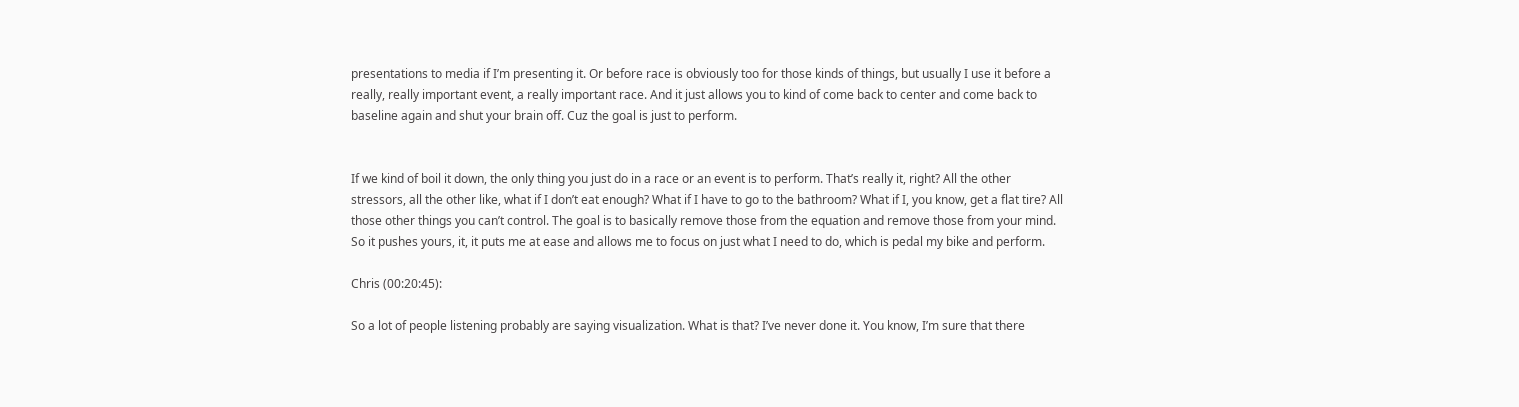presentations to media if I’m presenting it. Or before race is obviously too for those kinds of things, but usually I use it before a really, really important event, a really important race. And it just allows you to kind of come back to center and come back to baseline again and shut your brain off. Cuz the goal is just to perform.


If we kind of boil it down, the only thing you just do in a race or an event is to perform. That’s really it, right? All the other stressors, all the other like, what if I don’t eat enough? What if I have to go to the bathroom? What if I, you know, get a flat tire? All those other things you can’t control. The goal is to basically remove those from the equation and remove those from your mind. So it pushes yours, it, it puts me at ease and allows me to focus on just what I need to do, which is pedal my bike and perform.

Chris (00:20:45):

So a lot of people listening probably are saying visualization. What is that? I’ve never done it. You know, I’m sure that there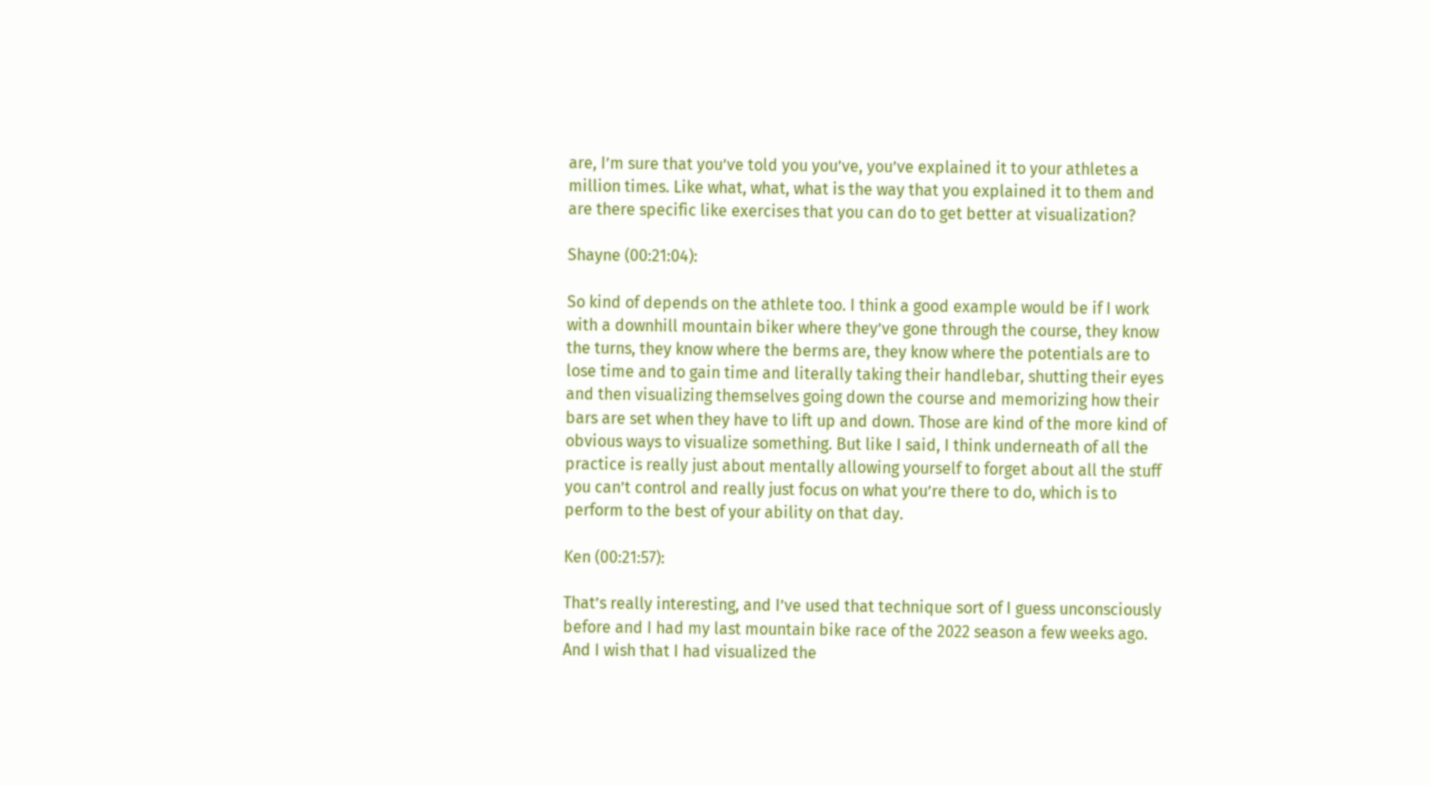are, I’m sure that you’ve told you you’ve, you’ve explained it to your athletes a million times. Like what, what, what is the way that you explained it to them and are there specific like exercises that you can do to get better at visualization?

Shayne (00:21:04):

So kind of depends on the athlete too. I think a good example would be if I work with a downhill mountain biker where they’ve gone through the course, they know the turns, they know where the berms are, they know where the potentials are to lose time and to gain time and literally taking their handlebar, shutting their eyes and then visualizing themselves going down the course and memorizing how their bars are set when they have to lift up and down. Those are kind of the more kind of obvious ways to visualize something. But like I said, I think underneath of all the practice is really just about mentally allowing yourself to forget about all the stuff you can’t control and really just focus on what you’re there to do, which is to perform to the best of your ability on that day.

Ken (00:21:57):

That’s really interesting, and I’ve used that technique sort of I guess unconsciously before and I had my last mountain bike race of the 2022 season a few weeks ago. And I wish that I had visualized the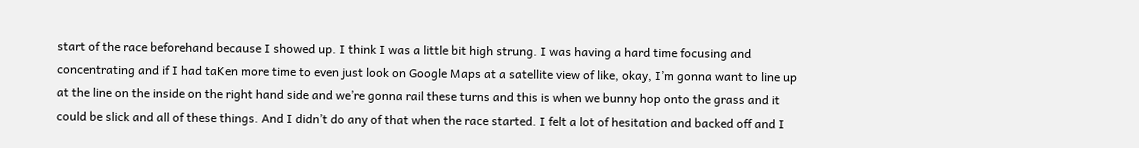start of the race beforehand because I showed up. I think I was a little bit high strung. I was having a hard time focusing and concentrating and if I had taKen more time to even just look on Google Maps at a satellite view of like, okay, I’m gonna want to line up at the line on the inside on the right hand side and we’re gonna rail these turns and this is when we bunny hop onto the grass and it could be slick and all of these things. And I didn’t do any of that when the race started. I felt a lot of hesitation and backed off and I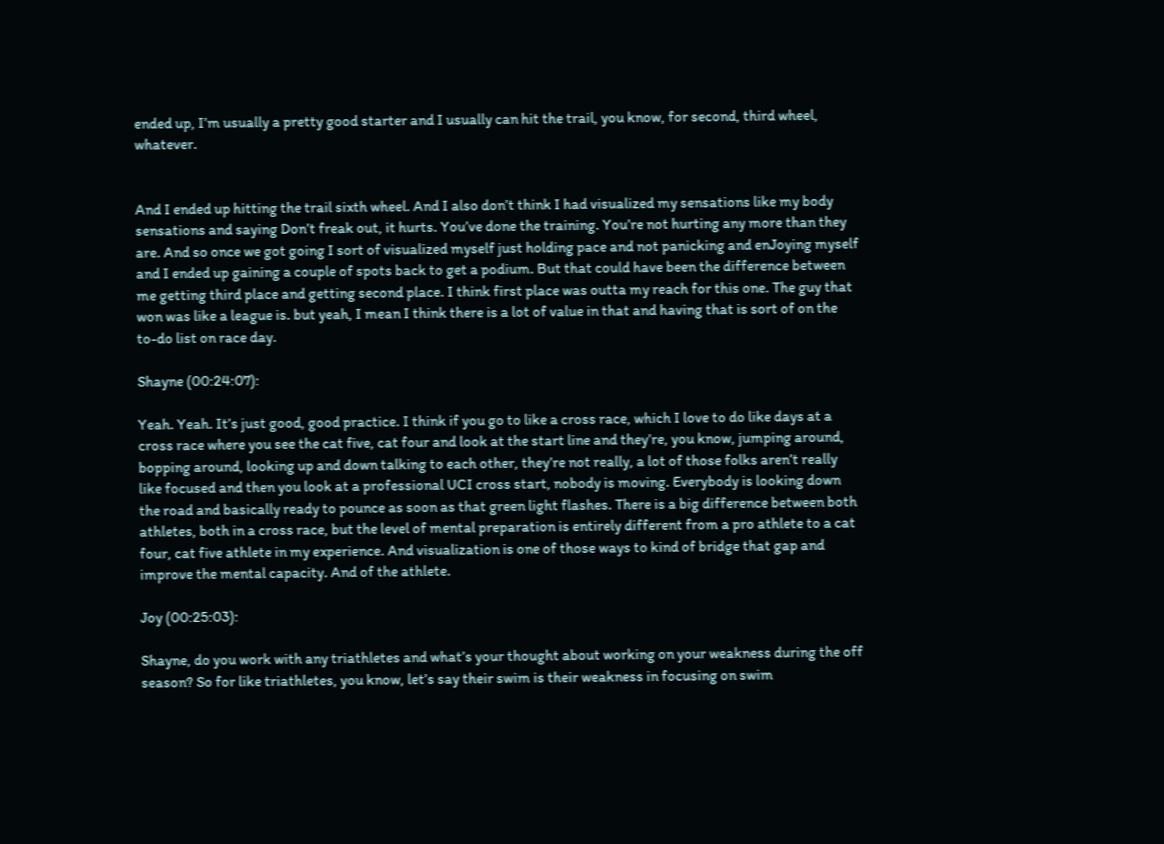ended up, I’m usually a pretty good starter and I usually can hit the trail, you know, for second, third wheel, whatever.


And I ended up hitting the trail sixth wheel. And I also don’t think I had visualized my sensations like my body sensations and saying Don’t freak out, it hurts. You’ve done the training. You’re not hurting any more than they are. And so once we got going I sort of visualized myself just holding pace and not panicking and enJoying myself and I ended up gaining a couple of spots back to get a podium. But that could have been the difference between me getting third place and getting second place. I think first place was outta my reach for this one. The guy that won was like a league is. but yeah, I mean I think there is a lot of value in that and having that is sort of on the to-do list on race day.

Shayne (00:24:07):

Yeah. Yeah. It’s just good, good practice. I think if you go to like a cross race, which I love to do like days at a cross race where you see the cat five, cat four and look at the start line and they’re, you know, jumping around, bopping around, looking up and down talking to each other, they’re not really, a lot of those folks aren’t really like focused and then you look at a professional UCI cross start, nobody is moving. Everybody is looking down the road and basically ready to pounce as soon as that green light flashes. There is a big difference between both athletes, both in a cross race, but the level of mental preparation is entirely different from a pro athlete to a cat four, cat five athlete in my experience. And visualization is one of those ways to kind of bridge that gap and improve the mental capacity. And of the athlete.

Joy (00:25:03):

Shayne, do you work with any triathletes and what’s your thought about working on your weakness during the off season? So for like triathletes, you know, let’s say their swim is their weakness in focusing on swim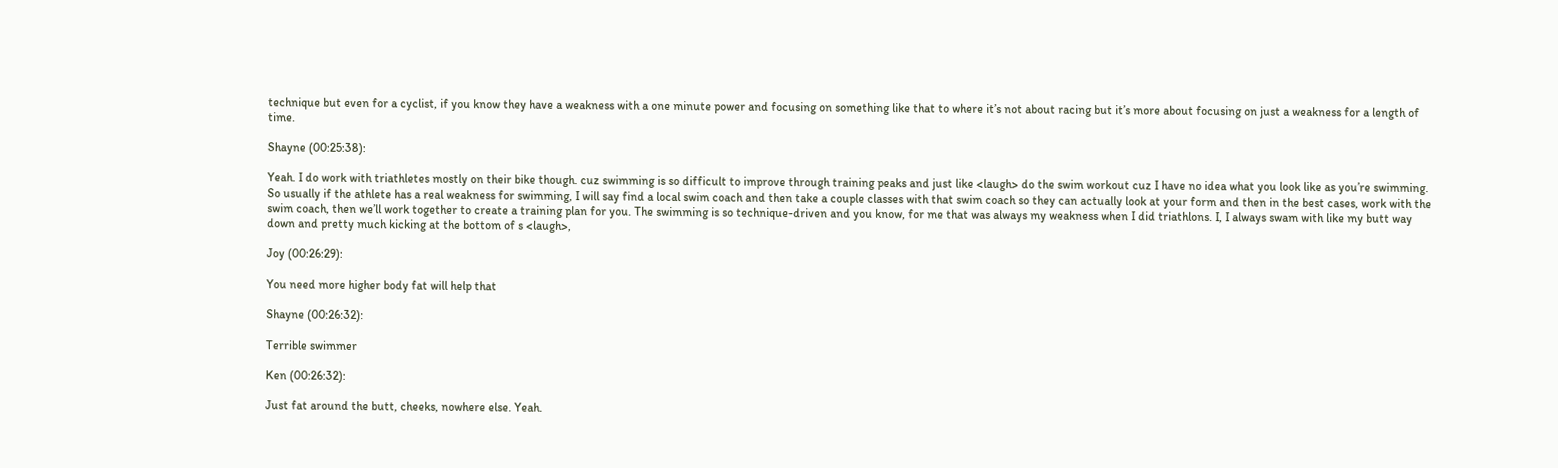technique but even for a cyclist, if you know they have a weakness with a one minute power and focusing on something like that to where it’s not about racing but it’s more about focusing on just a weakness for a length of time.

Shayne (00:25:38):

Yeah. I do work with triathletes mostly on their bike though. cuz swimming is so difficult to improve through training peaks and just like <laugh> do the swim workout cuz I have no idea what you look like as you’re swimming. So usually if the athlete has a real weakness for swimming, I will say find a local swim coach and then take a couple classes with that swim coach so they can actually look at your form and then in the best cases, work with the swim coach, then we’ll work together to create a training plan for you. The swimming is so technique-driven and you know, for me that was always my weakness when I did triathlons. I, I always swam with like my butt way down and pretty much kicking at the bottom of s <laugh>,

Joy (00:26:29):

You need more higher body fat will help that

Shayne (00:26:32):

Terrible swimmer

Ken (00:26:32):

Just fat around the butt, cheeks, nowhere else. Yeah.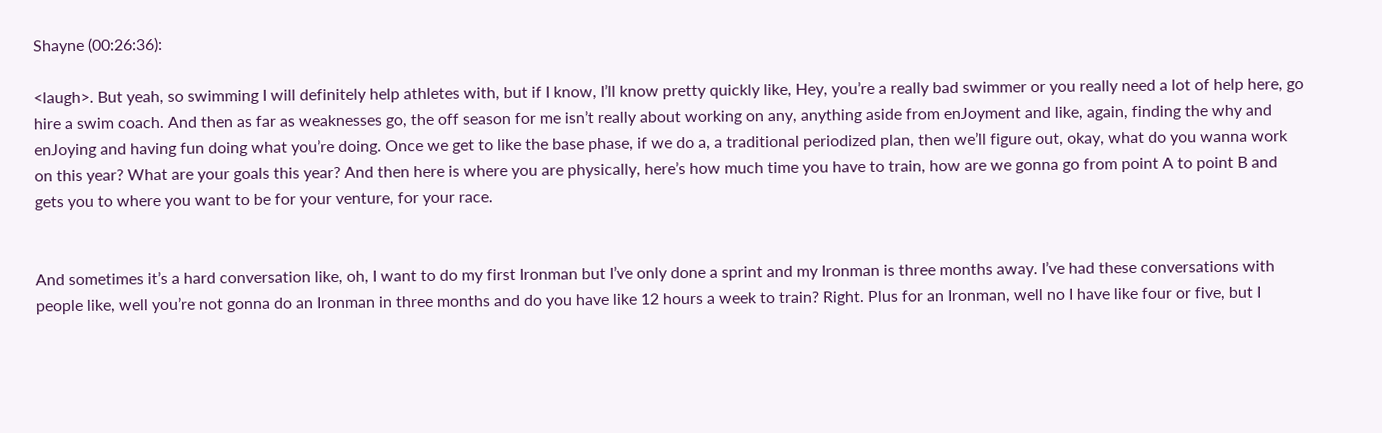Shayne (00:26:36):

<laugh>. But yeah, so swimming I will definitely help athletes with, but if I know, I’ll know pretty quickly like, Hey, you’re a really bad swimmer or you really need a lot of help here, go hire a swim coach. And then as far as weaknesses go, the off season for me isn’t really about working on any, anything aside from enJoyment and like, again, finding the why and enJoying and having fun doing what you’re doing. Once we get to like the base phase, if we do a, a traditional periodized plan, then we’ll figure out, okay, what do you wanna work on this year? What are your goals this year? And then here is where you are physically, here’s how much time you have to train, how are we gonna go from point A to point B and gets you to where you want to be for your venture, for your race.


And sometimes it’s a hard conversation like, oh, I want to do my first Ironman but I’ve only done a sprint and my Ironman is three months away. I’ve had these conversations with people like, well you’re not gonna do an Ironman in three months and do you have like 12 hours a week to train? Right. Plus for an Ironman, well no I have like four or five, but I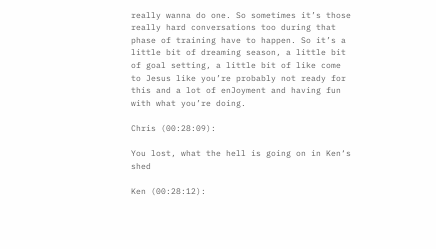really wanna do one. So sometimes it’s those really hard conversations too during that phase of training have to happen. So it’s a little bit of dreaming season, a little bit of goal setting, a little bit of like come to Jesus like you’re probably not ready for this and a lot of enJoyment and having fun with what you’re doing.

Chris (00:28:09):

You lost, what the hell is going on in Ken‘s shed

Ken (00:28:12):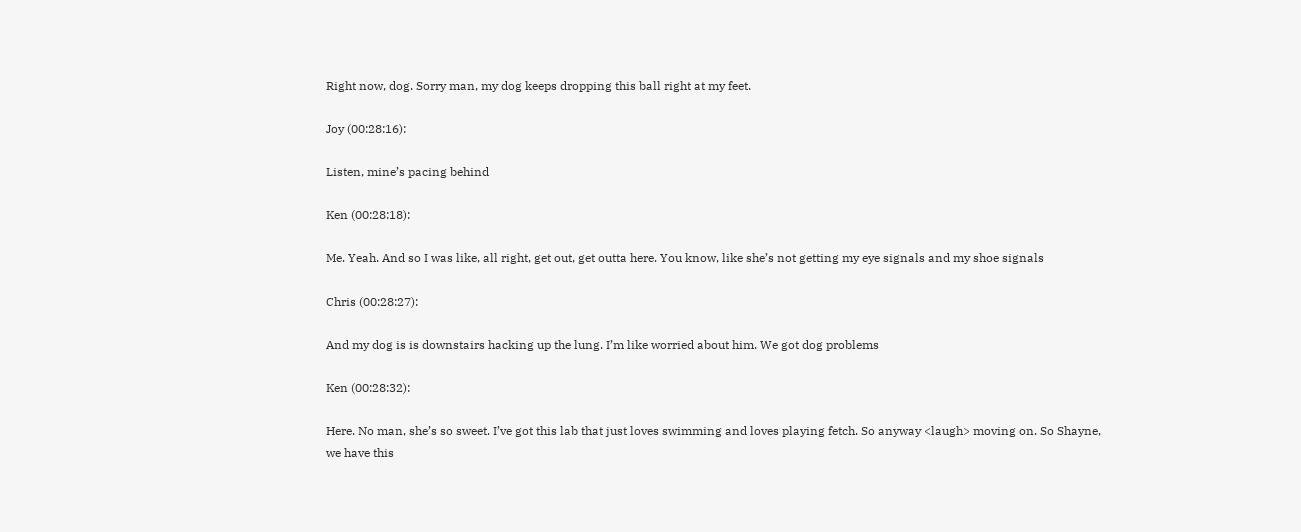Right now, dog. Sorry man, my dog keeps dropping this ball right at my feet.

Joy (00:28:16):

Listen, mine’s pacing behind

Ken (00:28:18):

Me. Yeah. And so I was like, all right, get out, get outta here. You know, like she’s not getting my eye signals and my shoe signals

Chris (00:28:27):

And my dog is is downstairs hacking up the lung. I’m like worried about him. We got dog problems

Ken (00:28:32):

Here. No man, she’s so sweet. I’ve got this lab that just loves swimming and loves playing fetch. So anyway <laugh> moving on. So Shayne, we have this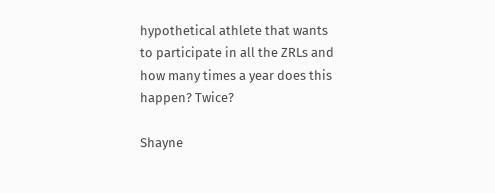hypothetical athlete that wants to participate in all the ZRLs and how many times a year does this happen? Twice?

Shayne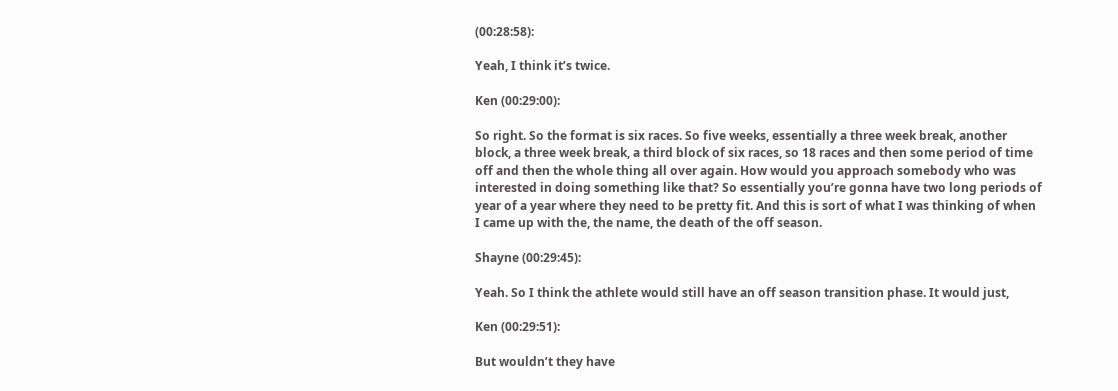(00:28:58):

Yeah, I think it’s twice.

Ken (00:29:00):

So right. So the format is six races. So five weeks, essentially a three week break, another block, a three week break, a third block of six races, so 18 races and then some period of time off and then the whole thing all over again. How would you approach somebody who was interested in doing something like that? So essentially you’re gonna have two long periods of year of a year where they need to be pretty fit. And this is sort of what I was thinking of when I came up with the, the name, the death of the off season.

Shayne (00:29:45):

Yeah. So I think the athlete would still have an off season transition phase. It would just,

Ken (00:29:51):

But wouldn’t they have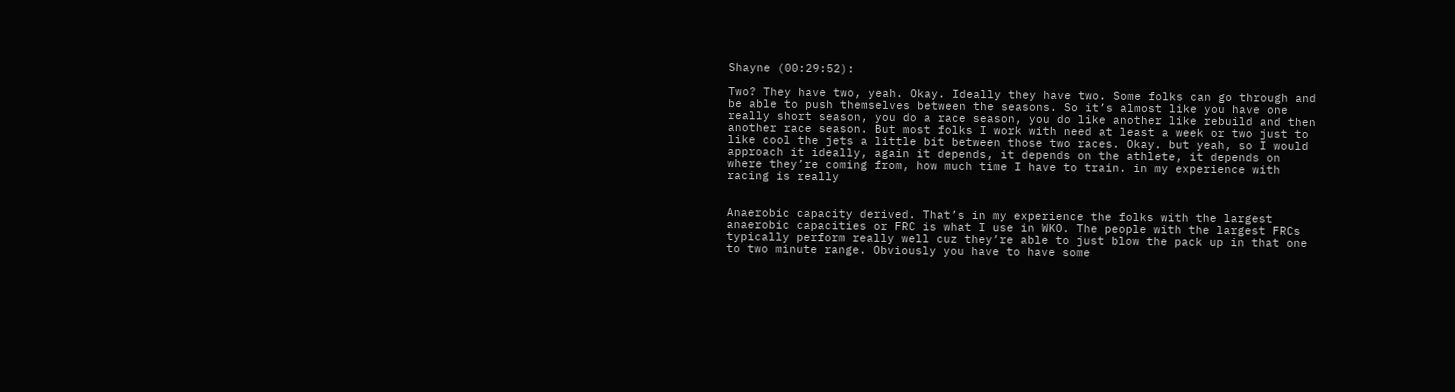Shayne (00:29:52):

Two? They have two, yeah. Okay. Ideally they have two. Some folks can go through and be able to push themselves between the seasons. So it’s almost like you have one really short season, you do a race season, you do like another like rebuild and then another race season. But most folks I work with need at least a week or two just to like cool the jets a little bit between those two races. Okay. but yeah, so I would approach it ideally, again it depends, it depends on the athlete, it depends on where they’re coming from, how much time I have to train. in my experience with racing is really


Anaerobic capacity derived. That’s in my experience the folks with the largest anaerobic capacities or FRC is what I use in WKO. The people with the largest FRCs typically perform really well cuz they’re able to just blow the pack up in that one to two minute range. Obviously you have to have some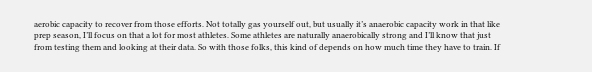aerobic capacity to recover from those efforts. Not totally gas yourself out, but usually it’s anaerobic capacity work in that like prep season, I’ll focus on that a lot for most athletes. Some athletes are naturally anaerobically strong and I’ll know that just from testing them and looking at their data. So with those folks, this kind of depends on how much time they have to train. If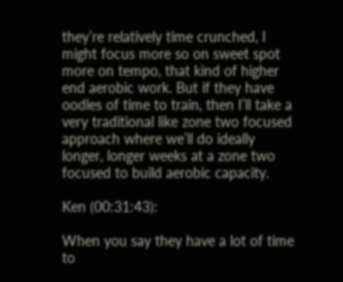they’re relatively time crunched, I might focus more so on sweet spot more on tempo, that kind of higher end aerobic work. But if they have oodles of time to train, then I’ll take a very traditional like zone two focused approach where we’ll do ideally longer, longer weeks at a zone two focused to build aerobic capacity.

Ken (00:31:43):

When you say they have a lot of time to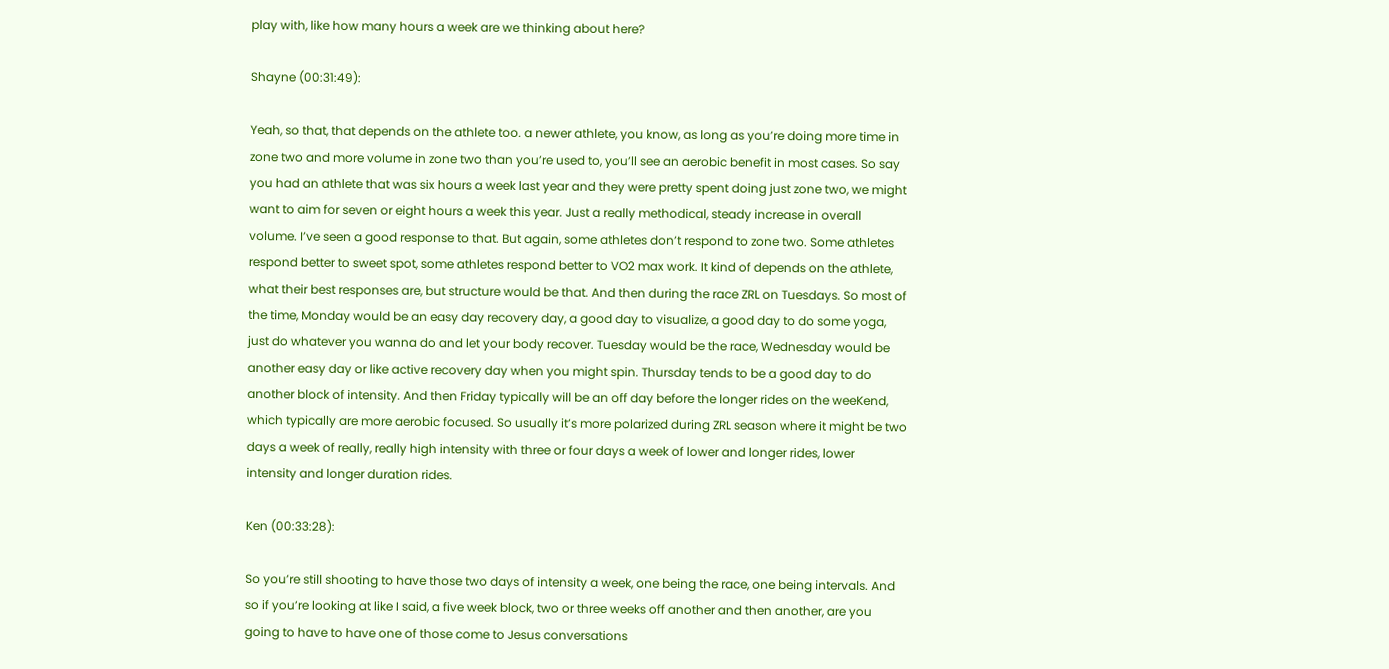play with, like how many hours a week are we thinking about here?

Shayne (00:31:49):

Yeah, so that, that depends on the athlete too. a newer athlete, you know, as long as you’re doing more time in zone two and more volume in zone two than you’re used to, you’ll see an aerobic benefit in most cases. So say you had an athlete that was six hours a week last year and they were pretty spent doing just zone two, we might want to aim for seven or eight hours a week this year. Just a really methodical, steady increase in overall volume. I’ve seen a good response to that. But again, some athletes don’t respond to zone two. Some athletes respond better to sweet spot, some athletes respond better to VO2 max work. It kind of depends on the athlete, what their best responses are, but structure would be that. And then during the race ZRL on Tuesdays. So most of the time, Monday would be an easy day recovery day, a good day to visualize, a good day to do some yoga, just do whatever you wanna do and let your body recover. Tuesday would be the race, Wednesday would be another easy day or like active recovery day when you might spin. Thursday tends to be a good day to do another block of intensity. And then Friday typically will be an off day before the longer rides on the weeKend, which typically are more aerobic focused. So usually it’s more polarized during ZRL season where it might be two days a week of really, really high intensity with three or four days a week of lower and longer rides, lower intensity and longer duration rides.

Ken (00:33:28):

So you’re still shooting to have those two days of intensity a week, one being the race, one being intervals. And so if you’re looking at like I said, a five week block, two or three weeks off another and then another, are you going to have to have one of those come to Jesus conversations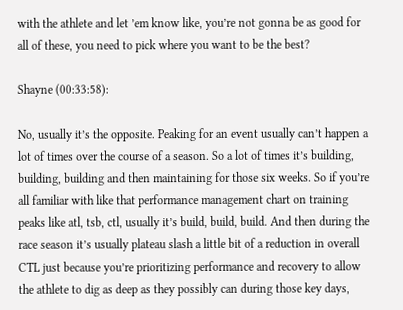with the athlete and let ’em know like, you’re not gonna be as good for all of these, you need to pick where you want to be the best?

Shayne (00:33:58):

No, usually it’s the opposite. Peaking for an event usually can’t happen a lot of times over the course of a season. So a lot of times it’s building, building, building and then maintaining for those six weeks. So if you’re all familiar with like that performance management chart on training peaks like atl, tsb, ctl, usually it’s build, build, build. And then during the race season it’s usually plateau slash a little bit of a reduction in overall CTL just because you’re prioritizing performance and recovery to allow the athlete to dig as deep as they possibly can during those key days,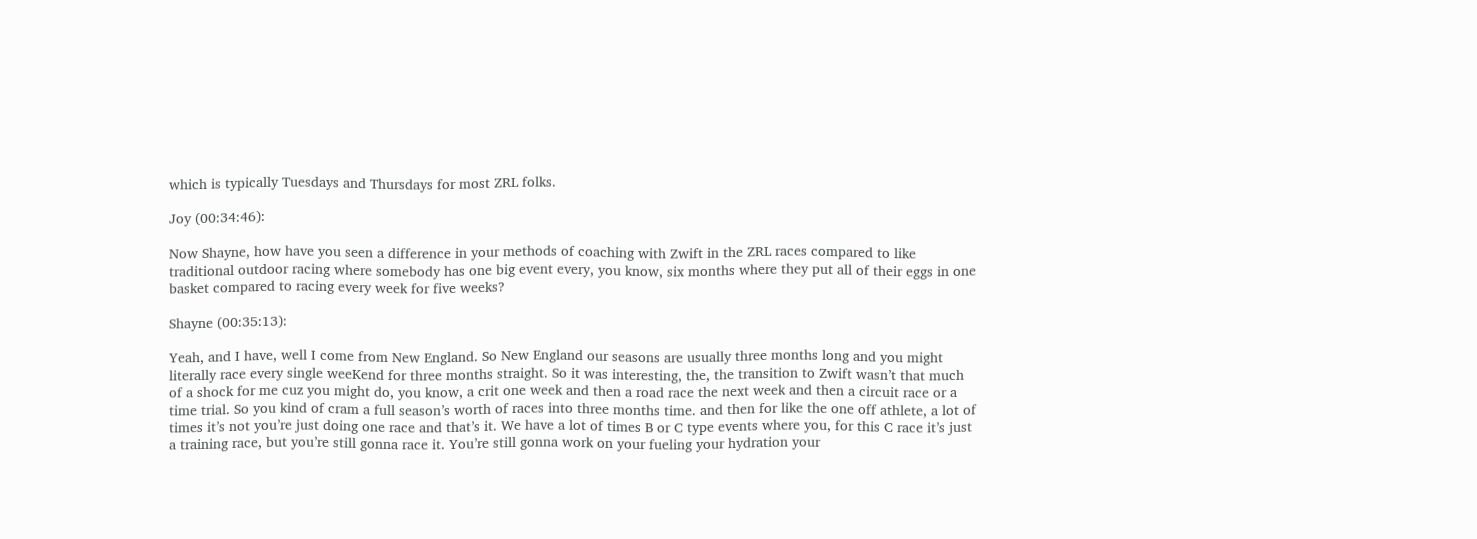which is typically Tuesdays and Thursdays for most ZRL folks.

Joy (00:34:46):

Now Shayne, how have you seen a difference in your methods of coaching with Zwift in the ZRL races compared to like traditional outdoor racing where somebody has one big event every, you know, six months where they put all of their eggs in one basket compared to racing every week for five weeks?

Shayne (00:35:13):

Yeah, and I have, well I come from New England. So New England our seasons are usually three months long and you might literally race every single weeKend for three months straight. So it was interesting, the, the transition to Zwift wasn’t that much of a shock for me cuz you might do, you know, a crit one week and then a road race the next week and then a circuit race or a time trial. So you kind of cram a full season’s worth of races into three months time. and then for like the one off athlete, a lot of times it’s not you’re just doing one race and that’s it. We have a lot of times B or C type events where you, for this C race it’s just a training race, but you’re still gonna race it. You’re still gonna work on your fueling your hydration your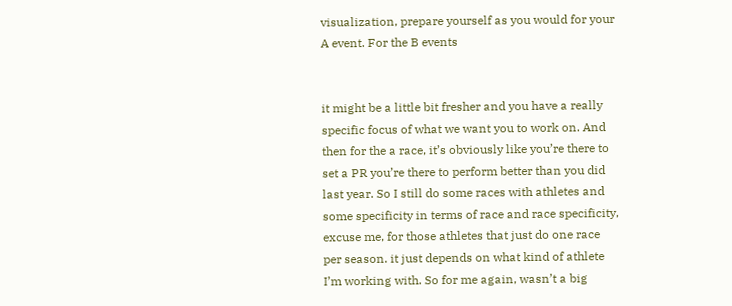visualization, prepare yourself as you would for your A event. For the B events


it might be a little bit fresher and you have a really specific focus of what we want you to work on. And then for the a race, it’s obviously like you’re there to set a PR you’re there to perform better than you did last year. So I still do some races with athletes and some specificity in terms of race and race specificity, excuse me, for those athletes that just do one race per season. it just depends on what kind of athlete I’m working with. So for me again, wasn’t a big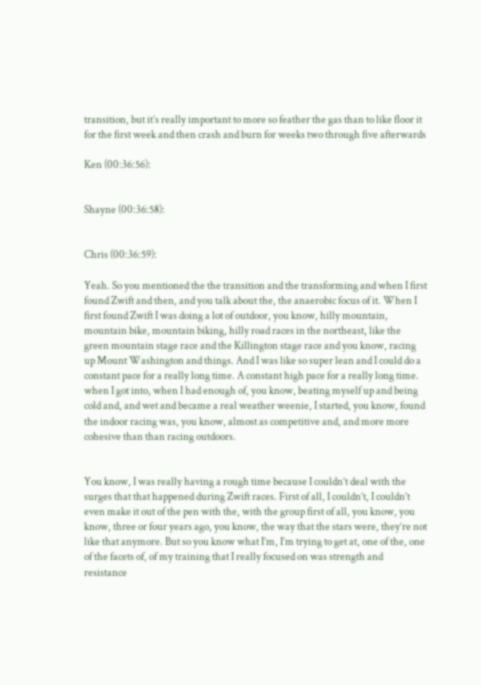transition, but it’s really important to more so feather the gas than to like floor it for the first week and then crash and burn for weeks two through five afterwards

Ken (00:36:56):


Shayne (00:36:58):


Chris (00:36:59):

Yeah. So you mentioned the the transition and the transforming and when I first found Zwift and then, and you talk about the, the anaerobic focus of it. When I first found Zwift I was doing a lot of outdoor, you know, hilly mountain, mountain bike, mountain biking, hilly road races in the northeast, like the green mountain stage race and the Killington stage race and you know, racing up Mount Washington and things. And I was like so super lean and I could do a constant pace for a really long time. A constant high pace for a really long time. when I got into, when I had enough of, you know, beating myself up and being cold and, and wet and became a real weather weenie, I started, you know, found the indoor racing was, you know, almost as competitive and, and more more cohesive than than racing outdoors.


You know, I was really having a rough time because I couldn’t deal with the surges that that happened during Zwift races. First of all, I couldn’t, I couldn’t even make it out of the pen with the, with the group first of all, you know, you know, three or four years ago, you know, the way that the stars were, they’re not like that anymore. But so you know what I’m, I’m trying to get at, one of the, one of the facets of, of my training that I really focused on was strength and resistance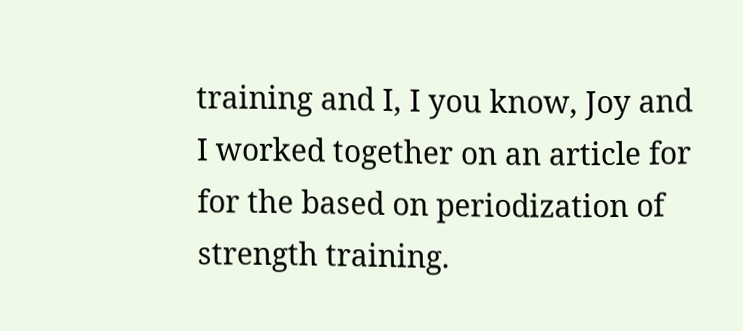training and I, I you know, Joy and I worked together on an article for for the based on periodization of strength training.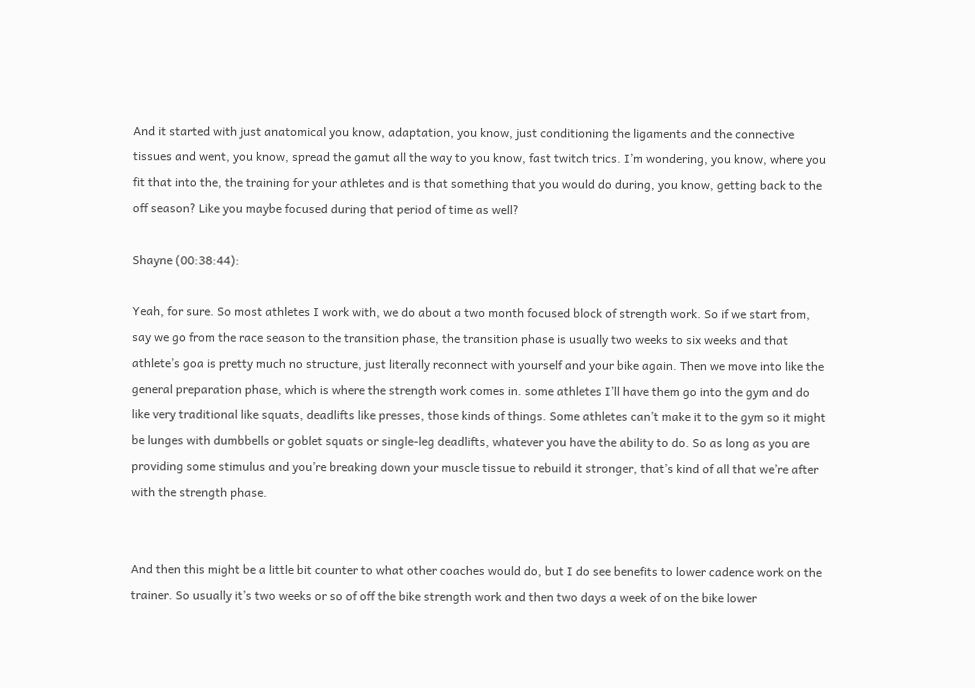And it started with just anatomical you know, adaptation, you know, just conditioning the ligaments and the connective tissues and went, you know, spread the gamut all the way to you know, fast twitch trics. I’m wondering, you know, where you fit that into the, the training for your athletes and is that something that you would do during, you know, getting back to the off season? Like you maybe focused during that period of time as well?

Shayne (00:38:44):

Yeah, for sure. So most athletes I work with, we do about a two month focused block of strength work. So if we start from, say we go from the race season to the transition phase, the transition phase is usually two weeks to six weeks and that athlete’s goa is pretty much no structure, just literally reconnect with yourself and your bike again. Then we move into like the general preparation phase, which is where the strength work comes in. some athletes I’ll have them go into the gym and do like very traditional like squats, deadlifts like presses, those kinds of things. Some athletes can’t make it to the gym so it might be lunges with dumbbells or goblet squats or single-leg deadlifts, whatever you have the ability to do. So as long as you are providing some stimulus and you’re breaking down your muscle tissue to rebuild it stronger, that’s kind of all that we’re after with the strength phase.


And then this might be a little bit counter to what other coaches would do, but I do see benefits to lower cadence work on the trainer. So usually it’s two weeks or so of off the bike strength work and then two days a week of on the bike lower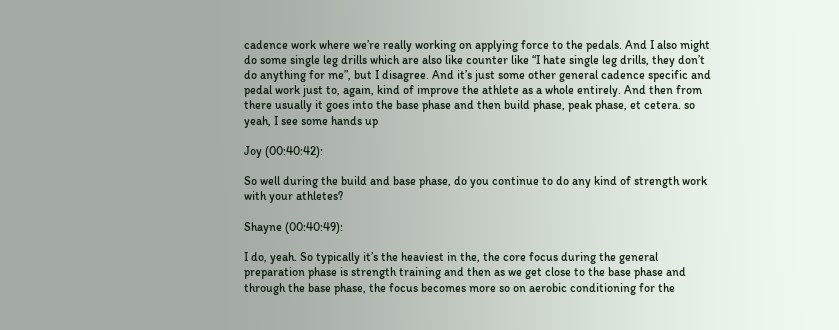cadence work where we’re really working on applying force to the pedals. And I also might do some single leg drills which are also like counter like “I hate single leg drills, they don’t do anything for me”, but I disagree. And it’s just some other general cadence specific and pedal work just to, again, kind of improve the athlete as a whole entirely. And then from there usually it goes into the base phase and then build phase, peak phase, et cetera. so yeah, I see some hands up

Joy (00:40:42):

So well during the build and base phase, do you continue to do any kind of strength work with your athletes?

Shayne (00:40:49):

I do, yeah. So typically it’s the heaviest in the, the core focus during the general preparation phase is strength training and then as we get close to the base phase and through the base phase, the focus becomes more so on aerobic conditioning for the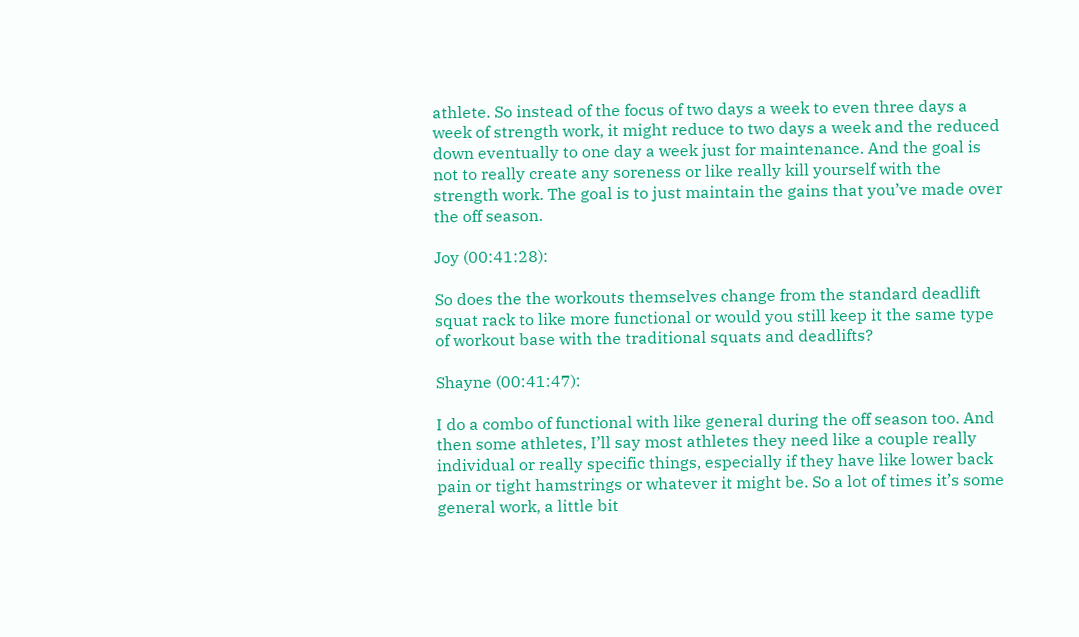athlete. So instead of the focus of two days a week to even three days a week of strength work, it might reduce to two days a week and the reduced down eventually to one day a week just for maintenance. And the goal is not to really create any soreness or like really kill yourself with the strength work. The goal is to just maintain the gains that you’ve made over the off season.

Joy (00:41:28):

So does the the workouts themselves change from the standard deadlift squat rack to like more functional or would you still keep it the same type of workout base with the traditional squats and deadlifts?

Shayne (00:41:47):

I do a combo of functional with like general during the off season too. And then some athletes, I’ll say most athletes they need like a couple really individual or really specific things, especially if they have like lower back pain or tight hamstrings or whatever it might be. So a lot of times it’s some general work, a little bit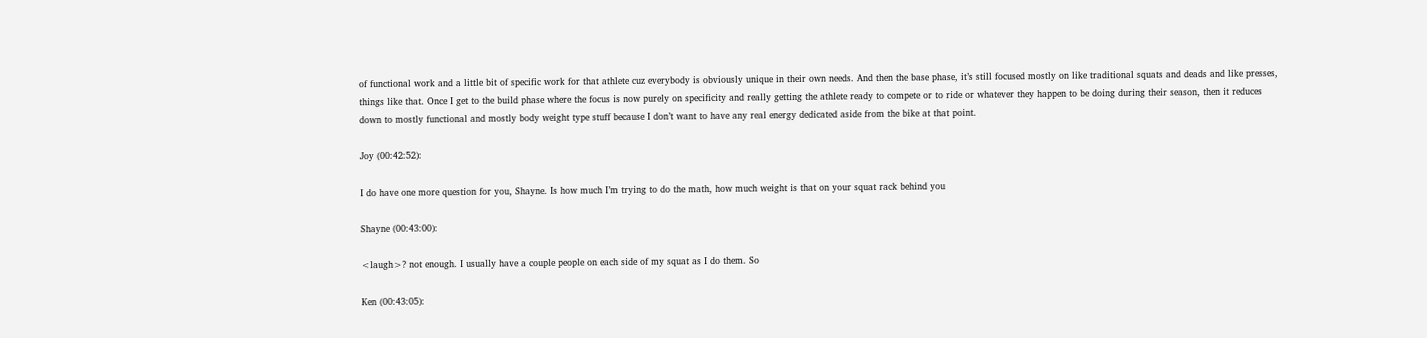of functional work and a little bit of specific work for that athlete cuz everybody is obviously unique in their own needs. And then the base phase, it’s still focused mostly on like traditional squats and deads and like presses, things like that. Once I get to the build phase where the focus is now purely on specificity and really getting the athlete ready to compete or to ride or whatever they happen to be doing during their season, then it reduces down to mostly functional and mostly body weight type stuff because I don’t want to have any real energy dedicated aside from the bike at that point.

Joy (00:42:52):

I do have one more question for you, Shayne. Is how much I’m trying to do the math, how much weight is that on your squat rack behind you

Shayne (00:43:00):

<laugh>? not enough. I usually have a couple people on each side of my squat as I do them. So

Ken (00:43:05):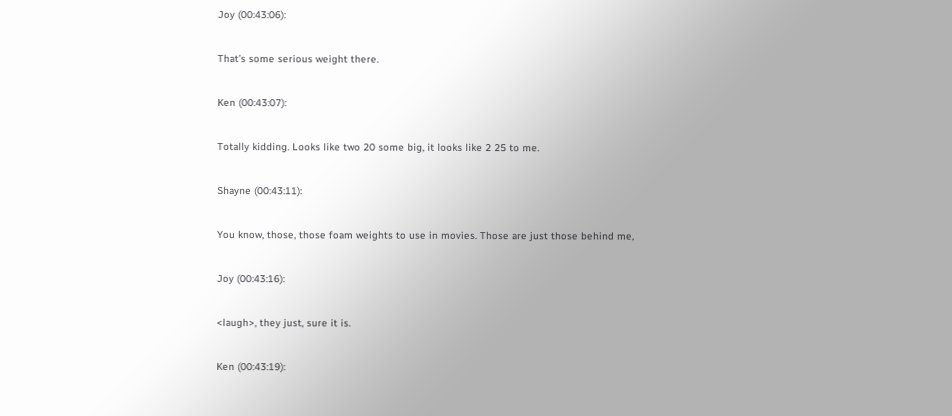Joy (00:43:06):

That’s some serious weight there.

Ken (00:43:07):

Totally kidding. Looks like two 20 some big, it looks like 2 25 to me.

Shayne (00:43:11):

You know, those, those foam weights to use in movies. Those are just those behind me,

Joy (00:43:16):

<laugh>, they just, sure it is.

Ken (00:43:19):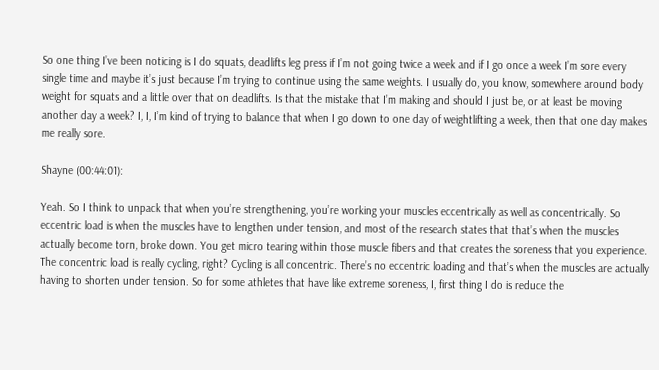So one thing I’ve been noticing is I do squats, deadlifts leg press if I’m not going twice a week and if I go once a week I’m sore every single time and maybe it’s just because I’m trying to continue using the same weights. I usually do, you know, somewhere around body weight for squats and a little over that on deadlifts. Is that the mistake that I’m making and should I just be, or at least be moving another day a week? I, I, I’m kind of trying to balance that when I go down to one day of weightlifting a week, then that one day makes me really sore.

Shayne (00:44:01):

Yeah. So I think to unpack that when you’re strengthening, you’re working your muscles eccentrically as well as concentrically. So eccentric load is when the muscles have to lengthen under tension, and most of the research states that that’s when the muscles actually become torn, broke down. You get micro tearing within those muscle fibers and that creates the soreness that you experience. The concentric load is really cycling, right? Cycling is all concentric. There’s no eccentric loading and that’s when the muscles are actually having to shorten under tension. So for some athletes that have like extreme soreness, I, first thing I do is reduce the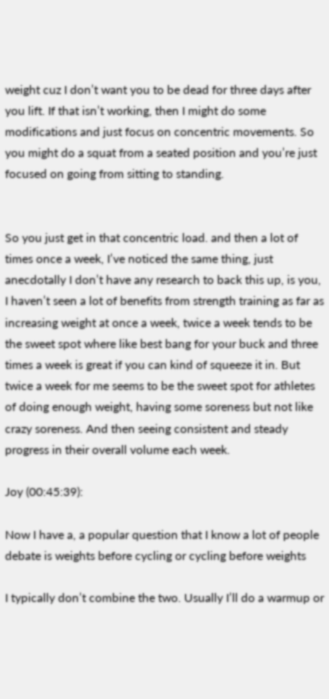weight cuz I don’t want you to be dead for three days after you lift. If that isn’t working, then I might do some modifications and just focus on concentric movements. So you might do a squat from a seated position and you’re just focused on going from sitting to standing.


So you just get in that concentric load. and then a lot of times once a week, I’ve noticed the same thing, just anecdotally I don’t have any research to back this up, is you, I haven’t seen a lot of benefits from strength training as far as increasing weight at once a week, twice a week tends to be the sweet spot where like best bang for your buck and three times a week is great if you can kind of squeeze it in. But twice a week for me seems to be the sweet spot for athletes of doing enough weight, having some soreness but not like crazy soreness. And then seeing consistent and steady progress in their overall volume each week.

Joy (00:45:39):

Now I have a, a popular question that I know a lot of people debate is weights before cycling or cycling before weights

I typically don’t combine the two. Usually I’ll do a warmup or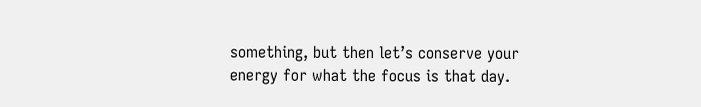something, but then let’s conserve your energy for what the focus is that day.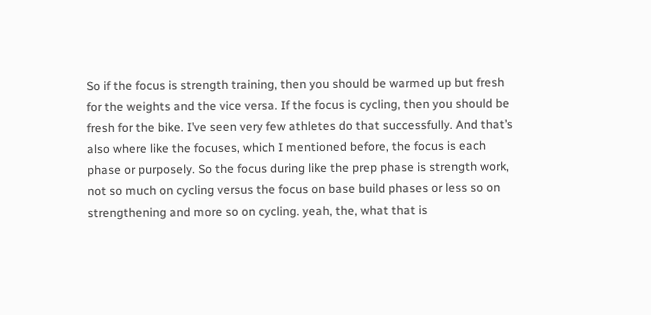So if the focus is strength training, then you should be warmed up but fresh for the weights and the vice versa. If the focus is cycling, then you should be fresh for the bike. I’ve seen very few athletes do that successfully. And that’s also where like the focuses, which I mentioned before, the focus is each phase or purposely. So the focus during like the prep phase is strength work, not so much on cycling versus the focus on base build phases or less so on strengthening and more so on cycling. yeah, the, what that is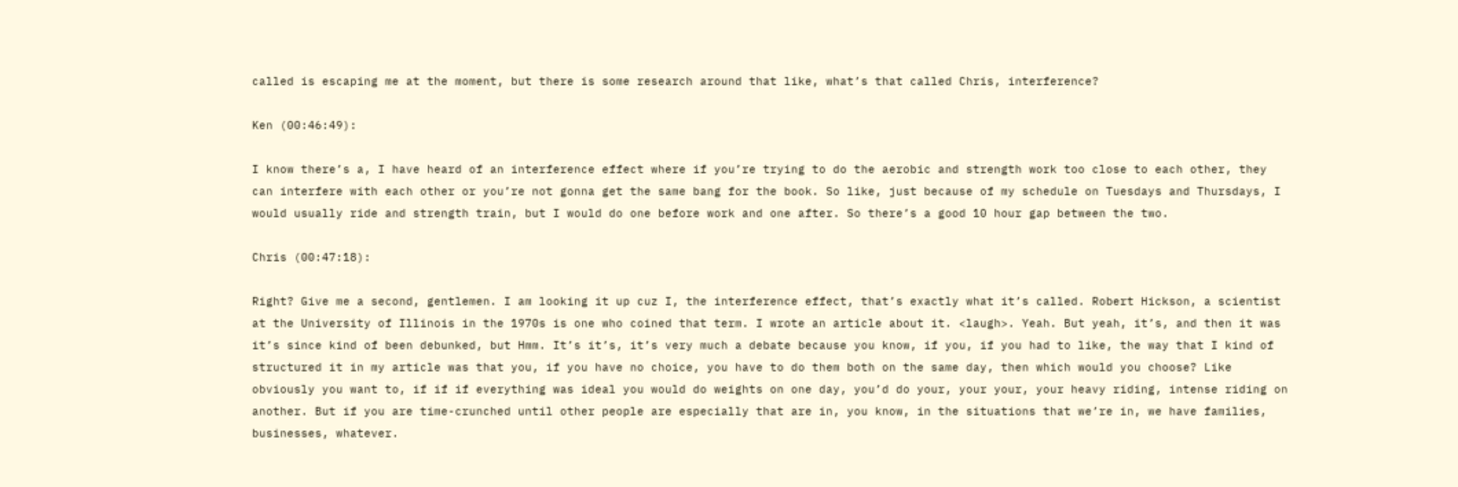called is escaping me at the moment, but there is some research around that like, what’s that called Chris, interference?

Ken (00:46:49):

I know there’s a, I have heard of an interference effect where if you’re trying to do the aerobic and strength work too close to each other, they can interfere with each other or you’re not gonna get the same bang for the book. So like, just because of my schedule on Tuesdays and Thursdays, I would usually ride and strength train, but I would do one before work and one after. So there’s a good 10 hour gap between the two.

Chris (00:47:18):

Right? Give me a second, gentlemen. I am looking it up cuz I, the interference effect, that’s exactly what it’s called. Robert Hickson, a scientist at the University of Illinois in the 1970s is one who coined that term. I wrote an article about it. <laugh>. Yeah. But yeah, it’s, and then it was it’s since kind of been debunked, but Hmm. It’s it’s, it’s very much a debate because you know, if you, if you had to like, the way that I kind of structured it in my article was that you, if you have no choice, you have to do them both on the same day, then which would you choose? Like obviously you want to, if if if everything was ideal you would do weights on one day, you’d do your, your your, your heavy riding, intense riding on another. But if you are time-crunched until other people are especially that are in, you know, in the situations that we’re in, we have families, businesses, whatever.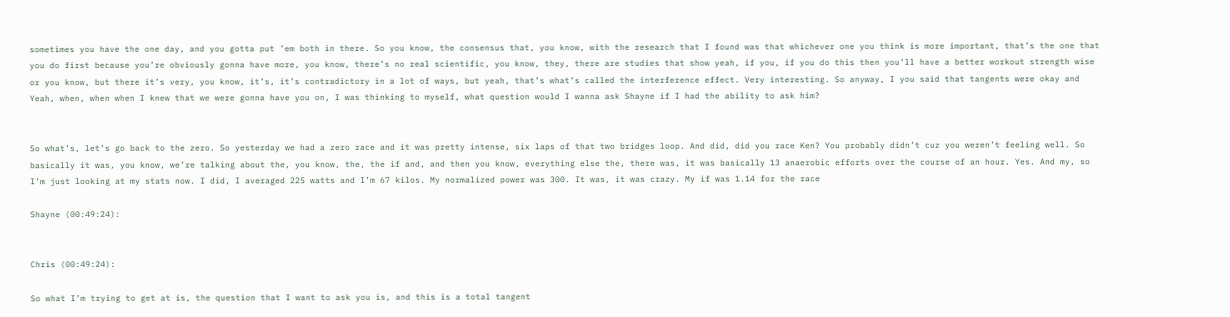sometimes you have the one day, and you gotta put ’em both in there. So you know, the consensus that, you know, with the research that I found was that whichever one you think is more important, that’s the one that you do first because you’re obviously gonna have more, you know, there’s no real scientific, you know, they, there are studies that show yeah, if you, if you do this then you’ll have a better workout strength wise or you know, but there it’s very, you know, it’s, it’s contradictory in a lot of ways, but yeah, that’s what’s called the interference effect. Very interesting. So anyway, I you said that tangents were okay and Yeah, when, when when I knew that we were gonna have you on, I was thinking to myself, what question would I wanna ask Shayne if I had the ability to ask him?


So what’s, let’s go back to the zero. So yesterday we had a zero race and it was pretty intense, six laps of that two bridges loop. And did, did you race Ken? You probably didn’t cuz you weren’t feeling well. So basically it was, you know, we’re talking about the, you know, the, the if and, and then you know, everything else the, there was, it was basically 13 anaerobic efforts over the course of an hour. Yes. And my, so I’m just looking at my stats now. I did, I averaged 225 watts and I’m 67 kilos. My normalized power was 300. It was, it was crazy. My if was 1.14 for the race

Shayne (00:49:24):


Chris (00:49:24):

So what I’m trying to get at is, the question that I want to ask you is, and this is a total tangent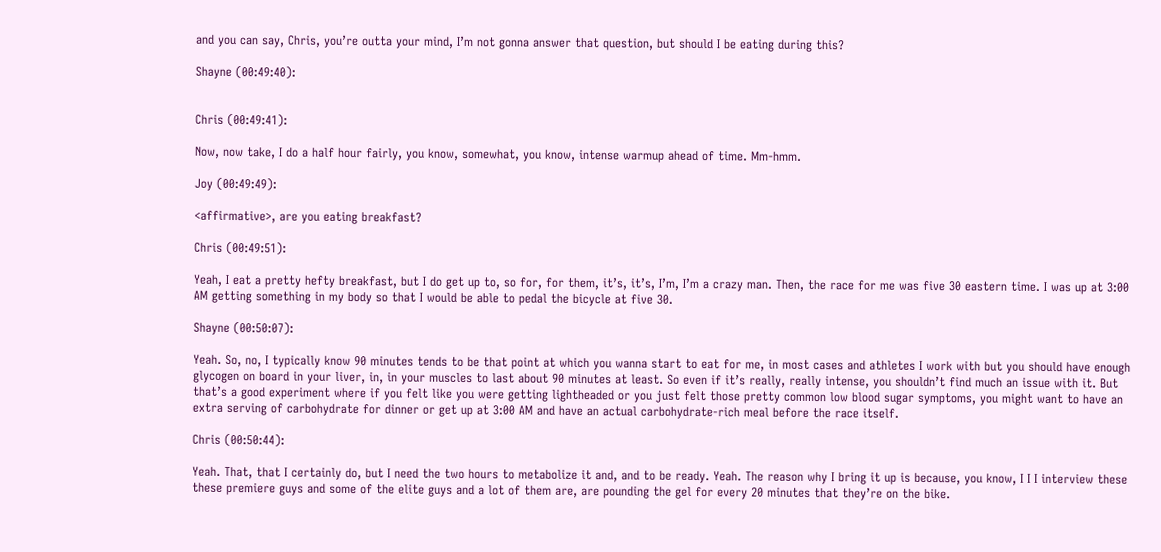and you can say, Chris, you’re outta your mind, I’m not gonna answer that question, but should I be eating during this?

Shayne (00:49:40):


Chris (00:49:41):

Now, now take, I do a half hour fairly, you know, somewhat, you know, intense warmup ahead of time. Mm-hmm.

Joy (00:49:49):

<affirmative>, are you eating breakfast?

Chris (00:49:51):

Yeah, I eat a pretty hefty breakfast, but I do get up to, so for, for them, it’s, it’s, I’m, I’m a crazy man. Then, the race for me was five 30 eastern time. I was up at 3:00 AM getting something in my body so that I would be able to pedal the bicycle at five 30.

Shayne (00:50:07):

Yeah. So, no, I typically know 90 minutes tends to be that point at which you wanna start to eat for me, in most cases and athletes I work with but you should have enough glycogen on board in your liver, in, in your muscles to last about 90 minutes at least. So even if it’s really, really intense, you shouldn’t find much an issue with it. But that’s a good experiment where if you felt like you were getting lightheaded or you just felt those pretty common low blood sugar symptoms, you might want to have an extra serving of carbohydrate for dinner or get up at 3:00 AM and have an actual carbohydrate-rich meal before the race itself.

Chris (00:50:44):

Yeah. That, that I certainly do, but I need the two hours to metabolize it and, and to be ready. Yeah. The reason why I bring it up is because, you know, I I I interview these these premiere guys and some of the elite guys and a lot of them are, are pounding the gel for every 20 minutes that they’re on the bike.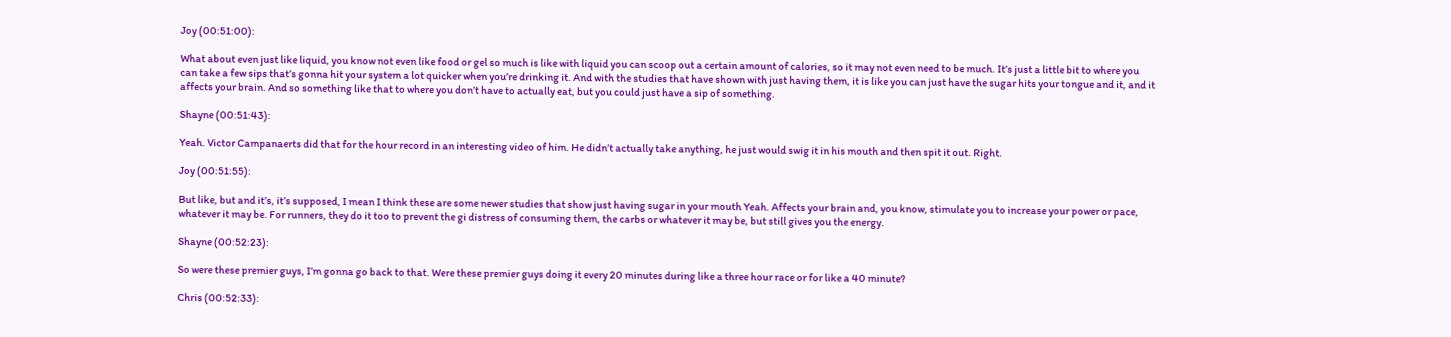Joy (00:51:00):

What about even just like liquid, you know not even like food or gel so much is like with liquid you can scoop out a certain amount of calories, so it may not even need to be much. It’s just a little bit to where you can take a few sips that’s gonna hit your system a lot quicker when you’re drinking it. And with the studies that have shown with just having them, it is like you can just have the sugar hits your tongue and it, and it affects your brain. And so something like that to where you don’t have to actually eat, but you could just have a sip of something.

Shayne (00:51:43):

Yeah. Victor Campanaerts did that for the hour record in an interesting video of him. He didn’t actually take anything, he just would swig it in his mouth and then spit it out. Right.

Joy (00:51:55):

But like, but and it’s, it’s supposed, I mean I think these are some newer studies that show just having sugar in your mouth Yeah. Affects your brain and, you know, stimulate you to increase your power or pace, whatever it may be. For runners, they do it too to prevent the gi distress of consuming them, the carbs or whatever it may be, but still gives you the energy.

Shayne (00:52:23):

So were these premier guys, I’m gonna go back to that. Were these premier guys doing it every 20 minutes during like a three hour race or for like a 40 minute?

Chris (00:52:33):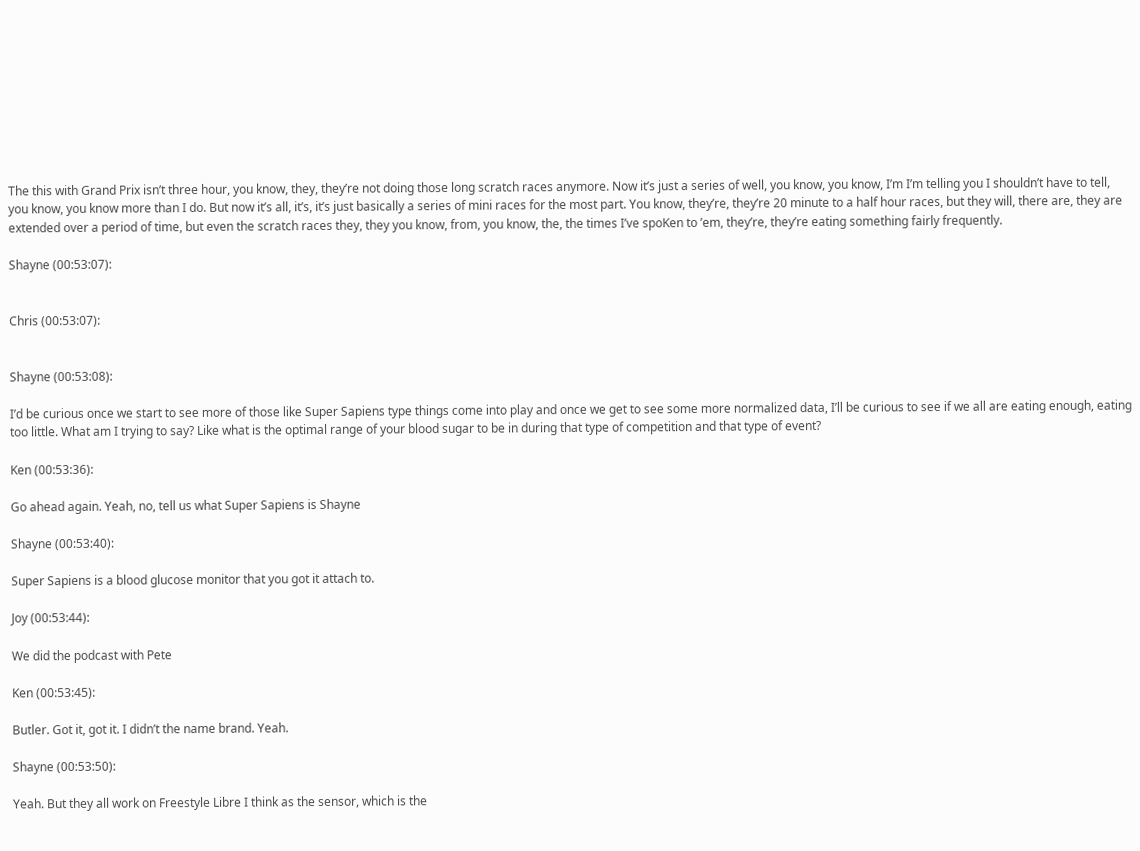The this with Grand Prix isn’t three hour, you know, they, they’re not doing those long scratch races anymore. Now it’s just a series of well, you know, you know, I’m I’m telling you I shouldn’t have to tell, you know, you know more than I do. But now it’s all, it’s, it’s just basically a series of mini races for the most part. You know, they’re, they’re 20 minute to a half hour races, but they will, there are, they are extended over a period of time, but even the scratch races they, they you know, from, you know, the, the times I’ve spoKen to ’em, they’re, they’re eating something fairly frequently.

Shayne (00:53:07):


Chris (00:53:07):


Shayne (00:53:08):

I’d be curious once we start to see more of those like Super Sapiens type things come into play and once we get to see some more normalized data, I’ll be curious to see if we all are eating enough, eating too little. What am I trying to say? Like what is the optimal range of your blood sugar to be in during that type of competition and that type of event?

Ken (00:53:36):

Go ahead again. Yeah, no, tell us what Super Sapiens is Shayne

Shayne (00:53:40):

Super Sapiens is a blood glucose monitor that you got it attach to.

Joy (00:53:44):

We did the podcast with Pete

Ken (00:53:45):

Butler. Got it, got it. I didn’t the name brand. Yeah.

Shayne (00:53:50):

Yeah. But they all work on Freestyle Libre I think as the sensor, which is the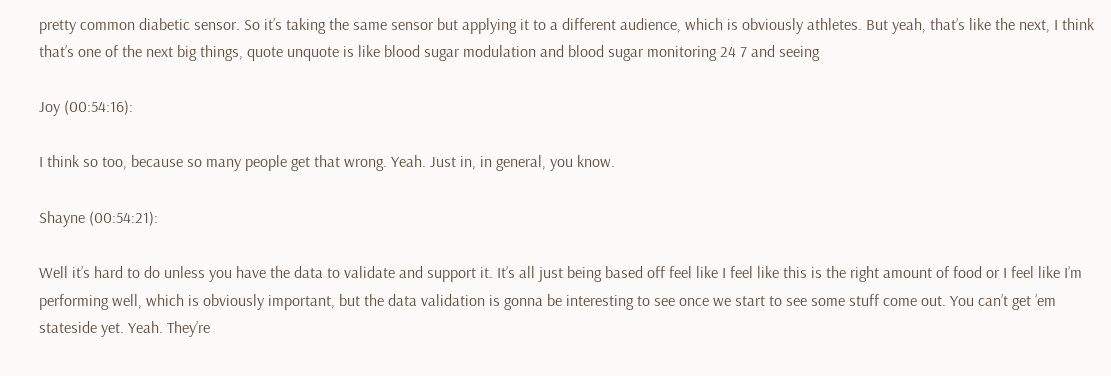pretty common diabetic sensor. So it’s taking the same sensor but applying it to a different audience, which is obviously athletes. But yeah, that’s like the next, I think that’s one of the next big things, quote unquote is like blood sugar modulation and blood sugar monitoring 24 7 and seeing

Joy (00:54:16):

I think so too, because so many people get that wrong. Yeah. Just in, in general, you know.

Shayne (00:54:21):

Well it’s hard to do unless you have the data to validate and support it. It’s all just being based off feel like I feel like this is the right amount of food or I feel like I’m performing well, which is obviously important, but the data validation is gonna be interesting to see once we start to see some stuff come out. You can’t get ’em stateside yet. Yeah. They’re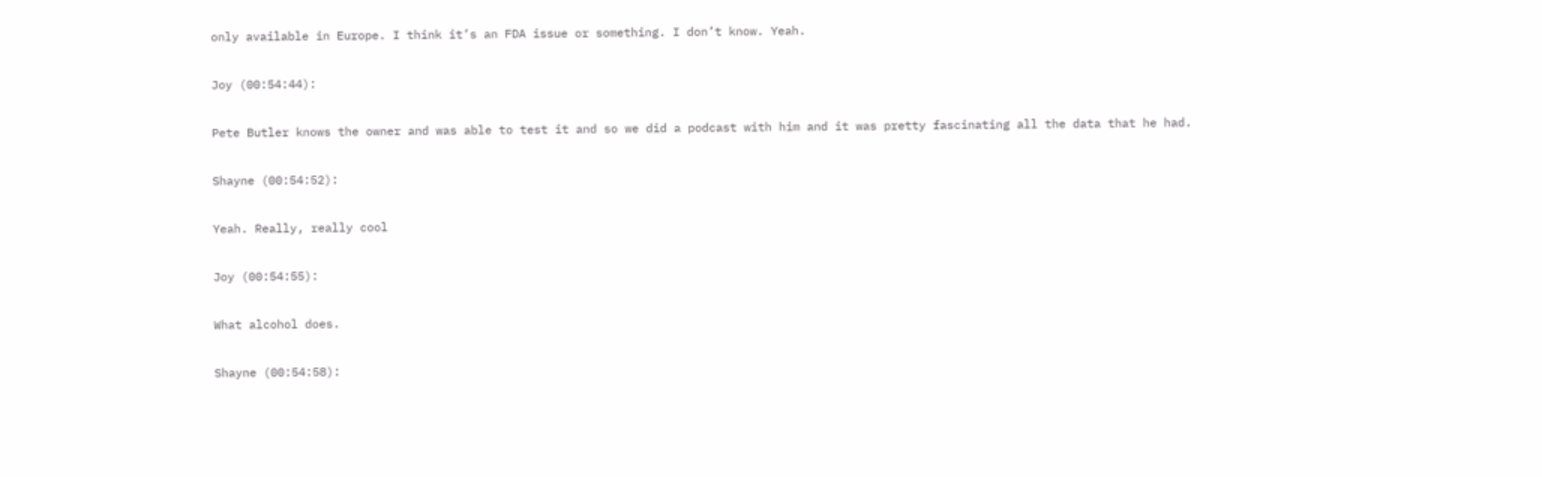only available in Europe. I think it’s an FDA issue or something. I don’t know. Yeah.

Joy (00:54:44):

Pete Butler knows the owner and was able to test it and so we did a podcast with him and it was pretty fascinating all the data that he had.

Shayne (00:54:52):

Yeah. Really, really cool

Joy (00:54:55):

What alcohol does.

Shayne (00:54:58):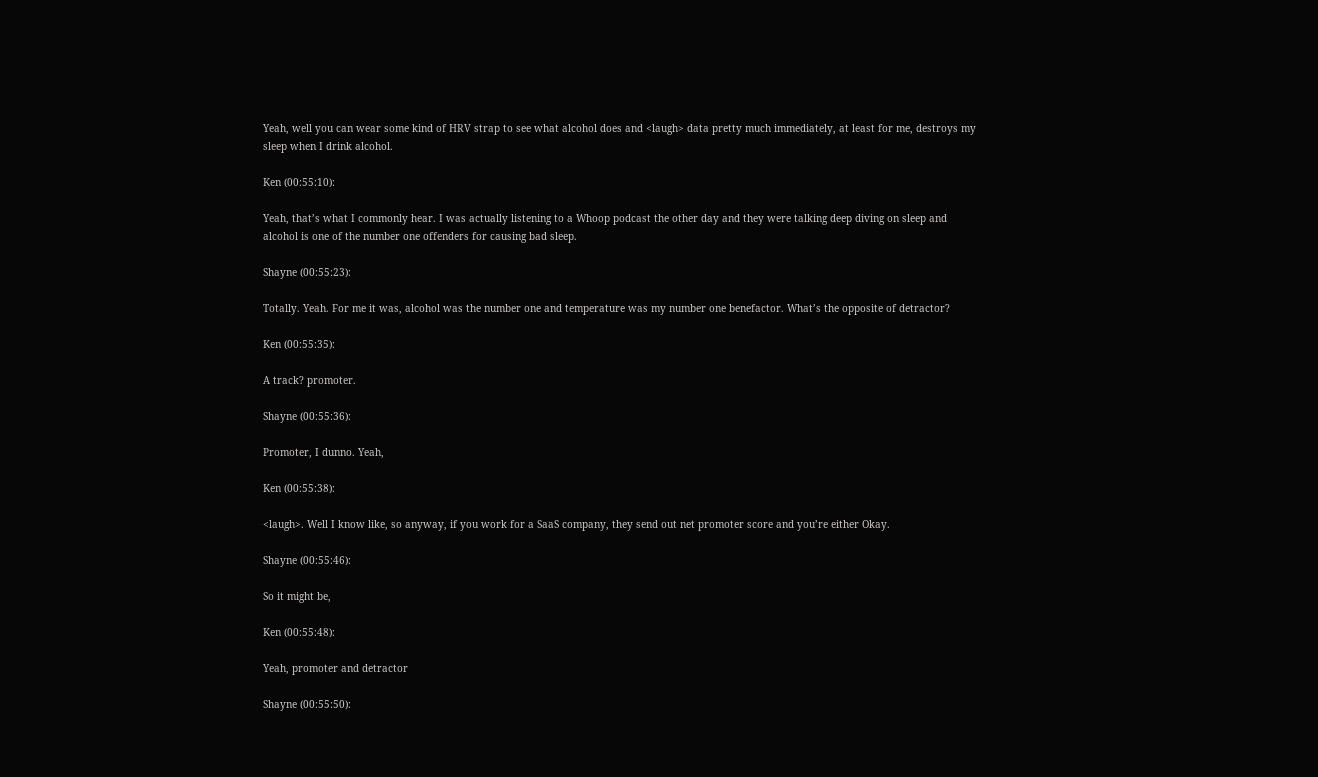Yeah, well you can wear some kind of HRV strap to see what alcohol does and <laugh> data pretty much immediately, at least for me, destroys my sleep when I drink alcohol.

Ken (00:55:10):

Yeah, that’s what I commonly hear. I was actually listening to a Whoop podcast the other day and they were talking deep diving on sleep and alcohol is one of the number one offenders for causing bad sleep.

Shayne (00:55:23):

Totally. Yeah. For me it was, alcohol was the number one and temperature was my number one benefactor. What’s the opposite of detractor?

Ken (00:55:35):

A track? promoter.

Shayne (00:55:36):

Promoter, I dunno. Yeah,

Ken (00:55:38):

<laugh>. Well I know like, so anyway, if you work for a SaaS company, they send out net promoter score and you’re either Okay.

Shayne (00:55:46):

So it might be,

Ken (00:55:48):

Yeah, promoter and detractor

Shayne (00:55:50):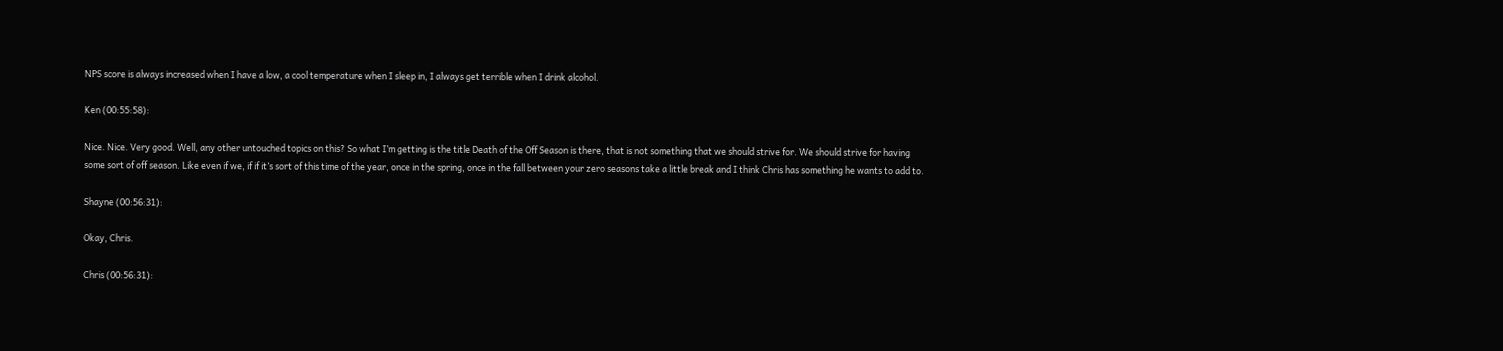NPS score is always increased when I have a low, a cool temperature when I sleep in, I always get terrible when I drink alcohol.

Ken (00:55:58):

Nice. Nice. Very good. Well, any other untouched topics on this? So what I’m getting is the title Death of the Off Season is there, that is not something that we should strive for. We should strive for having some sort of off season. Like even if we, if if it’s sort of this time of the year, once in the spring, once in the fall between your zero seasons take a little break and I think Chris has something he wants to add to.

Shayne (00:56:31):

Okay, Chris.

Chris (00:56:31):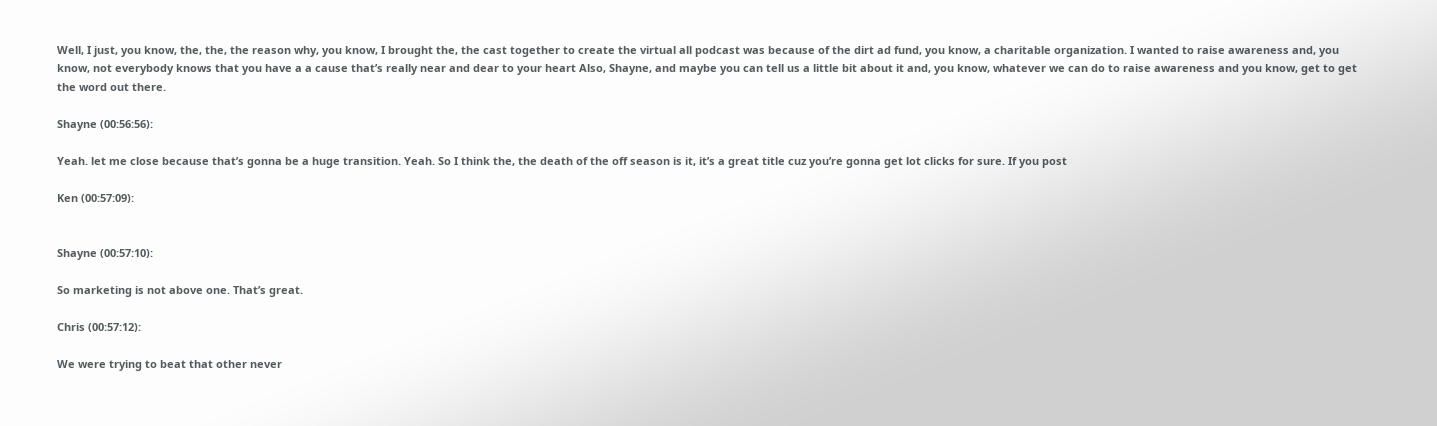Well, I just, you know, the, the, the reason why, you know, I brought the, the cast together to create the virtual all podcast was because of the dirt ad fund, you know, a charitable organization. I wanted to raise awareness and, you know, not everybody knows that you have a a cause that’s really near and dear to your heart Also, Shayne, and maybe you can tell us a little bit about it and, you know, whatever we can do to raise awareness and you know, get to get the word out there.

Shayne (00:56:56):

Yeah. let me close because that’s gonna be a huge transition. Yeah. So I think the, the death of the off season is it, it’s a great title cuz you’re gonna get lot clicks for sure. If you post

Ken (00:57:09):


Shayne (00:57:10):

So marketing is not above one. That’s great.

Chris (00:57:12):

We were trying to beat that other never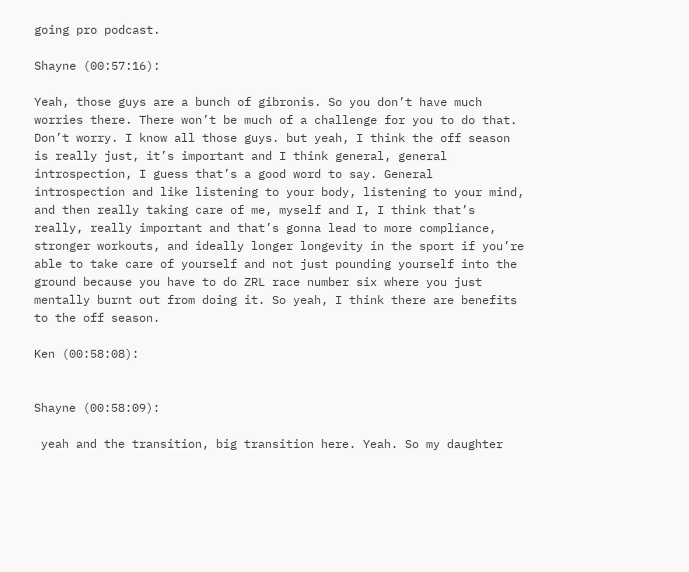going pro podcast.

Shayne (00:57:16):

Yeah, those guys are a bunch of gibronis. So you don’t have much worries there. There won’t be much of a challenge for you to do that. Don’t worry. I know all those guys. but yeah, I think the off season is really just, it’s important and I think general, general introspection, I guess that’s a good word to say. General introspection and like listening to your body, listening to your mind, and then really taking care of me, myself and I, I think that’s really, really important and that’s gonna lead to more compliance, stronger workouts, and ideally longer longevity in the sport if you’re able to take care of yourself and not just pounding yourself into the ground because you have to do ZRL race number six where you just mentally burnt out from doing it. So yeah, I think there are benefits to the off season.

Ken (00:58:08):


Shayne (00:58:09):

 yeah and the transition, big transition here. Yeah. So my daughter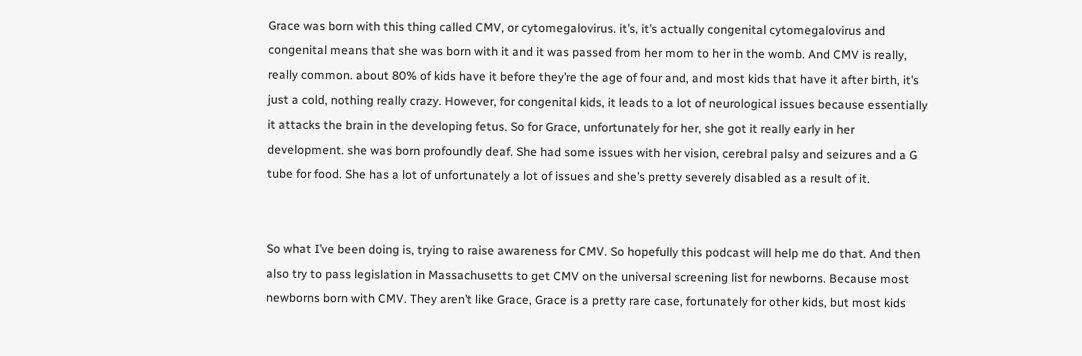Grace was born with this thing called CMV, or cytomegalovirus. it’s, it’s actually congenital cytomegalovirus and congenital means that she was born with it and it was passed from her mom to her in the womb. And CMV is really, really common. about 80% of kids have it before they’re the age of four and, and most kids that have it after birth, it’s just a cold, nothing really crazy. However, for congenital kids, it leads to a lot of neurological issues because essentially it attacks the brain in the developing fetus. So for Grace, unfortunately for her, she got it really early in her development. she was born profoundly deaf. She had some issues with her vision, cerebral palsy and seizures and a G tube for food. She has a lot of unfortunately a lot of issues and she’s pretty severely disabled as a result of it.


So what I’ve been doing is, trying to raise awareness for CMV. So hopefully this podcast will help me do that. And then also try to pass legislation in Massachusetts to get CMV on the universal screening list for newborns. Because most newborns born with CMV. They aren’t like Grace, Grace is a pretty rare case, fortunately for other kids, but most kids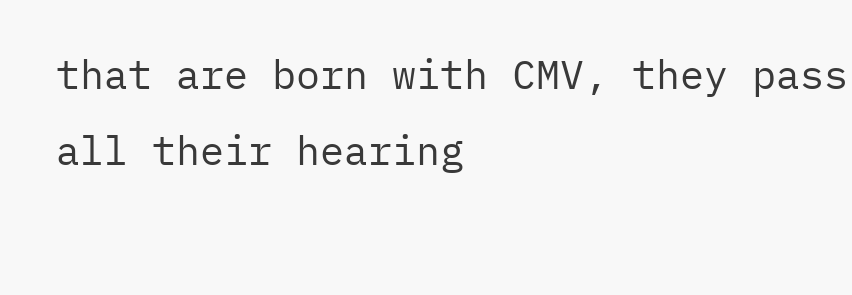that are born with CMV, they pass all their hearing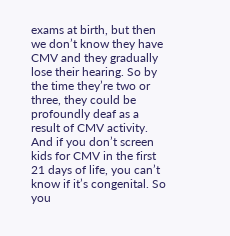exams at birth, but then we don’t know they have CMV and they gradually lose their hearing. So by the time they’re two or three, they could be profoundly deaf as a result of CMV activity. And if you don’t screen kids for CMV in the first 21 days of life, you can’t know if it’s congenital. So you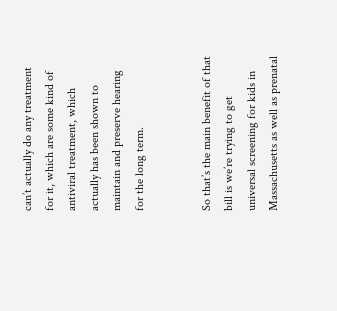can’t actually do any treatment for it, which are some kind of antiviral treatment, which actually has been shown to maintain and preserve hearing for the long term.


So that’s the main benefit of that bill is we’re trying to get universal screening for kids in Massachusetts as well as prenatal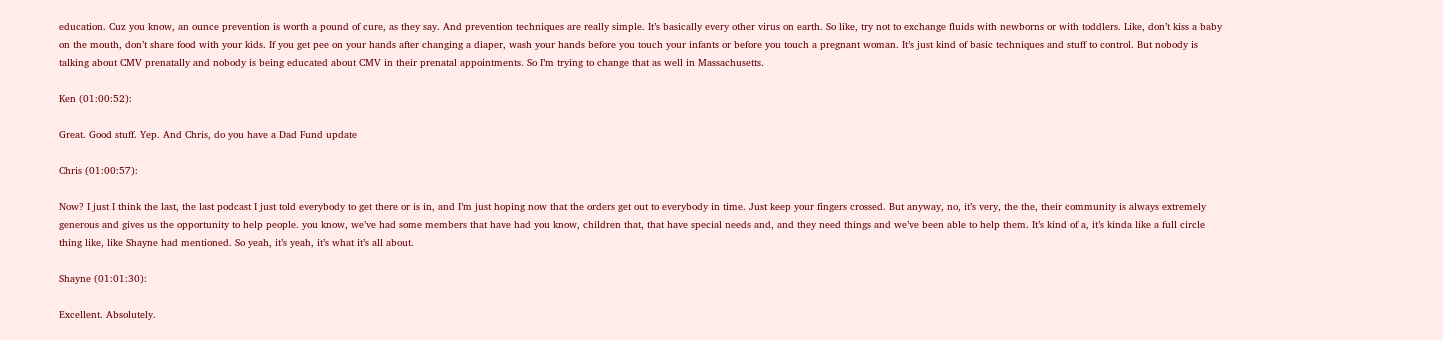education. Cuz you know, an ounce prevention is worth a pound of cure, as they say. And prevention techniques are really simple. It’s basically every other virus on earth. So like, try not to exchange fluids with newborns or with toddlers. Like, don’t kiss a baby on the mouth, don’t share food with your kids. If you get pee on your hands after changing a diaper, wash your hands before you touch your infants or before you touch a pregnant woman. It’s just kind of basic techniques and stuff to control. But nobody is talking about CMV prenatally and nobody is being educated about CMV in their prenatal appointments. So I’m trying to change that as well in Massachusetts.

Ken (01:00:52):

Great. Good stuff. Yep. And Chris, do you have a Dad Fund update

Chris (01:00:57):

Now? I just I think the last, the last podcast I just told everybody to get there or is in, and I’m just hoping now that the orders get out to everybody in time. Just keep your fingers crossed. But anyway, no, it’s very, the the, their community is always extremely generous and gives us the opportunity to help people. you know, we’ve had some members that have had you know, children that, that have special needs and, and they need things and we’ve been able to help them. It’s kind of a, it’s kinda like a full circle thing like, like Shayne had mentioned. So yeah, it’s yeah, it’s what it’s all about.

Shayne (01:01:30):

Excellent. Absolutely.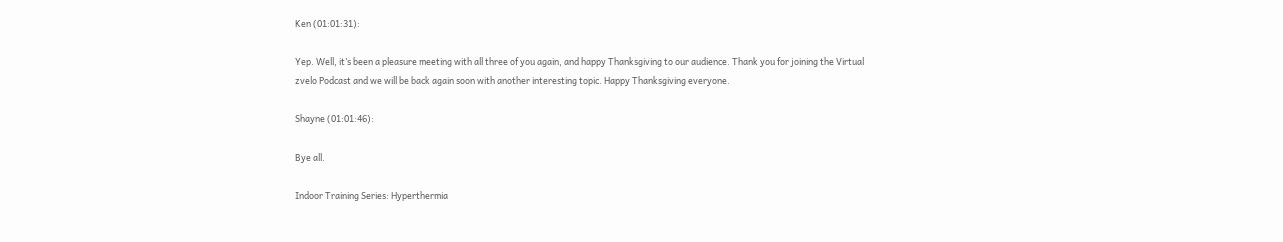Ken (01:01:31):

Yep. Well, it’s been a pleasure meeting with all three of you again, and happy Thanksgiving to our audience. Thank you for joining the Virtual zvelo Podcast and we will be back again soon with another interesting topic. Happy Thanksgiving everyone.

Shayne (01:01:46):

Bye all.

Indoor Training Series: Hyperthermia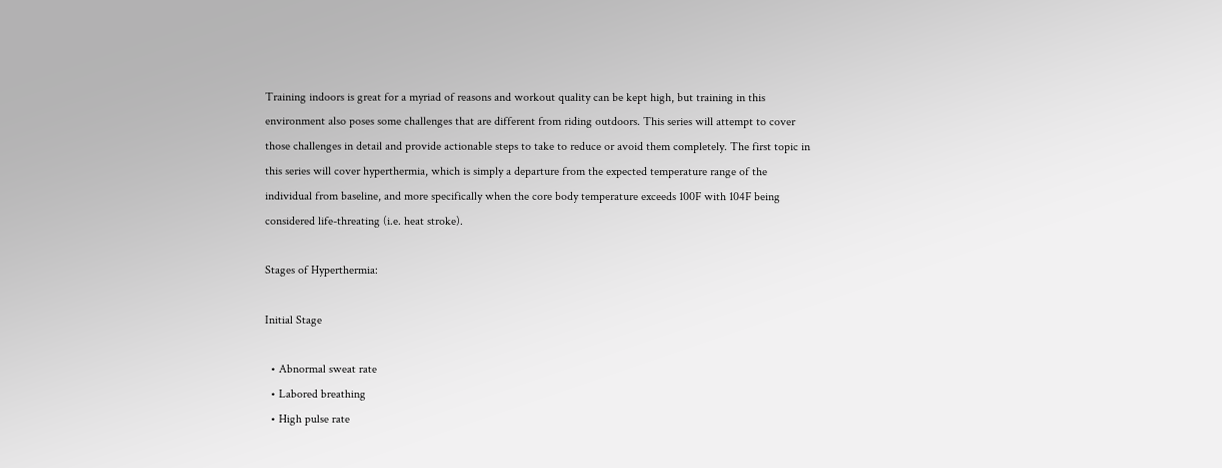Training indoors is great for a myriad of reasons and workout quality can be kept high, but training in this environment also poses some challenges that are different from riding outdoors. This series will attempt to cover those challenges in detail and provide actionable steps to take to reduce or avoid them completely. The first topic in this series will cover hyperthermia, which is simply a departure from the expected temperature range of the individual from baseline, and more specifically when the core body temperature exceeds 100F with 104F being considered life-threating (i.e. heat stroke).

Stages of Hyperthermia:

Initial Stage

  • Abnormal sweat rate
  • Labored breathing
  • High pulse rate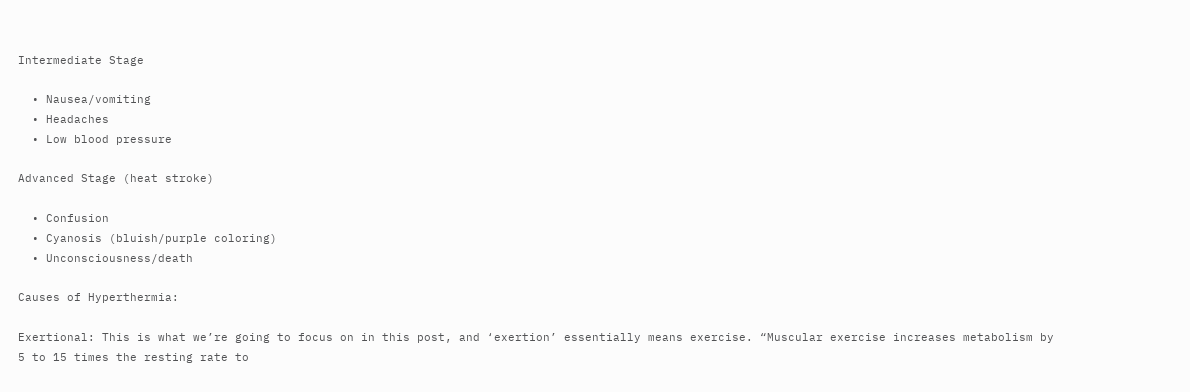Intermediate Stage

  • Nausea/vomiting
  • Headaches
  • Low blood pressure

Advanced Stage (heat stroke)

  • Confusion
  • Cyanosis (bluish/purple coloring)
  • Unconsciousness/death

Causes of Hyperthermia:

Exertional: This is what we’re going to focus on in this post, and ‘exertion’ essentially means exercise. “Muscular exercise increases metabolism by 5 to 15 times the resting rate to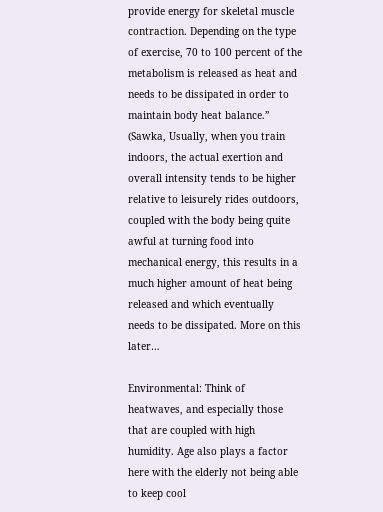provide energy for skeletal muscle contraction. Depending on the type of exercise, 70 to 100 percent of the metabolism is released as heat and needs to be dissipated in order to maintain body heat balance.” (Sawka, Usually, when you train indoors, the actual exertion and overall intensity tends to be higher relative to leisurely rides outdoors, coupled with the body being quite awful at turning food into mechanical energy, this results in a much higher amount of heat being released and which eventually needs to be dissipated. More on this later…

Environmental: Think of heatwaves, and especially those that are coupled with high humidity. Age also plays a factor here with the elderly not being able to keep cool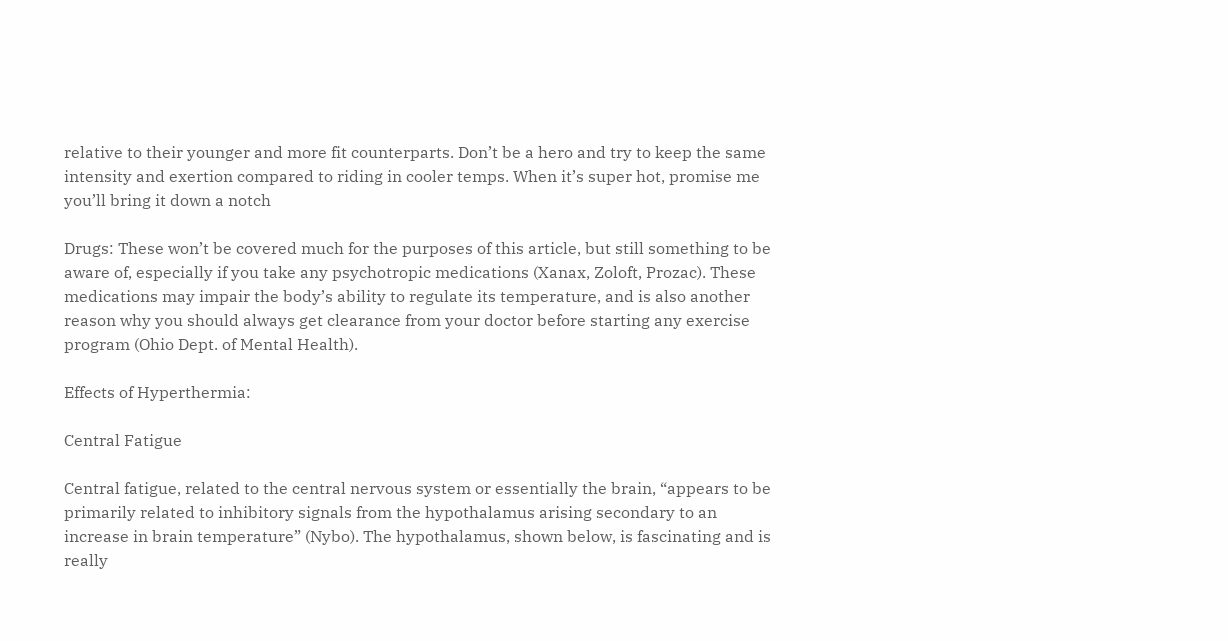relative to their younger and more fit counterparts. Don’t be a hero and try to keep the same intensity and exertion compared to riding in cooler temps. When it’s super hot, promise me you’ll bring it down a notch

Drugs: These won’t be covered much for the purposes of this article, but still something to be aware of, especially if you take any psychotropic medications (Xanax, Zoloft, Prozac). These medications may impair the body’s ability to regulate its temperature, and is also another reason why you should always get clearance from your doctor before starting any exercise program (Ohio Dept. of Mental Health).

Effects of Hyperthermia:

Central Fatigue

Central fatigue, related to the central nervous system or essentially the brain, “appears to be primarily related to inhibitory signals from the hypothalamus arising secondary to an increase in brain temperature” (Nybo). The hypothalamus, shown below, is fascinating and is really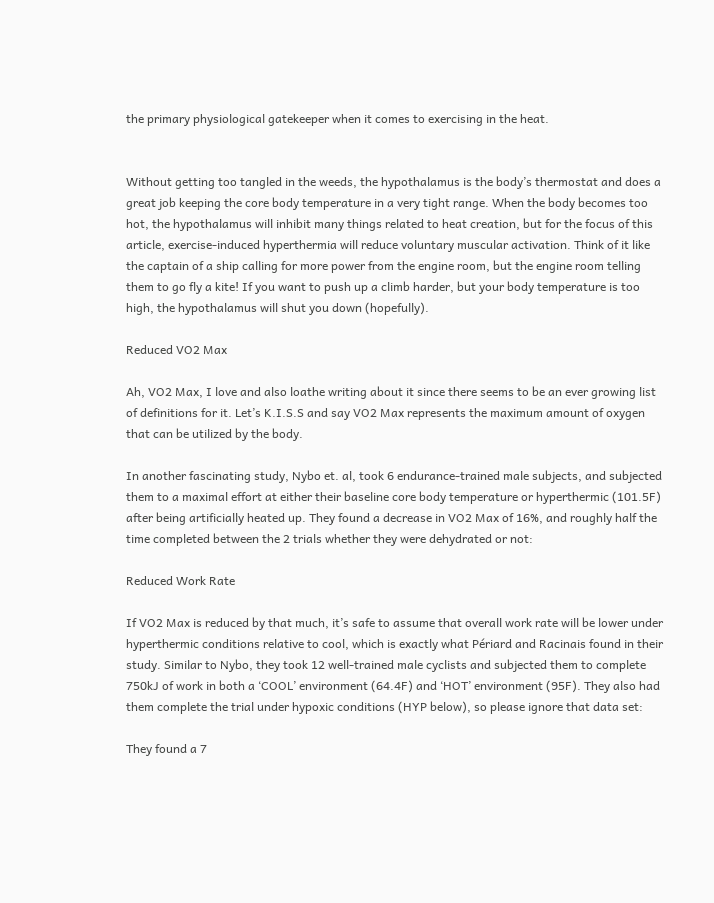the primary physiological gatekeeper when it comes to exercising in the heat.


Without getting too tangled in the weeds, the hypothalamus is the body’s thermostat and does a great job keeping the core body temperature in a very tight range. When the body becomes too hot, the hypothalamus will inhibit many things related to heat creation, but for the focus of this article, exercise-induced hyperthermia will reduce voluntary muscular activation. Think of it like the captain of a ship calling for more power from the engine room, but the engine room telling them to go fly a kite! If you want to push up a climb harder, but your body temperature is too high, the hypothalamus will shut you down (hopefully).

Reduced VO2 Max

Ah, VO2 Max, I love and also loathe writing about it since there seems to be an ever growing list of definitions for it. Let’s K.I.S.S and say VO2 Max represents the maximum amount of oxygen that can be utilized by the body.

In another fascinating study, Nybo et. al, took 6 endurance-trained male subjects, and subjected them to a maximal effort at either their baseline core body temperature or hyperthermic (101.5F) after being artificially heated up. They found a decrease in VO2 Max of 16%, and roughly half the time completed between the 2 trials whether they were dehydrated or not:

Reduced Work Rate

If VO2 Max is reduced by that much, it’s safe to assume that overall work rate will be lower under hyperthermic conditions relative to cool, which is exactly what Périard and Racinais found in their study. Similar to Nybo, they took 12 well-trained male cyclists and subjected them to complete 750kJ of work in both a ‘COOL’ environment (64.4F) and ‘HOT’ environment (95F). They also had them complete the trial under hypoxic conditions (HYP below), so please ignore that data set:

They found a 7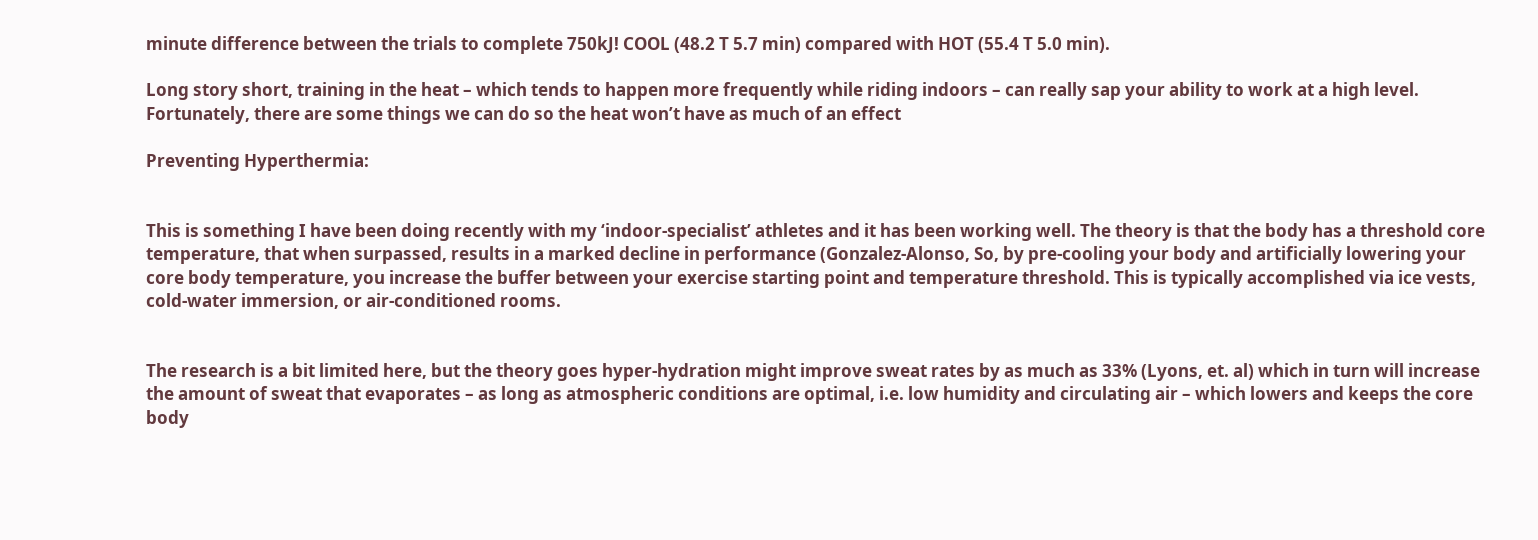minute difference between the trials to complete 750kJ! COOL (48.2 T 5.7 min) compared with HOT (55.4 T 5.0 min).

Long story short, training in the heat – which tends to happen more frequently while riding indoors – can really sap your ability to work at a high level. Fortunately, there are some things we can do so the heat won’t have as much of an effect

Preventing Hyperthermia:


This is something I have been doing recently with my ‘indoor-specialist’ athletes and it has been working well. The theory is that the body has a threshold core temperature, that when surpassed, results in a marked decline in performance (Gonzalez-Alonso, So, by pre-cooling your body and artificially lowering your core body temperature, you increase the buffer between your exercise starting point and temperature threshold. This is typically accomplished via ice vests, cold-water immersion, or air-conditioned rooms.


The research is a bit limited here, but the theory goes hyper-hydration might improve sweat rates by as much as 33% (Lyons, et. al) which in turn will increase the amount of sweat that evaporates – as long as atmospheric conditions are optimal, i.e. low humidity and circulating air – which lowers and keeps the core body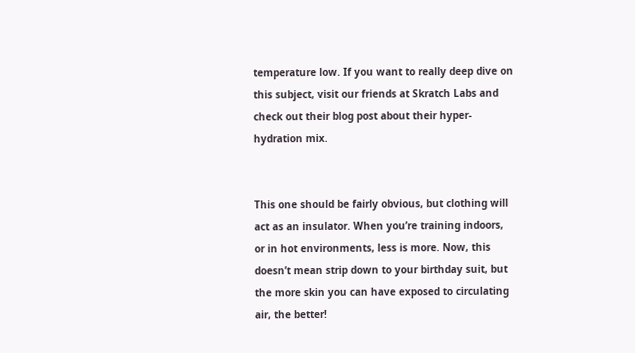temperature low. If you want to really deep dive on this subject, visit our friends at Skratch Labs and check out their blog post about their hyper-hydration mix.


This one should be fairly obvious, but clothing will act as an insulator. When you’re training indoors, or in hot environments, less is more. Now, this doesn’t mean strip down to your birthday suit, but the more skin you can have exposed to circulating air, the better!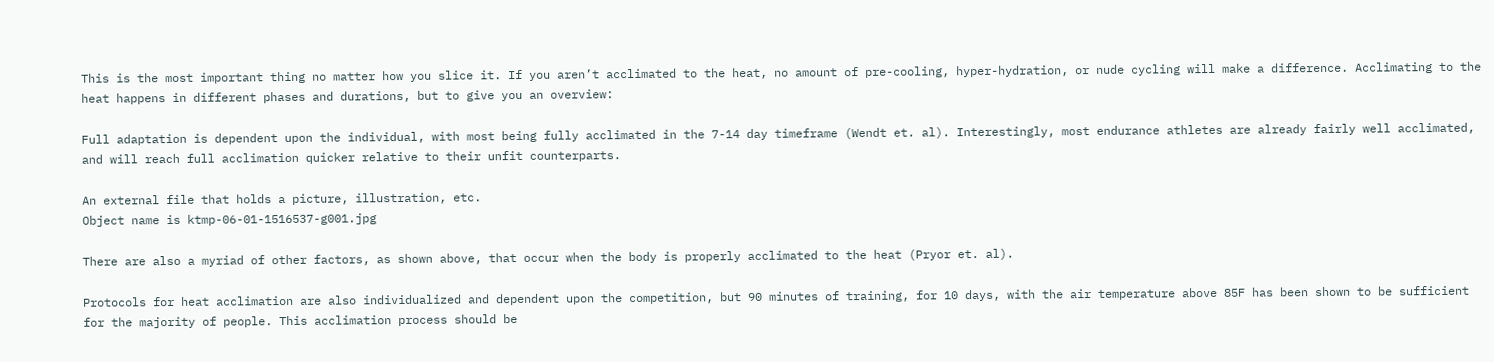This is the most important thing no matter how you slice it. If you aren’t acclimated to the heat, no amount of pre-cooling, hyper-hydration, or nude cycling will make a difference. Acclimating to the heat happens in different phases and durations, but to give you an overview:

Full adaptation is dependent upon the individual, with most being fully acclimated in the 7-14 day timeframe (Wendt et. al). Interestingly, most endurance athletes are already fairly well acclimated, and will reach full acclimation quicker relative to their unfit counterparts.

An external file that holds a picture, illustration, etc.
Object name is ktmp-06-01-1516537-g001.jpg

There are also a myriad of other factors, as shown above, that occur when the body is properly acclimated to the heat (Pryor et. al).

Protocols for heat acclimation are also individualized and dependent upon the competition, but 90 minutes of training, for 10 days, with the air temperature above 85F has been shown to be sufficient for the majority of people. This acclimation process should be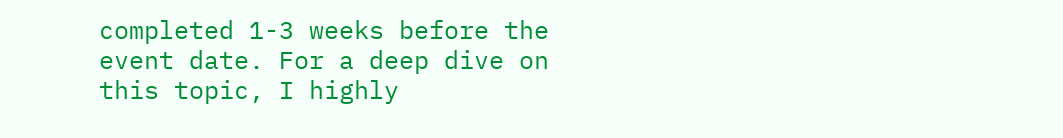completed 1-3 weeks before the event date. For a deep dive on this topic, I highly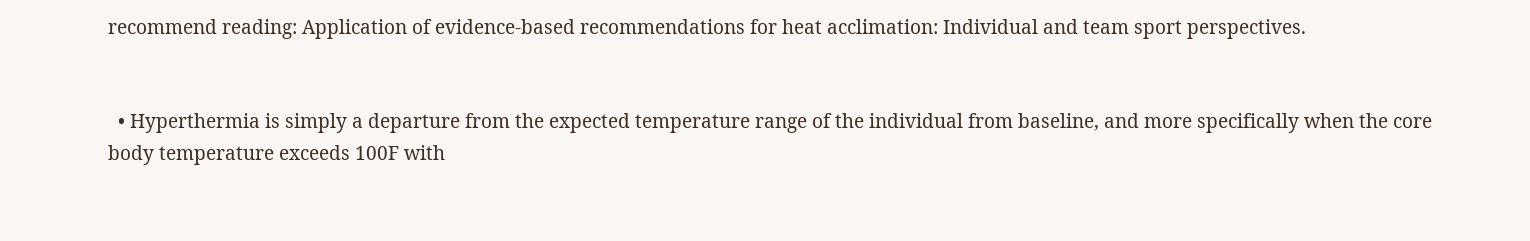recommend reading: Application of evidence-based recommendations for heat acclimation: Individual and team sport perspectives.


  • Hyperthermia is simply a departure from the expected temperature range of the individual from baseline, and more specifically when the core body temperature exceeds 100F with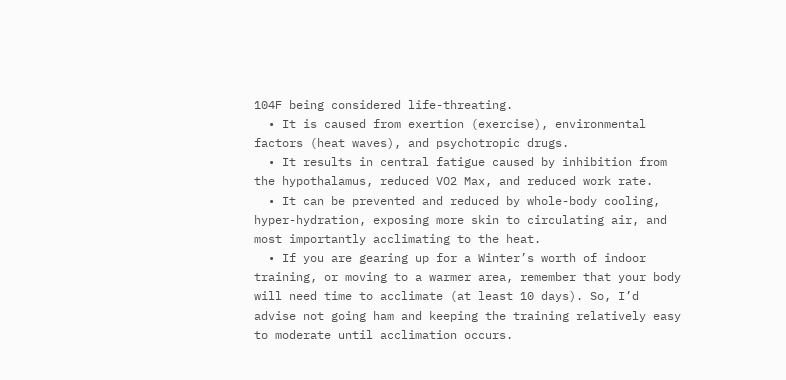104F being considered life-threating.
  • It is caused from exertion (exercise), environmental factors (heat waves), and psychotropic drugs.
  • It results in central fatigue caused by inhibition from the hypothalamus, reduced VO2 Max, and reduced work rate.
  • It can be prevented and reduced by whole-body cooling, hyper-hydration, exposing more skin to circulating air, and most importantly acclimating to the heat.
  • If you are gearing up for a Winter’s worth of indoor training, or moving to a warmer area, remember that your body will need time to acclimate (at least 10 days). So, I’d advise not going ham and keeping the training relatively easy to moderate until acclimation occurs.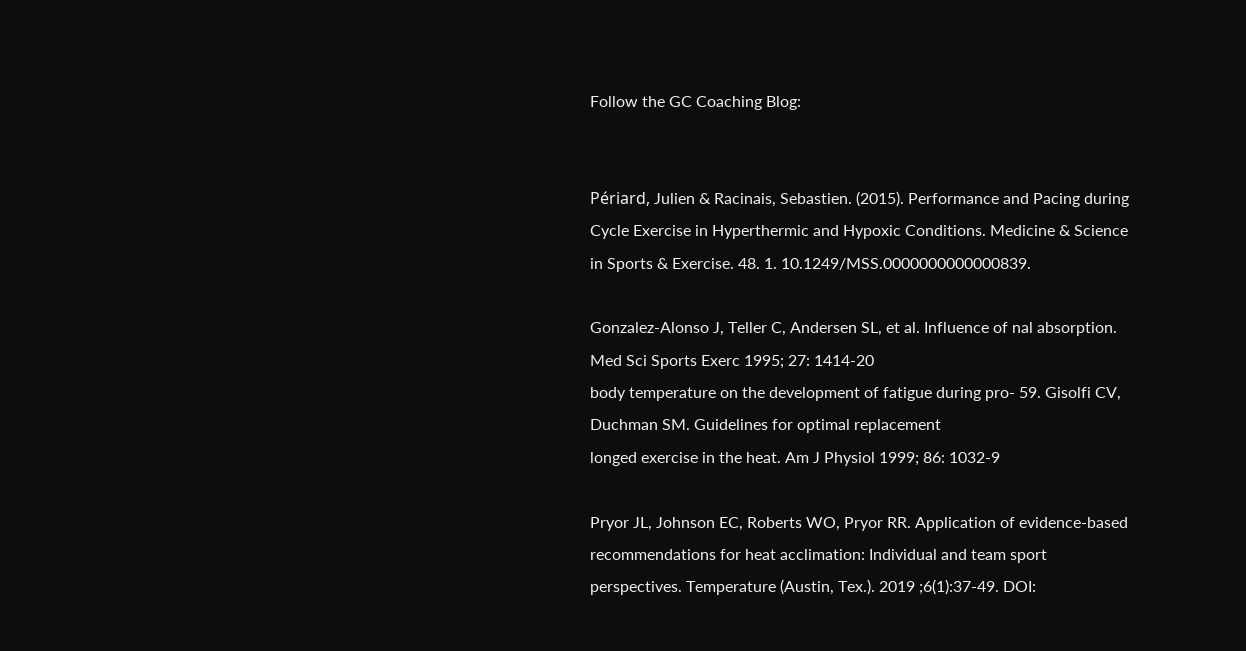Follow the GC Coaching Blog:


Périard, Julien & Racinais, Sebastien. (2015). Performance and Pacing during Cycle Exercise in Hyperthermic and Hypoxic Conditions. Medicine & Science in Sports & Exercise. 48. 1. 10.1249/MSS.0000000000000839.

Gonzalez-Alonso J, Teller C, Andersen SL, et al. Influence of nal absorption. Med Sci Sports Exerc 1995; 27: 1414-20
body temperature on the development of fatigue during pro- 59. Gisolfi CV, Duchman SM. Guidelines for optimal replacement
longed exercise in the heat. Am J Physiol 1999; 86: 1032-9

Pryor JL, Johnson EC, Roberts WO, Pryor RR. Application of evidence-based recommendations for heat acclimation: Individual and team sport perspectives. Temperature (Austin, Tex.). 2019 ;6(1):37-49. DOI: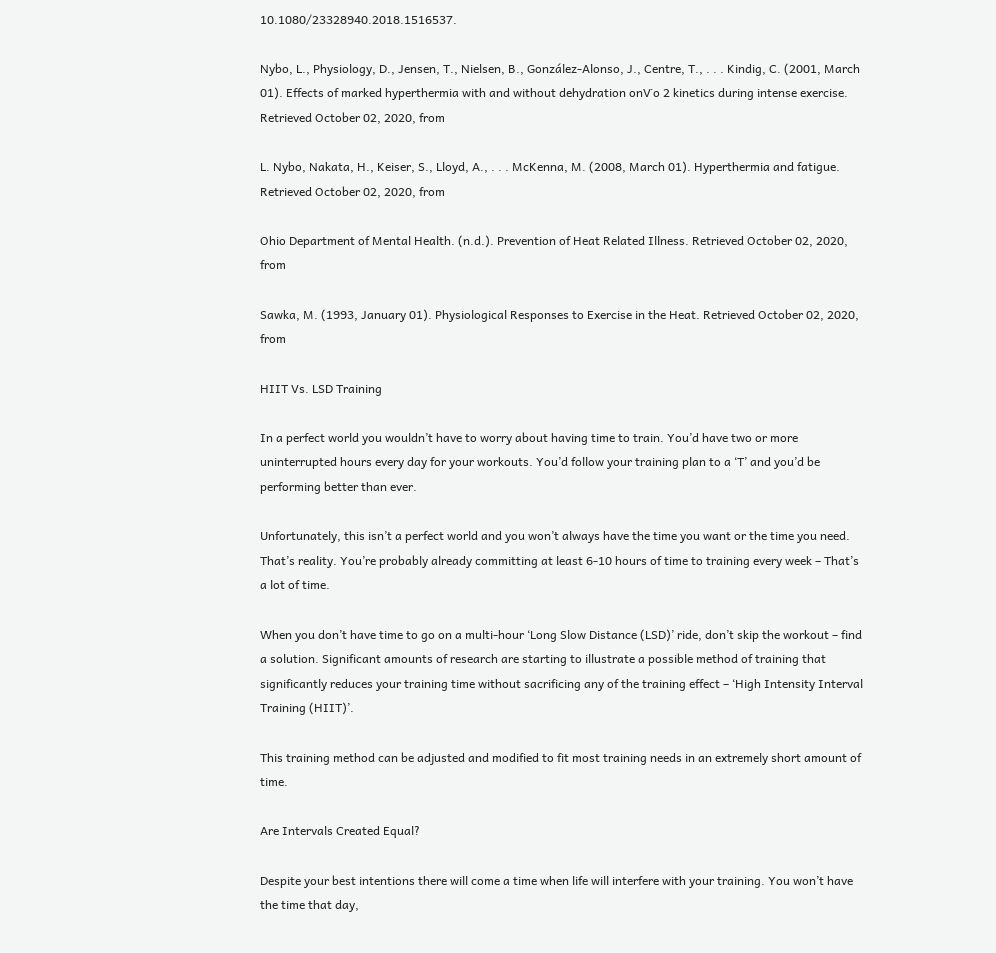10.1080/23328940.2018.1516537.

Nybo, L., Physiology, D., Jensen, T., Nielsen, B., González-Alonso, J., Centre, T., . . . Kindig, C. (2001, March 01). Effects of marked hyperthermia with and without dehydration onV˙o 2 kinetics during intense exercise. Retrieved October 02, 2020, from

L. Nybo, Nakata, H., Keiser, S., Lloyd, A., . . . McKenna, M. (2008, March 01). Hyperthermia and fatigue. Retrieved October 02, 2020, from

Ohio Department of Mental Health. (n.d.). Prevention of Heat Related Illness. Retrieved October 02, 2020, from

Sawka, M. (1993, January 01). Physiological Responses to Exercise in the Heat. Retrieved October 02, 2020, from

HIIT Vs. LSD Training

In a perfect world you wouldn’t have to worry about having time to train. You’d have two or more uninterrupted hours every day for your workouts. You’d follow your training plan to a ‘T’ and you’d be performing better than ever.

Unfortunately, this isn’t a perfect world and you won’t always have the time you want or the time you need. That’s reality. You’re probably already committing at least 6-10 hours of time to training every week – That’s a lot of time.

When you don’t have time to go on a multi-hour ‘Long Slow Distance (LSD)’ ride, don’t skip the workout – find a solution. Significant amounts of research are starting to illustrate a possible method of training that significantly reduces your training time without sacrificing any of the training effect – ‘High Intensity Interval Training (HIIT)’.

This training method can be adjusted and modified to fit most training needs in an extremely short amount of time.

Are Intervals Created Equal?

Despite your best intentions there will come a time when life will interfere with your training. You won’t have the time that day,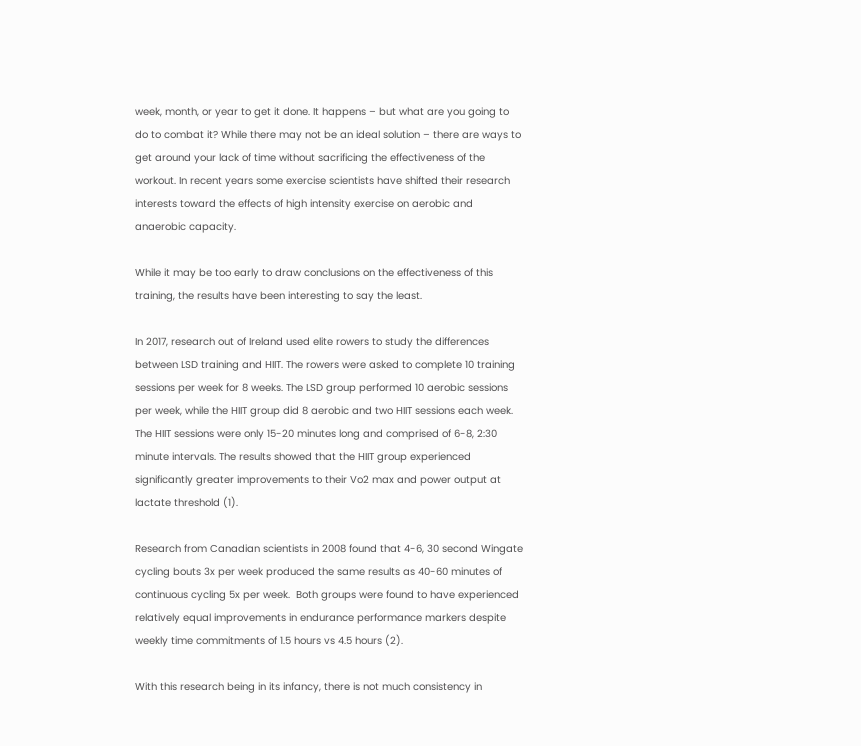week, month, or year to get it done. It happens – but what are you going to do to combat it? While there may not be an ideal solution – there are ways to get around your lack of time without sacrificing the effectiveness of the workout. In recent years some exercise scientists have shifted their research interests toward the effects of high intensity exercise on aerobic and anaerobic capacity.

While it may be too early to draw conclusions on the effectiveness of this training, the results have been interesting to say the least.

In 2017, research out of Ireland used elite rowers to study the differences between LSD training and HIIT. The rowers were asked to complete 10 training sessions per week for 8 weeks. The LSD group performed 10 aerobic sessions per week, while the HIIT group did 8 aerobic and two HIIT sessions each week. The HIIT sessions were only 15-20 minutes long and comprised of 6-8, 2:30 minute intervals. The results showed that the HIIT group experienced significantly greater improvements to their Vo2 max and power output at lactate threshold (1).

Research from Canadian scientists in 2008 found that 4-6, 30 second Wingate cycling bouts 3x per week produced the same results as 40-60 minutes of continuous cycling 5x per week.  Both groups were found to have experienced relatively equal improvements in endurance performance markers despite weekly time commitments of 1.5 hours vs 4.5 hours (2).

With this research being in its infancy, there is not much consistency in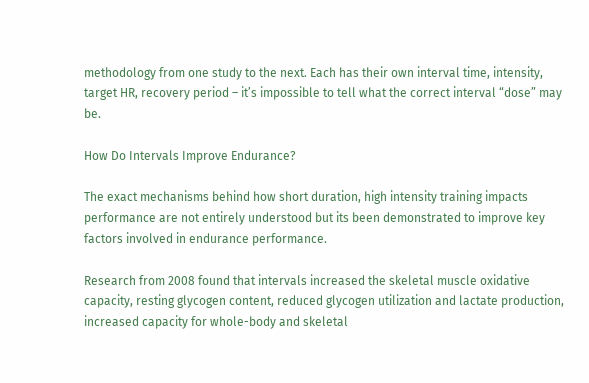methodology from one study to the next. Each has their own interval time, intensity, target HR, recovery period – it’s impossible to tell what the correct interval “dose” may be.

How Do Intervals Improve Endurance?

The exact mechanisms behind how short duration, high intensity training impacts performance are not entirely understood but its been demonstrated to improve key factors involved in endurance performance.

Research from 2008 found that intervals increased the skeletal muscle oxidative capacity, resting glycogen content, reduced glycogen utilization and lactate production, increased capacity for whole-body and skeletal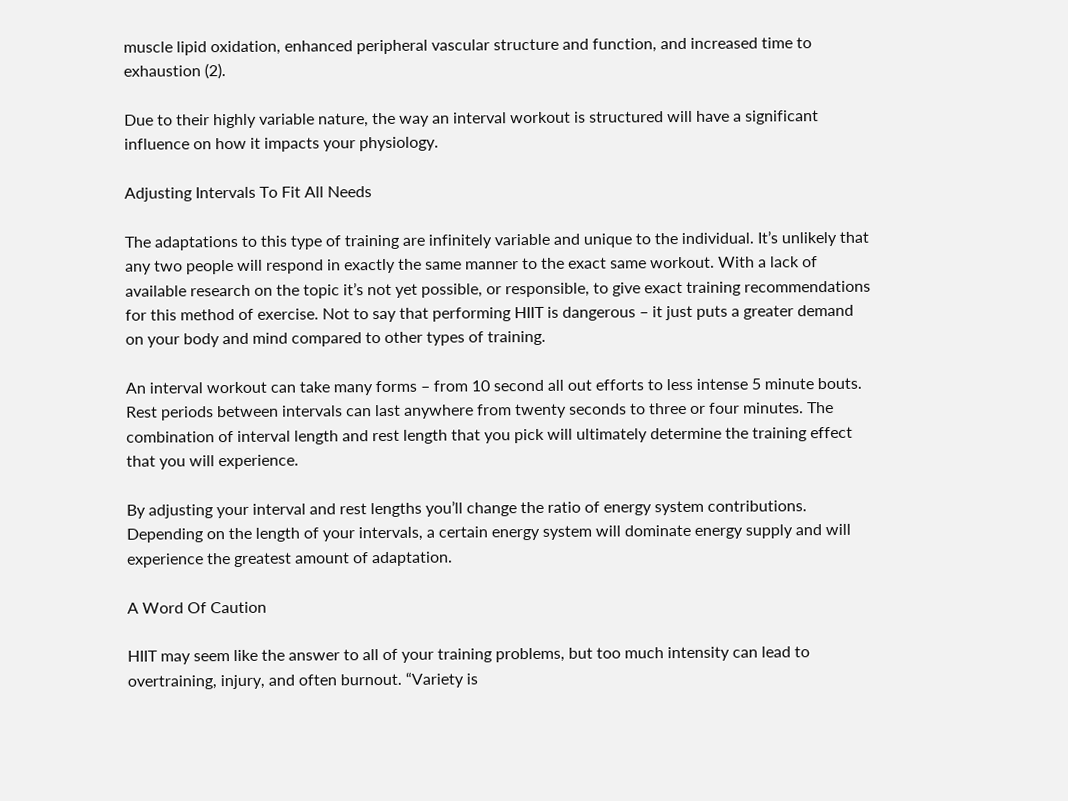muscle lipid oxidation, enhanced peripheral vascular structure and function, and increased time to exhaustion (2).

Due to their highly variable nature, the way an interval workout is structured will have a significant influence on how it impacts your physiology.

Adjusting Intervals To Fit All Needs

The adaptations to this type of training are infinitely variable and unique to the individual. It’s unlikely that any two people will respond in exactly the same manner to the exact same workout. With a lack of available research on the topic it’s not yet possible, or responsible, to give exact training recommendations for this method of exercise. Not to say that performing HIIT is dangerous – it just puts a greater demand on your body and mind compared to other types of training.

An interval workout can take many forms – from 10 second all out efforts to less intense 5 minute bouts. Rest periods between intervals can last anywhere from twenty seconds to three or four minutes. The combination of interval length and rest length that you pick will ultimately determine the training effect that you will experience.

By adjusting your interval and rest lengths you’ll change the ratio of energy system contributions. Depending on the length of your intervals, a certain energy system will dominate energy supply and will experience the greatest amount of adaptation.

A Word Of Caution

HIIT may seem like the answer to all of your training problems, but too much intensity can lead to overtraining, injury, and often burnout. “Variety is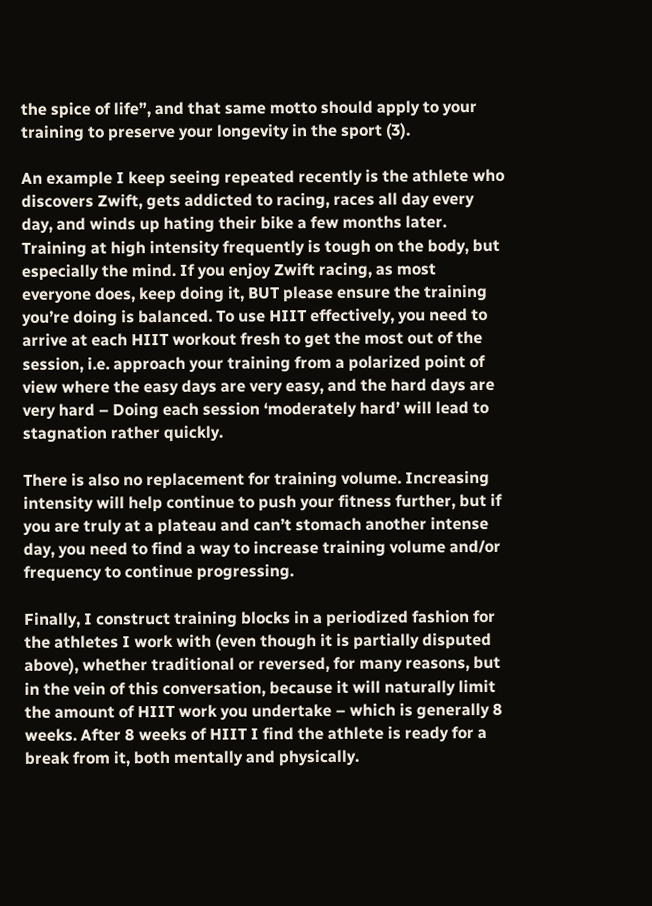the spice of life”, and that same motto should apply to your training to preserve your longevity in the sport (3).

An example I keep seeing repeated recently is the athlete who discovers Zwift, gets addicted to racing, races all day every day, and winds up hating their bike a few months later. Training at high intensity frequently is tough on the body, but especially the mind. If you enjoy Zwift racing, as most everyone does, keep doing it, BUT please ensure the training you’re doing is balanced. To use HIIT effectively, you need to arrive at each HIIT workout fresh to get the most out of the session, i.e. approach your training from a polarized point of view where the easy days are very easy, and the hard days are very hard – Doing each session ‘moderately hard’ will lead to stagnation rather quickly.

There is also no replacement for training volume. Increasing intensity will help continue to push your fitness further, but if you are truly at a plateau and can’t stomach another intense day, you need to find a way to increase training volume and/or frequency to continue progressing.

Finally, I construct training blocks in a periodized fashion for the athletes I work with (even though it is partially disputed above), whether traditional or reversed, for many reasons, but in the vein of this conversation, because it will naturally limit the amount of HIIT work you undertake – which is generally 8 weeks. After 8 weeks of HIIT I find the athlete is ready for a break from it, both mentally and physically.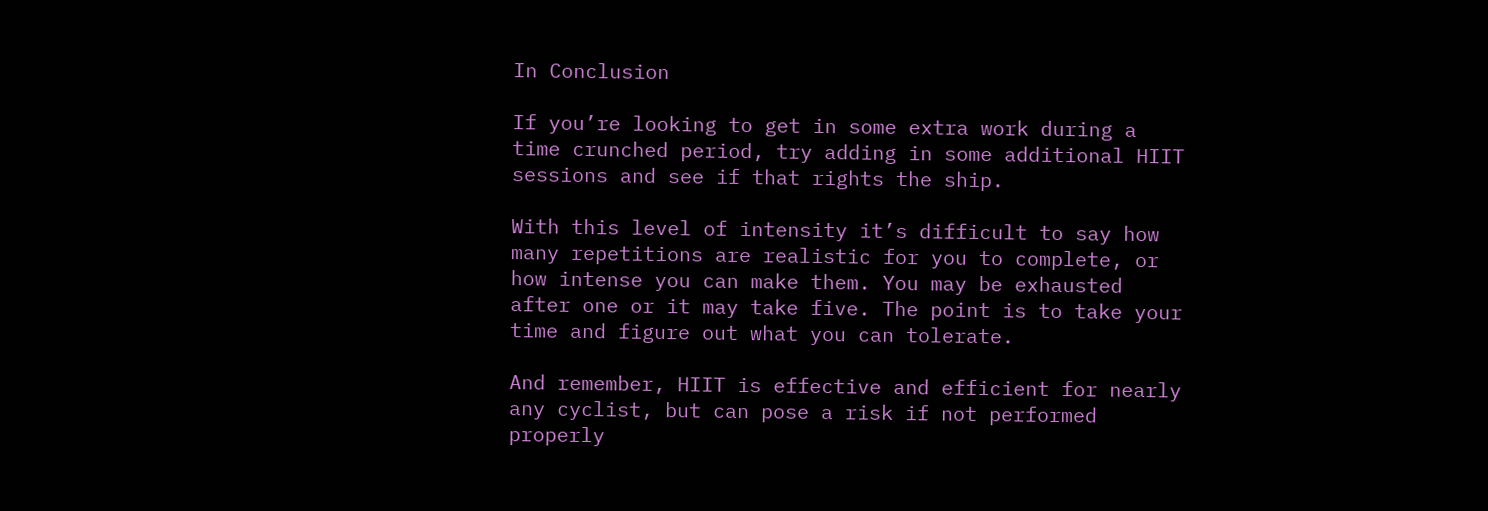In Conclusion

If you’re looking to get in some extra work during a time crunched period, try adding in some additional HIIT sessions and see if that rights the ship.

With this level of intensity it’s difficult to say how many repetitions are realistic for you to complete, or how intense you can make them. You may be exhausted after one or it may take five. The point is to take your time and figure out what you can tolerate.

And remember, HIIT is effective and efficient for nearly any cyclist, but can pose a risk if not performed properly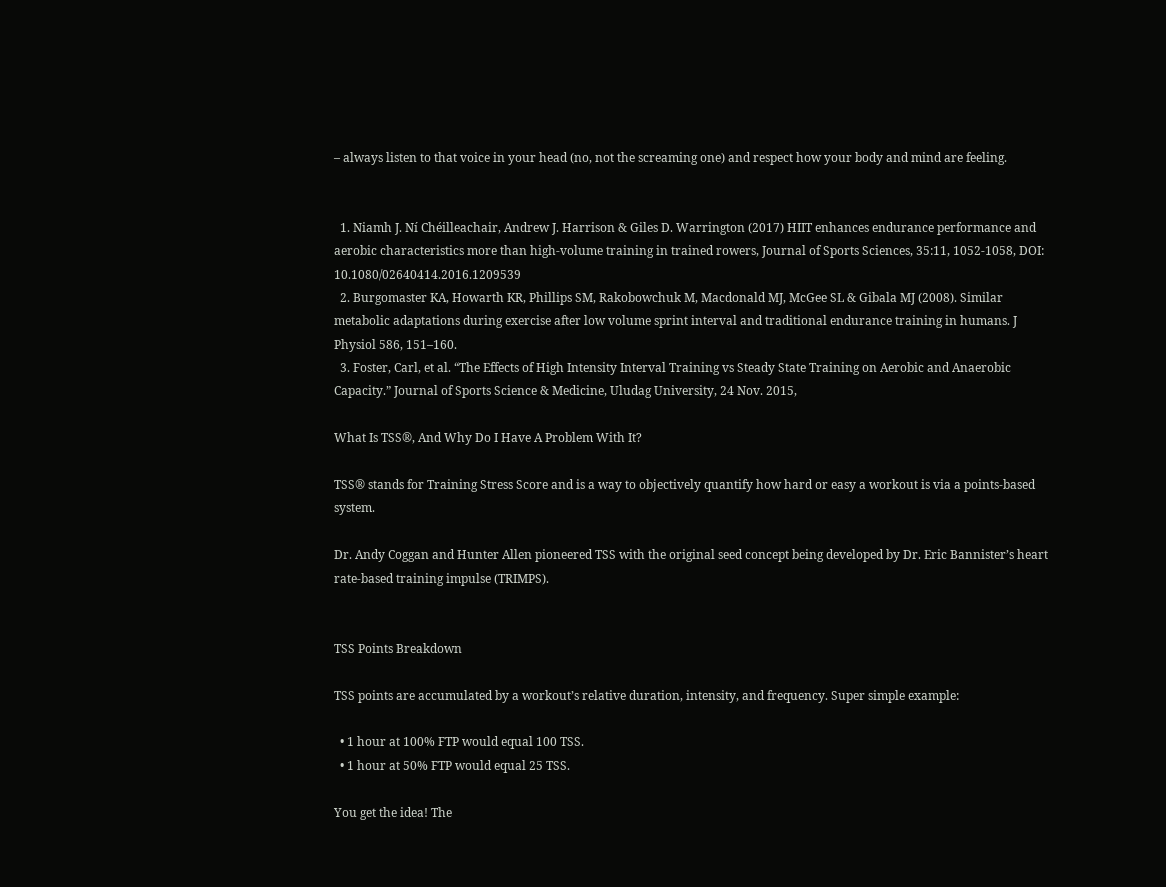– always listen to that voice in your head (no, not the screaming one) and respect how your body and mind are feeling.


  1. Niamh J. Ní Chéilleachair, Andrew J. Harrison & Giles D. Warrington (2017) HIIT enhances endurance performance and aerobic characteristics more than high-volume training in trained rowers, Journal of Sports Sciences, 35:11, 1052-1058, DOI: 10.1080/02640414.2016.1209539
  2. Burgomaster KA, Howarth KR, Phillips SM, Rakobowchuk M, Macdonald MJ, McGee SL & Gibala MJ (2008). Similar metabolic adaptations during exercise after low volume sprint interval and traditional endurance training in humans. J Physiol 586, 151–160.
  3. Foster, Carl, et al. “The Effects of High Intensity Interval Training vs Steady State Training on Aerobic and Anaerobic Capacity.” Journal of Sports Science & Medicine, Uludag University, 24 Nov. 2015,

What Is TSS®, And Why Do I Have A Problem With It?

TSS® stands for Training Stress Score and is a way to objectively quantify how hard or easy a workout is via a points-based system.

Dr. Andy Coggan and Hunter Allen pioneered TSS with the original seed concept being developed by Dr. Eric Bannister’s heart rate-based training impulse (TRIMPS).


TSS Points Breakdown

TSS points are accumulated by a workout’s relative duration, intensity, and frequency. Super simple example:

  • 1 hour at 100% FTP would equal 100 TSS.
  • 1 hour at 50% FTP would equal 25 TSS.

You get the idea! The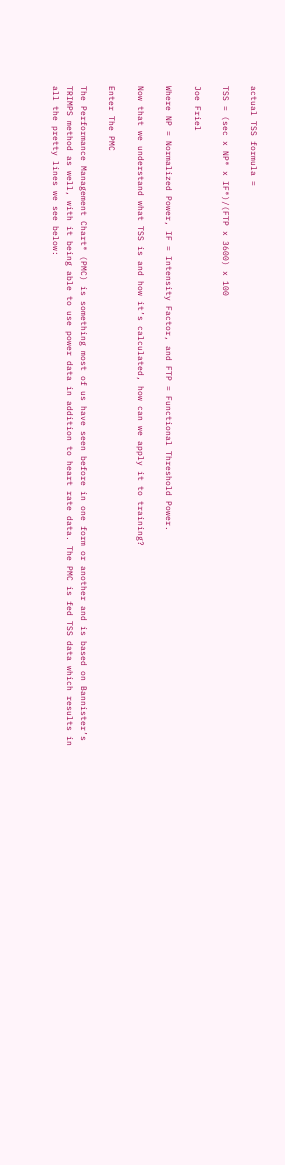actual TSS formula =

TSS = (sec x NP® x IF®)/(FTP x 3600) x 100

Joe Friel

Where NP = Normalized Power, IF = Intensity Factor, and FTP = Functional Threshold Power.

Now that we understand what TSS is and how it’s calculated, how can we apply it to training?

Enter The PMC

The Performance Management Chart® (PMC) is something most of us have seen before in one form or another and is based on Bannister’s TRIMPS method as well, with it being able to use power data in addition to heart rate data. The PMC is fed TSS data which results in all the pretty lines we see below: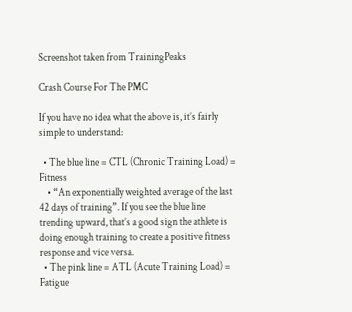Screenshot taken from TrainingPeaks

Crash Course For The PMC

If you have no idea what the above is, it’s fairly simple to understand:

  • The blue line = CTL (Chronic Training Load) = Fitness
    • “An exponentially weighted average of the last 42 days of training”. If you see the blue line trending upward, that’s a good sign the athlete is doing enough training to create a positive fitness response and vice versa.
  • The pink line = ATL (Acute Training Load) = Fatigue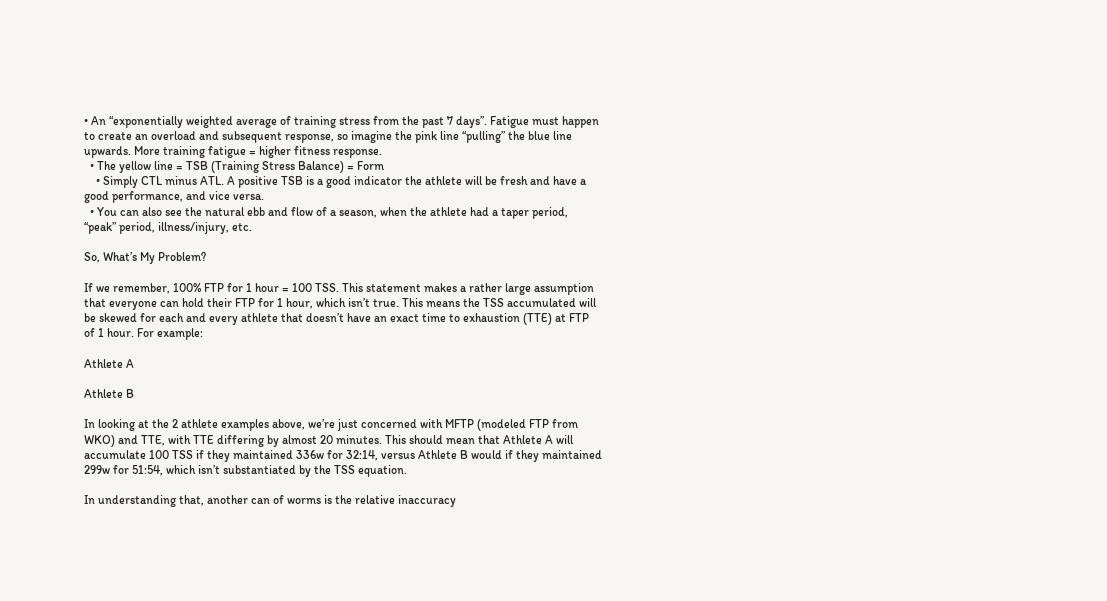• An “exponentially weighted average of training stress from the past 7 days”. Fatigue must happen to create an overload and subsequent response, so imagine the pink line “pulling” the blue line upwards. More training fatigue = higher fitness response.
  • The yellow line = TSB (Training Stress Balance) = Form
    • Simply CTL minus ATL. A positive TSB is a good indicator the athlete will be fresh and have a good performance, and vice versa.
  • You can also see the natural ebb and flow of a season, when the athlete had a taper period, “peak” period, illness/injury, etc.

So, What’s My Problem?

If we remember, 100% FTP for 1 hour = 100 TSS. This statement makes a rather large assumption that everyone can hold their FTP for 1 hour, which isn’t true. This means the TSS accumulated will be skewed for each and every athlete that doesn’t have an exact time to exhaustion (TTE) at FTP of 1 hour. For example:

Athlete A

Athlete B

In looking at the 2 athlete examples above, we’re just concerned with MFTP (modeled FTP from WKO) and TTE, with TTE differing by almost 20 minutes. This should mean that Athlete A will accumulate 100 TSS if they maintained 336w for 32:14, versus Athlete B would if they maintained 299w for 51:54, which isn’t substantiated by the TSS equation.

In understanding that, another can of worms is the relative inaccuracy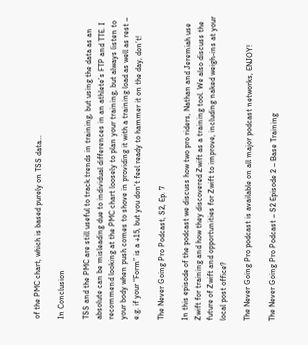of the PMC chart, which is based purely on TSS data…

In Conclusion

TSS and the PMC are still useful to track trends in training, but using the data as an absolute can be misleading due to individual differences in an athlete’s FTP and TTE. I recommend looking at the PMC chart loosely to plan your training, but always listen to your body when push comes to shove in providing it with a training load as well as rest – e.g. if your “Form” is a +15, but you don’t feel ready to hammer it on the day, don’t!

The Never Going Pro Podcast, S2, Ep. 7

In this episode of the podcast we discuss how two pro riders, Nathan and Jeremiah use Zwift for training and how they discovered Zwift as a training tool. We also discuss the future of Zwift and opportunities for Zwift to improve, including naked weigh-ins at your local post office?

The Never Going Pro podcast is available on all major podcast networks, ENJOY!

The Never Going Pro Podcast – S2 Episode 2 – Base Training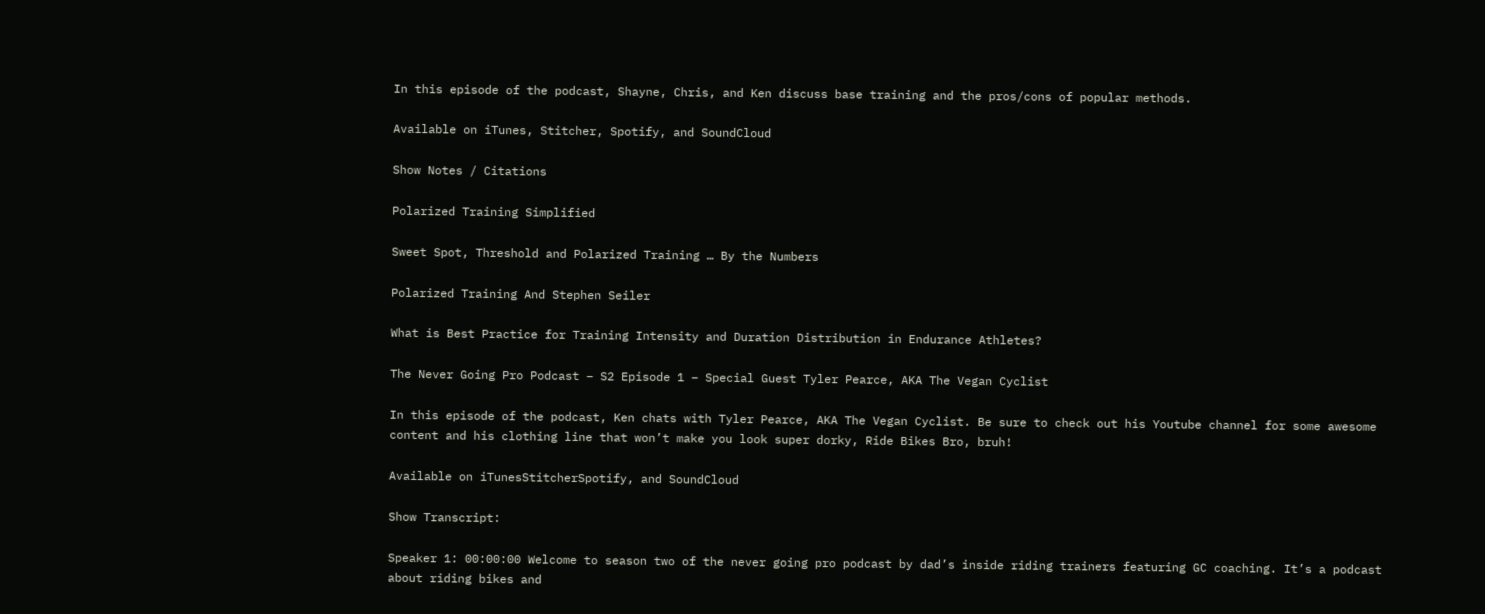In this episode of the podcast, Shayne, Chris, and Ken discuss base training and the pros/cons of popular methods.

Available on iTunes, Stitcher, Spotify, and SoundCloud

Show Notes / Citations

Polarized Training Simplified

Sweet Spot, Threshold and Polarized Training … By the Numbers

Polarized Training And Stephen Seiler

What is Best Practice for Training Intensity and Duration Distribution in Endurance Athletes?

The Never Going Pro Podcast – S2 Episode 1 – Special Guest Tyler Pearce, AKA The Vegan Cyclist

In this episode of the podcast, Ken chats with Tyler Pearce, AKA The Vegan Cyclist. Be sure to check out his Youtube channel for some awesome content and his clothing line that won’t make you look super dorky, Ride Bikes Bro, bruh!

Available on iTunesStitcherSpotify, and SoundCloud

Show Transcript:

Speaker 1: 00:00:00 Welcome to season two of the never going pro podcast by dad’s inside riding trainers featuring GC coaching. It’s a podcast about riding bikes and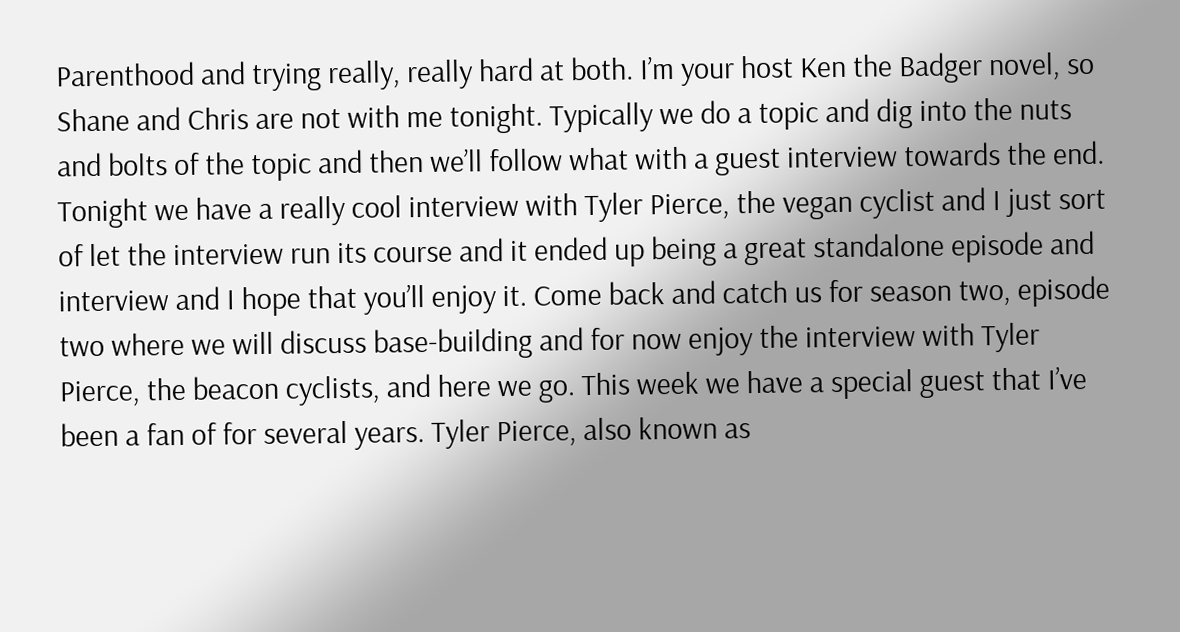Parenthood and trying really, really hard at both. I’m your host Ken the Badger novel, so Shane and Chris are not with me tonight. Typically we do a topic and dig into the nuts and bolts of the topic and then we’ll follow what with a guest interview towards the end. Tonight we have a really cool interview with Tyler Pierce, the vegan cyclist and I just sort of let the interview run its course and it ended up being a great standalone episode and interview and I hope that you’ll enjoy it. Come back and catch us for season two, episode two where we will discuss base-building and for now enjoy the interview with Tyler Pierce, the beacon cyclists, and here we go. This week we have a special guest that I’ve been a fan of for several years. Tyler Pierce, also known as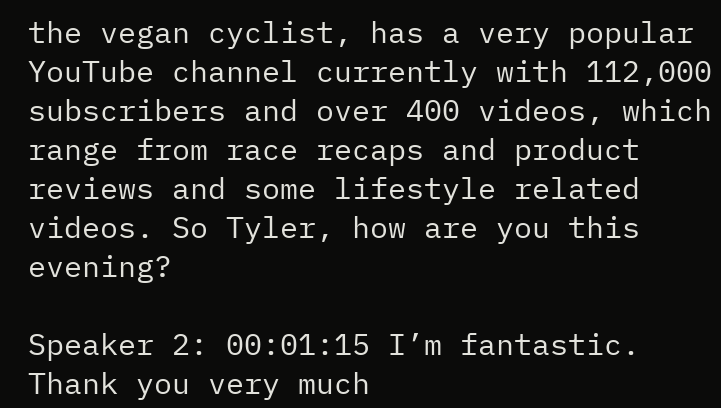the vegan cyclist, has a very popular YouTube channel currently with 112,000 subscribers and over 400 videos, which range from race recaps and product reviews and some lifestyle related videos. So Tyler, how are you this evening?

Speaker 2: 00:01:15 I’m fantastic. Thank you very much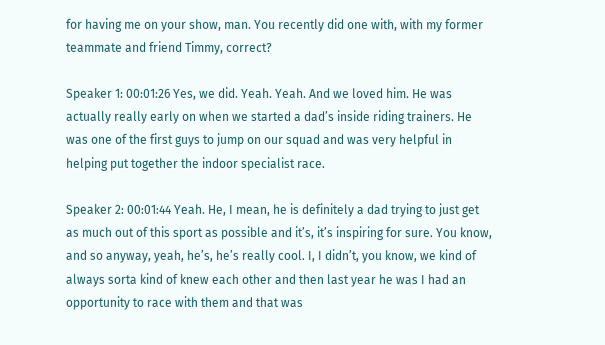for having me on your show, man. You recently did one with, with my former teammate and friend Timmy, correct?

Speaker 1: 00:01:26 Yes, we did. Yeah. Yeah. And we loved him. He was actually really early on when we started a dad’s inside riding trainers. He was one of the first guys to jump on our squad and was very helpful in helping put together the indoor specialist race.

Speaker 2: 00:01:44 Yeah. He, I mean, he is definitely a dad trying to just get as much out of this sport as possible and it’s, it’s inspiring for sure. You know, and so anyway, yeah, he’s, he’s really cool. I, I didn’t, you know, we kind of always sorta kind of knew each other and then last year he was I had an opportunity to race with them and that was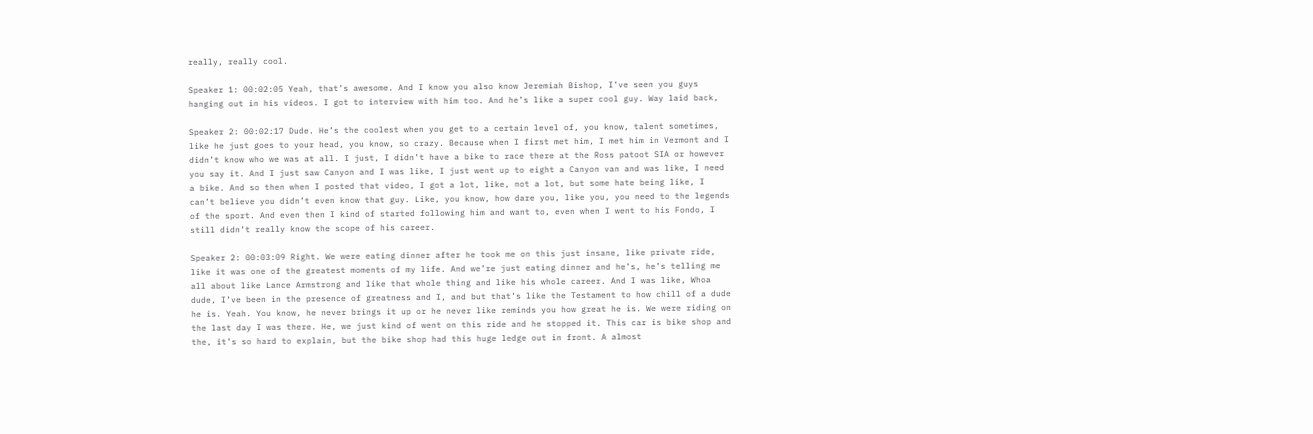really, really cool.

Speaker 1: 00:02:05 Yeah, that’s awesome. And I know you also know Jeremiah Bishop, I’ve seen you guys hanging out in his videos. I got to interview with him too. And he’s like a super cool guy. Way laid back,

Speaker 2: 00:02:17 Dude. He’s the coolest when you get to a certain level of, you know, talent sometimes, like he just goes to your head, you know, so crazy. Because when I first met him, I met him in Vermont and I didn’t know who we was at all. I just, I didn’t have a bike to race there at the Ross patoot SIA or however you say it. And I just saw Canyon and I was like, I just went up to eight a Canyon van and was like, I need a bike. And so then when I posted that video, I got a lot, like, not a lot, but some hate being like, I can’t believe you didn’t even know that guy. Like, you know, how dare you, like you, you need to the legends of the sport. And even then I kind of started following him and want to, even when I went to his Fondo, I still didn’t really know the scope of his career.

Speaker 2: 00:03:09 Right. We were eating dinner after he took me on this just insane, like private ride, like it was one of the greatest moments of my life. And we’re just eating dinner and he’s, he’s telling me all about like Lance Armstrong and like that whole thing and like his whole career. And I was like, Whoa dude, I’ve been in the presence of greatness and I, and but that’s like the Testament to how chill of a dude he is. Yeah. You know, he never brings it up or he never like reminds you how great he is. We were riding on the last day I was there. He, we just kind of went on this ride and he stopped it. This car is bike shop and the, it’s so hard to explain, but the bike shop had this huge ledge out in front. A almost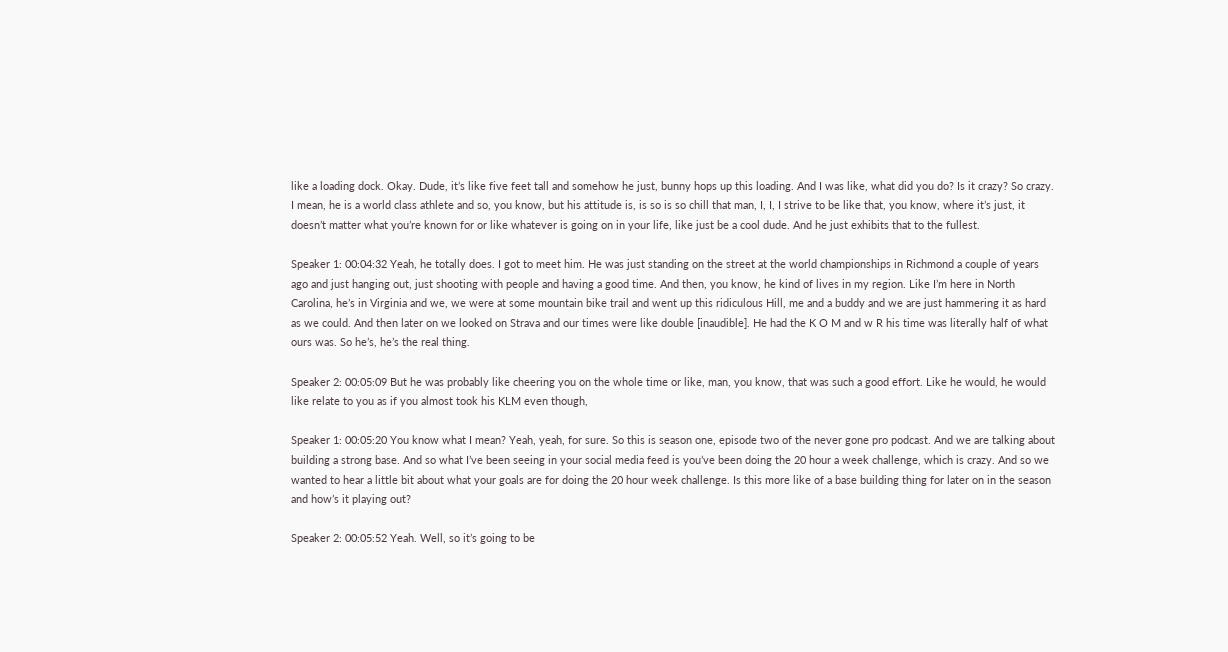like a loading dock. Okay. Dude, it’s like five feet tall and somehow he just, bunny hops up this loading. And I was like, what did you do? Is it crazy? So crazy. I mean, he is a world class athlete and so, you know, but his attitude is, is so is so chill that man, I, I, I strive to be like that, you know, where it’s just, it doesn’t matter what you’re known for or like whatever is going on in your life, like just be a cool dude. And he just exhibits that to the fullest.

Speaker 1: 00:04:32 Yeah, he totally does. I got to meet him. He was just standing on the street at the world championships in Richmond a couple of years ago and just hanging out, just shooting with people and having a good time. And then, you know, he kind of lives in my region. Like I’m here in North Carolina, he’s in Virginia and we, we were at some mountain bike trail and went up this ridiculous Hill, me and a buddy and we are just hammering it as hard as we could. And then later on we looked on Strava and our times were like double [inaudible]. He had the K O M and w R his time was literally half of what ours was. So he’s, he’s the real thing.

Speaker 2: 00:05:09 But he was probably like cheering you on the whole time or like, man, you know, that was such a good effort. Like he would, he would like relate to you as if you almost took his KLM even though,

Speaker 1: 00:05:20 You know what I mean? Yeah, yeah, for sure. So this is season one, episode two of the never gone pro podcast. And we are talking about building a strong base. And so what I’ve been seeing in your social media feed is you’ve been doing the 20 hour a week challenge, which is crazy. And so we wanted to hear a little bit about what your goals are for doing the 20 hour week challenge. Is this more like of a base building thing for later on in the season and how’s it playing out?

Speaker 2: 00:05:52 Yeah. Well, so it’s going to be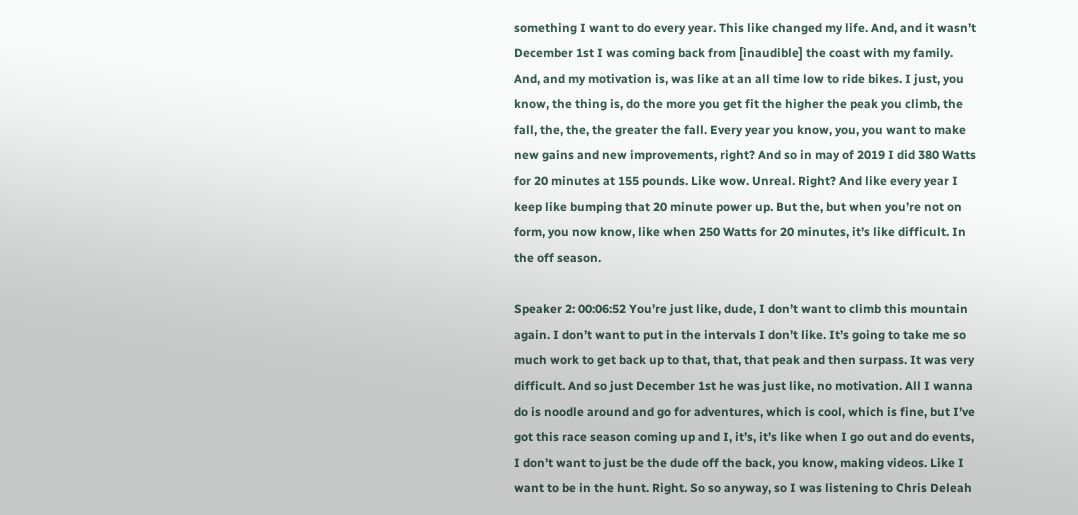something I want to do every year. This like changed my life. And, and it wasn’t December 1st I was coming back from [inaudible] the coast with my family. And, and my motivation is, was like at an all time low to ride bikes. I just, you know, the thing is, do the more you get fit the higher the peak you climb, the fall, the, the, the greater the fall. Every year you know, you, you want to make new gains and new improvements, right? And so in may of 2019 I did 380 Watts for 20 minutes at 155 pounds. Like wow. Unreal. Right? And like every year I keep like bumping that 20 minute power up. But the, but when you’re not on form, you now know, like when 250 Watts for 20 minutes, it’s like difficult. In the off season.

Speaker 2: 00:06:52 You’re just like, dude, I don’t want to climb this mountain again. I don’t want to put in the intervals I don’t like. It’s going to take me so much work to get back up to that, that, that peak and then surpass. It was very difficult. And so just December 1st he was just like, no motivation. All I wanna do is noodle around and go for adventures, which is cool, which is fine, but I’ve got this race season coming up and I, it’s, it’s like when I go out and do events, I don’t want to just be the dude off the back, you know, making videos. Like I want to be in the hunt. Right. So so anyway, so I was listening to Chris Deleah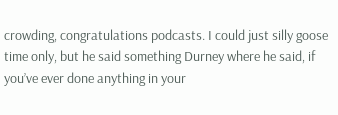crowding, congratulations podcasts. I could just silly goose time only, but he said something Durney where he said, if you’ve ever done anything in your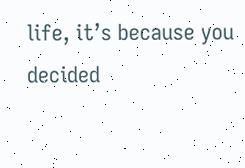life, it’s because you decided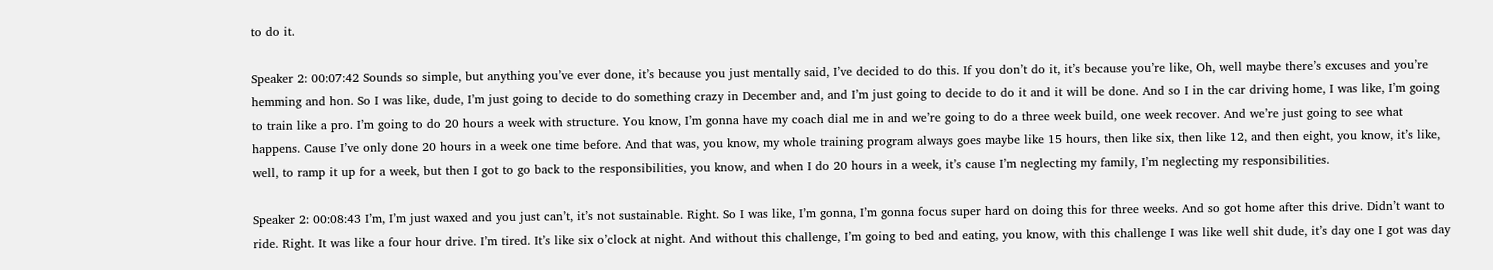to do it.

Speaker 2: 00:07:42 Sounds so simple, but anything you’ve ever done, it’s because you just mentally said, I’ve decided to do this. If you don’t do it, it’s because you’re like, Oh, well maybe there’s excuses and you’re hemming and hon. So I was like, dude, I’m just going to decide to do something crazy in December and, and I’m just going to decide to do it and it will be done. And so I in the car driving home, I was like, I’m going to train like a pro. I’m going to do 20 hours a week with structure. You know, I’m gonna have my coach dial me in and we’re going to do a three week build, one week recover. And we’re just going to see what happens. Cause I’ve only done 20 hours in a week one time before. And that was, you know, my whole training program always goes maybe like 15 hours, then like six, then like 12, and then eight, you know, it’s like, well, to ramp it up for a week, but then I got to go back to the responsibilities, you know, and when I do 20 hours in a week, it’s cause I’m neglecting my family, I’m neglecting my responsibilities.

Speaker 2: 00:08:43 I’m, I’m just waxed and you just can’t, it’s not sustainable. Right. So I was like, I’m gonna, I’m gonna focus super hard on doing this for three weeks. And so got home after this drive. Didn’t want to ride. Right. It was like a four hour drive. I’m tired. It’s like six o’clock at night. And without this challenge, I’m going to bed and eating, you know, with this challenge I was like well shit dude, it’s day one I got was day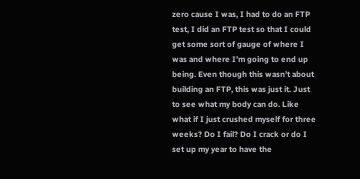zero cause I was, I had to do an FTP test, I did an FTP test so that I could get some sort of gauge of where I was and where I’m going to end up being. Even though this wasn’t about building an FTP, this was just it. Just to see what my body can do. Like what if I just crushed myself for three weeks? Do I fail? Do I crack or do I set up my year to have the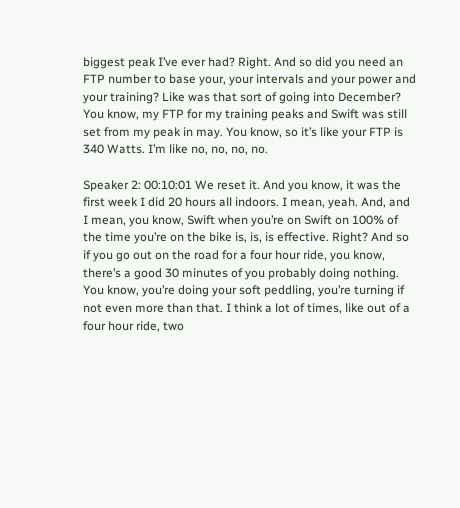biggest peak I’ve ever had? Right. And so did you need an FTP number to base your, your intervals and your power and your training? Like was that sort of going into December? You know, my FTP for my training peaks and Swift was still set from my peak in may. You know, so it’s like your FTP is 340 Watts. I’m like no, no, no, no.

Speaker 2: 00:10:01 We reset it. And you know, it was the first week I did 20 hours all indoors. I mean, yeah. And, and I mean, you know, Swift when you’re on Swift on 100% of the time you’re on the bike is, is, is effective. Right? And so if you go out on the road for a four hour ride, you know, there’s a good 30 minutes of you probably doing nothing. You know, you’re doing your soft peddling, you’re turning if not even more than that. I think a lot of times, like out of a four hour ride, two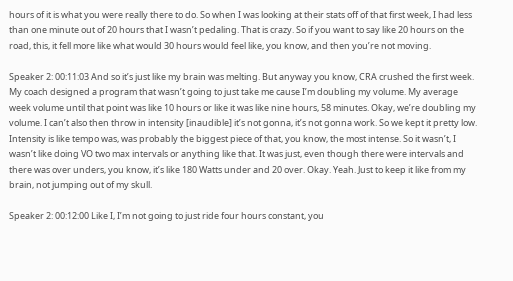hours of it is what you were really there to do. So when I was looking at their stats off of that first week, I had less than one minute out of 20 hours that I wasn’t pedaling. That is crazy. So if you want to say like 20 hours on the road, this, it fell more like what would 30 hours would feel like, you know, and then you’re not moving.

Speaker 2: 00:11:03 And so it’s just like my brain was melting. But anyway you know, CRA crushed the first week. My coach designed a program that wasn’t going to just take me cause I’m doubling my volume. My average week volume until that point was like 10 hours or like it was like nine hours, 58 minutes. Okay, we’re doubling my volume. I can’t also then throw in intensity [inaudible] it’s not gonna, it’s not gonna work. So we kept it pretty low. Intensity is like tempo was, was probably the biggest piece of that, you know, the most intense. So it wasn’t, I wasn’t like doing VO two max intervals or anything like that. It was just, even though there were intervals and there was over unders, you know, it’s like 180 Watts under and 20 over. Okay. Yeah. Just to keep it like from my brain, not jumping out of my skull.

Speaker 2: 00:12:00 Like I, I’m not going to just ride four hours constant, you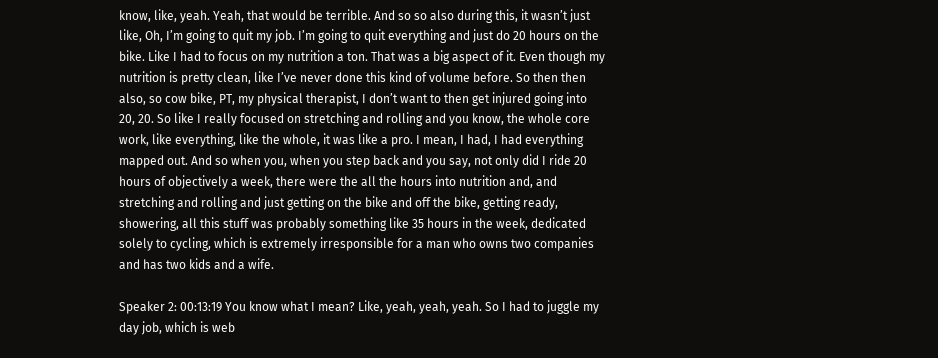know, like, yeah. Yeah, that would be terrible. And so so also during this, it wasn’t just like, Oh, I’m going to quit my job. I’m going to quit everything and just do 20 hours on the bike. Like I had to focus on my nutrition a ton. That was a big aspect of it. Even though my nutrition is pretty clean, like I’ve never done this kind of volume before. So then then also, so cow bike, PT, my physical therapist, I don’t want to then get injured going into 20, 20. So like I really focused on stretching and rolling and you know, the whole core work, like everything, like the whole, it was like a pro. I mean, I had, I had everything mapped out. And so when you, when you step back and you say, not only did I ride 20 hours of objectively a week, there were the all the hours into nutrition and, and stretching and rolling and just getting on the bike and off the bike, getting ready, showering, all this stuff was probably something like 35 hours in the week, dedicated solely to cycling, which is extremely irresponsible for a man who owns two companies and has two kids and a wife.

Speaker 2: 00:13:19 You know what I mean? Like, yeah, yeah, yeah. So I had to juggle my day job, which is web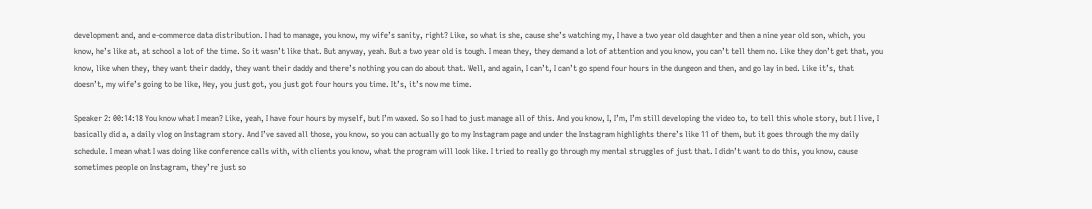development and, and e-commerce data distribution. I had to manage, you know, my wife’s sanity, right? Like, so what is she, cause she’s watching my, I have a two year old daughter and then a nine year old son, which, you know, he’s like at, at school a lot of the time. So it wasn’t like that. But anyway, yeah. But a two year old is tough. I mean they, they demand a lot of attention and you know, you can’t tell them no. Like they don’t get that, you know, like when they, they want their daddy, they want their daddy and there’s nothing you can do about that. Well, and again, I can’t, I can’t go spend four hours in the dungeon and then, and go lay in bed. Like it’s, that doesn’t, my wife’s going to be like, Hey, you just got, you just got four hours you time. It’s, it’s now me time.

Speaker 2: 00:14:18 You know what I mean? Like, yeah, I have four hours by myself, but I’m waxed. So so I had to just manage all of this. And you know, I, I’m, I’m still developing the video to, to tell this whole story, but I live, I basically did a, a daily vlog on Instagram story. And I’ve saved all those, you know, so you can actually go to my Instagram page and under the Instagram highlights there’s like 11 of them, but it goes through the my daily schedule. I mean what I was doing like conference calls with, with clients you know, what the program will look like. I tried to really go through my mental struggles of just that. I didn’t want to do this, you know, cause sometimes people on Instagram, they’re just so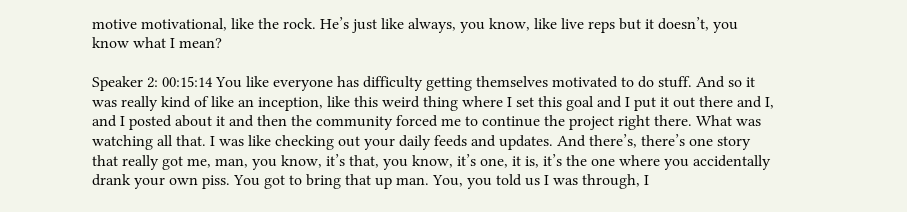motive motivational, like the rock. He’s just like always, you know, like live reps but it doesn’t, you know what I mean?

Speaker 2: 00:15:14 You like everyone has difficulty getting themselves motivated to do stuff. And so it was really kind of like an inception, like this weird thing where I set this goal and I put it out there and I, and I posted about it and then the community forced me to continue the project right there. What was watching all that. I was like checking out your daily feeds and updates. And there’s, there’s one story that really got me, man, you know, it’s that, you know, it’s one, it is, it’s the one where you accidentally drank your own piss. You got to bring that up man. You, you told us I was through, I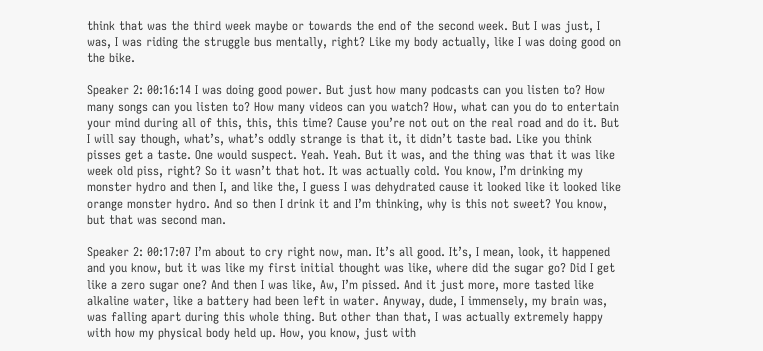think that was the third week maybe or towards the end of the second week. But I was just, I was, I was riding the struggle bus mentally, right? Like my body actually, like I was doing good on the bike.

Speaker 2: 00:16:14 I was doing good power. But just how many podcasts can you listen to? How many songs can you listen to? How many videos can you watch? How, what can you do to entertain your mind during all of this, this, this time? Cause you’re not out on the real road and do it. But I will say though, what’s, what’s oddly strange is that it, it didn’t taste bad. Like you think pisses get a taste. One would suspect. Yeah. Yeah. But it was, and the thing was that it was like week old piss, right? So it wasn’t that hot. It was actually cold. You know, I’m drinking my monster hydro and then I, and like the, I guess I was dehydrated cause it looked like it looked like orange monster hydro. And so then I drink it and I’m thinking, why is this not sweet? You know, but that was second man.

Speaker 2: 00:17:07 I’m about to cry right now, man. It’s all good. It’s, I mean, look, it happened and you know, but it was like my first initial thought was like, where did the sugar go? Did I get like a zero sugar one? And then I was like, Aw, I’m pissed. And it just more, more tasted like alkaline water, like a battery had been left in water. Anyway, dude, I immensely, my brain was, was falling apart during this whole thing. But other than that, I was actually extremely happy with how my physical body held up. How, you know, just with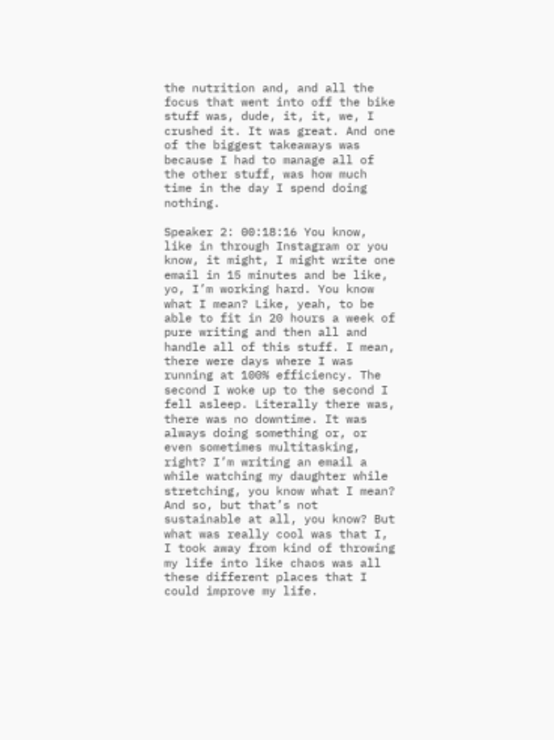the nutrition and, and all the focus that went into off the bike stuff was, dude, it, it, we, I crushed it. It was great. And one of the biggest takeaways was because I had to manage all of the other stuff, was how much time in the day I spend doing nothing.

Speaker 2: 00:18:16 You know, like in through Instagram or you know, it might, I might write one email in 15 minutes and be like, yo, I’m working hard. You know what I mean? Like, yeah, to be able to fit in 20 hours a week of pure writing and then all and handle all of this stuff. I mean, there were days where I was running at 100% efficiency. The second I woke up to the second I fell asleep. Literally there was, there was no downtime. It was always doing something or, or even sometimes multitasking, right? I’m writing an email a while watching my daughter while stretching, you know what I mean? And so, but that’s not sustainable at all, you know? But what was really cool was that I, I took away from kind of throwing my life into like chaos was all these different places that I could improve my life.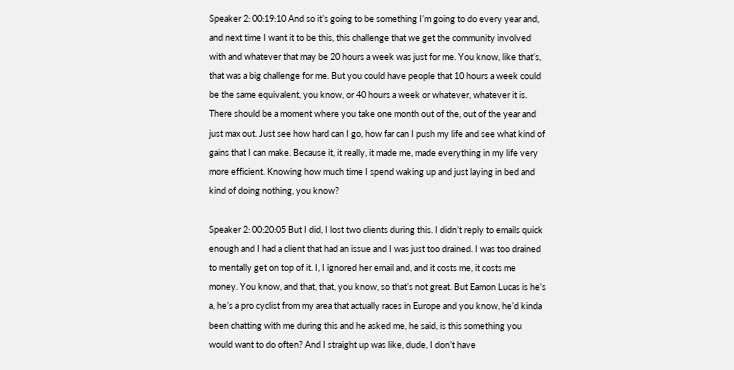Speaker 2: 00:19:10 And so it’s going to be something I’m going to do every year and, and next time I want it to be this, this challenge that we get the community involved with and whatever that may be 20 hours a week was just for me. You know, like that’s, that was a big challenge for me. But you could have people that 10 hours a week could be the same equivalent, you know, or 40 hours a week or whatever, whatever it is. There should be a moment where you take one month out of the, out of the year and just max out. Just see how hard can I go, how far can I push my life and see what kind of gains that I can make. Because it, it really, it made me, made everything in my life very more efficient. Knowing how much time I spend waking up and just laying in bed and kind of doing nothing, you know?

Speaker 2: 00:20:05 But I did, I lost two clients during this. I didn’t reply to emails quick enough and I had a client that had an issue and I was just too drained. I was too drained to mentally get on top of it. I, I ignored her email and, and it costs me, it costs me money. You know, and that, that, you know, so that’s not great. But Eamon Lucas is he’s a, he’s a pro cyclist from my area that actually races in Europe and you know, he’d kinda been chatting with me during this and he asked me, he said, is this something you would want to do often? And I straight up was like, dude, I don’t have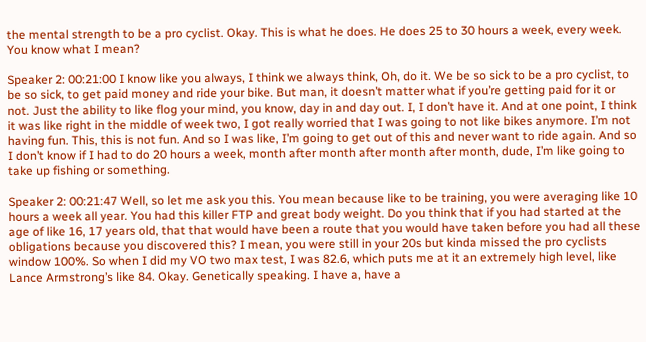the mental strength to be a pro cyclist. Okay. This is what he does. He does 25 to 30 hours a week, every week. You know what I mean?

Speaker 2: 00:21:00 I know like you always, I think we always think, Oh, do it. We be so sick to be a pro cyclist, to be so sick, to get paid money and ride your bike. But man, it doesn’t matter what if you’re getting paid for it or not. Just the ability to like flog your mind, you know, day in and day out. I, I don’t have it. And at one point, I think it was like right in the middle of week two, I got really worried that I was going to not like bikes anymore. I’m not having fun. This, this is not fun. And so I was like, I’m going to get out of this and never want to ride again. And so I don’t know if I had to do 20 hours a week, month after month after month after month, dude, I’m like going to take up fishing or something.

Speaker 2: 00:21:47 Well, so let me ask you this. You mean because like to be training, you were averaging like 10 hours a week all year. You had this killer FTP and great body weight. Do you think that if you had started at the age of like 16, 17 years old, that that would have been a route that you would have taken before you had all these obligations because you discovered this? I mean, you were still in your 20s but kinda missed the pro cyclists window 100%. So when I did my VO two max test, I was 82.6, which puts me at it an extremely high level, like Lance Armstrong’s like 84. Okay. Genetically speaking. I have a, have a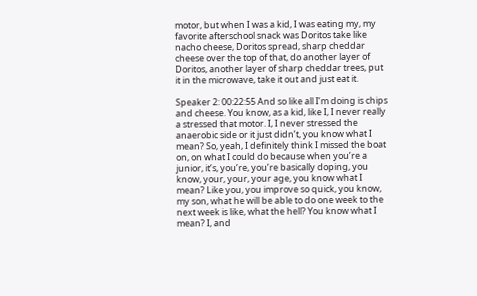motor, but when I was a kid, I was eating my, my favorite afterschool snack was Doritos take like nacho cheese, Doritos spread, sharp cheddar cheese over the top of that, do another layer of Doritos, another layer of sharp cheddar trees, put it in the microwave, take it out and just eat it.

Speaker 2: 00:22:55 And so like all I’m doing is chips and cheese. You know, as a kid, like I, I never really a stressed that motor. I, I never stressed the anaerobic side or it just didn’t, you know what I mean? So, yeah, I definitely think I missed the boat on, on what I could do because when you’re a junior, it’s, you’re, you’re basically doping, you know, your, your, your age, you know what I mean? Like you, you improve so quick, you know, my son, what he will be able to do one week to the next week is like, what the hell? You know what I mean? I, and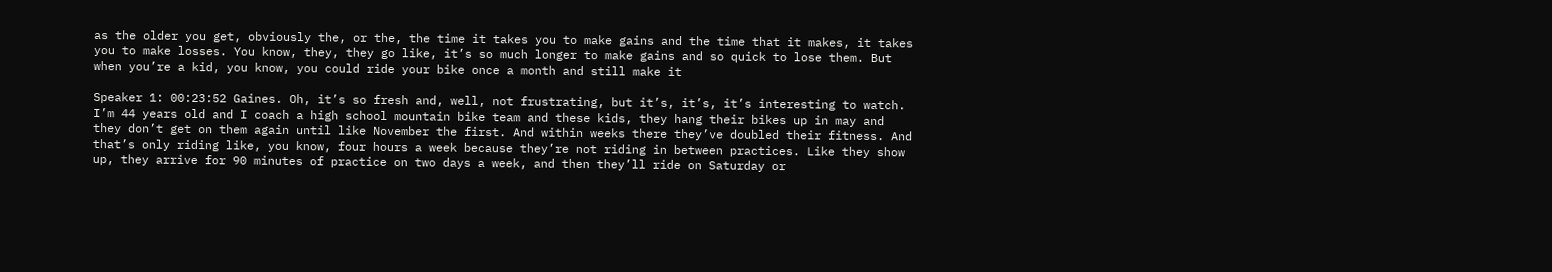as the older you get, obviously the, or the, the time it takes you to make gains and the time that it makes, it takes you to make losses. You know, they, they go like, it’s so much longer to make gains and so quick to lose them. But when you’re a kid, you know, you could ride your bike once a month and still make it

Speaker 1: 00:23:52 Gaines. Oh, it’s so fresh and, well, not frustrating, but it’s, it’s, it’s interesting to watch. I’m 44 years old and I coach a high school mountain bike team and these kids, they hang their bikes up in may and they don’t get on them again until like November the first. And within weeks there they’ve doubled their fitness. And that’s only riding like, you know, four hours a week because they’re not riding in between practices. Like they show up, they arrive for 90 minutes of practice on two days a week, and then they’ll ride on Saturday or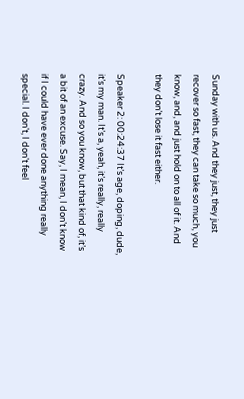Sunday with us. And they just, they just recover so fast, they can take so much, you know, and, and just hold on to all of it. And they don’t lose it fast either.

Speaker 2: 00:24:37 It’s age, doping, dude, it’s my man. It’s a, yeah, it’s really, really crazy. And so you know, but that kind of, it’s a bit of an excuse. Say, I mean, I don’t know if I could have ever done anything really special. I don’t, I don’t feel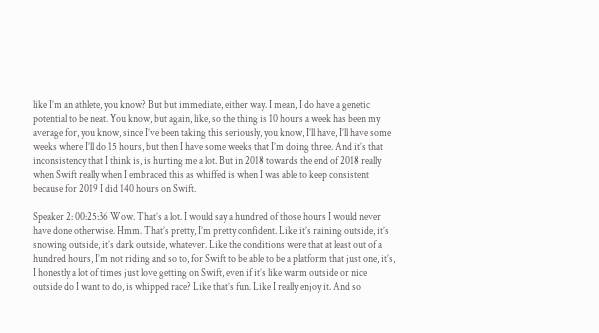like I’m an athlete, you know? But but immediate, either way. I mean, I do have a genetic potential to be neat. You know, but again, like, so the thing is 10 hours a week has been my average for, you know, since I’ve been taking this seriously, you know, I’ll have, I’ll have some weeks where I’ll do 15 hours, but then I have some weeks that I’m doing three. And it’s that inconsistency that I think is, is hurting me a lot. But in 2018 towards the end of 2018 really when Swift really when I embraced this as whiffed is when I was able to keep consistent because for 2019 I did 140 hours on Swift.

Speaker 2: 00:25:36 Wow. That’s a lot. I would say a hundred of those hours I would never have done otherwise. Hmm. That’s pretty, I’m pretty confident. Like it’s raining outside, it’s snowing outside, it’s dark outside, whatever. Like the conditions were that at least out of a hundred hours, I’m not riding and so to, for Swift to be able to be a platform that just one, it’s, I honestly a lot of times just love getting on Swift, even if it’s like warm outside or nice outside do I want to do, is whipped race? Like that’s fun. Like I really enjoy it. And so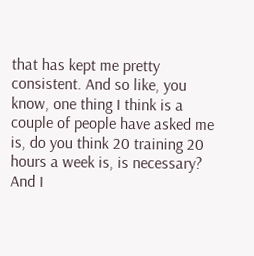that has kept me pretty consistent. And so like, you know, one thing I think is a couple of people have asked me is, do you think 20 training 20 hours a week is, is necessary? And I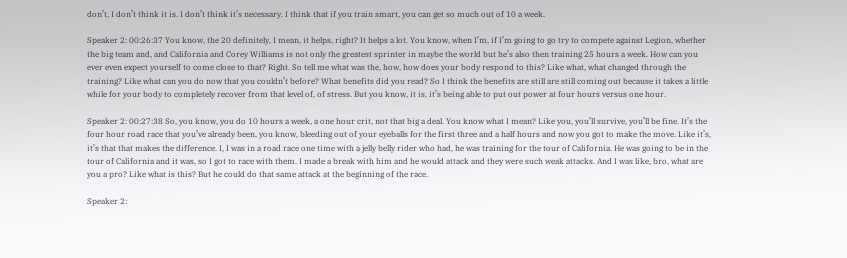don’t, I don’t think it is. I don’t think it’s necessary. I think that if you train smart, you can get so much out of 10 a week.

Speaker 2: 00:26:37 You know, the 20 definitely, I mean, it helps, right? It helps a lot. You know, when I’m, if I’m going to go try to compete against Legion, whether the big team and, and California and Corey Williams is not only the greatest sprinter in maybe the world but he’s also then training 25 hours a week. How can you ever even expect yourself to come close to that? Right. So tell me what was the, how, how does your body respond to this? Like what, what changed through the training? Like what can you do now that you couldn’t before? What benefits did you read? So I think the benefits are still are still coming out because it takes a little while for your body to completely recover from that level of, of stress. But you know, it is, it’s being able to put out power at four hours versus one hour.

Speaker 2: 00:27:38 So, you know, you do 10 hours a week, a one hour crit, not that big a deal. You know what I mean? Like you, you’ll survive, you’ll be fine. It’s the four hour road race that you’ve already been, you know, bleeding out of your eyeballs for the first three and a half hours and now you got to make the move. Like it’s, it’s that that makes the difference. I, I was in a road race one time with a jelly belly rider who had, he was training for the tour of California. He was going to be in the tour of California and it was, so I got to race with them. I made a break with him and he would attack and they were such weak attacks. And I was like, bro, what are you a pro? Like what is this? But he could do that same attack at the beginning of the race.

Speaker 2: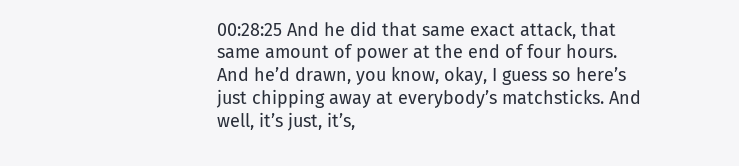00:28:25 And he did that same exact attack, that same amount of power at the end of four hours. And he’d drawn, you know, okay, I guess so here’s just chipping away at everybody’s matchsticks. And well, it’s just, it’s,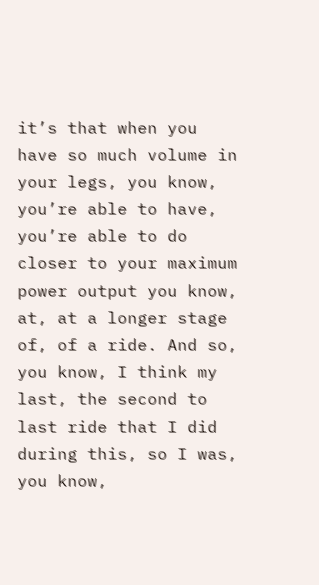it’s that when you have so much volume in your legs, you know, you’re able to have, you’re able to do closer to your maximum power output you know, at, at a longer stage of, of a ride. And so, you know, I think my last, the second to last ride that I did during this, so I was, you know,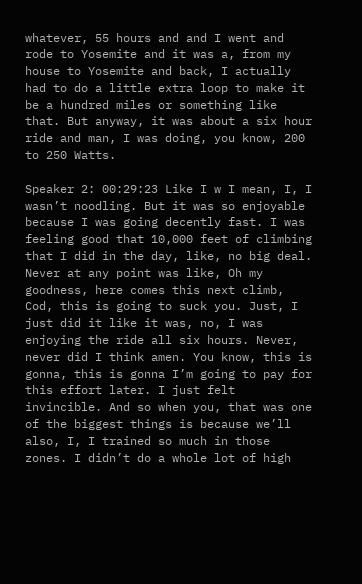whatever, 55 hours and and I went and rode to Yosemite and it was a, from my house to Yosemite and back, I actually had to do a little extra loop to make it be a hundred miles or something like that. But anyway, it was about a six hour ride and man, I was doing, you know, 200 to 250 Watts.

Speaker 2: 00:29:23 Like I w I mean, I, I wasn’t noodling. But it was so enjoyable because I was going decently fast. I was feeling good that 10,000 feet of climbing that I did in the day, like, no big deal. Never at any point was like, Oh my goodness, here comes this next climb, Cod, this is going to suck you. Just, I just did it like it was, no, I was enjoying the ride all six hours. Never, never did I think amen. You know, this is gonna, this is gonna I’m going to pay for this effort later. I just felt invincible. And so when you, that was one of the biggest things is because we’ll also, I, I trained so much in those zones. I didn’t do a whole lot of high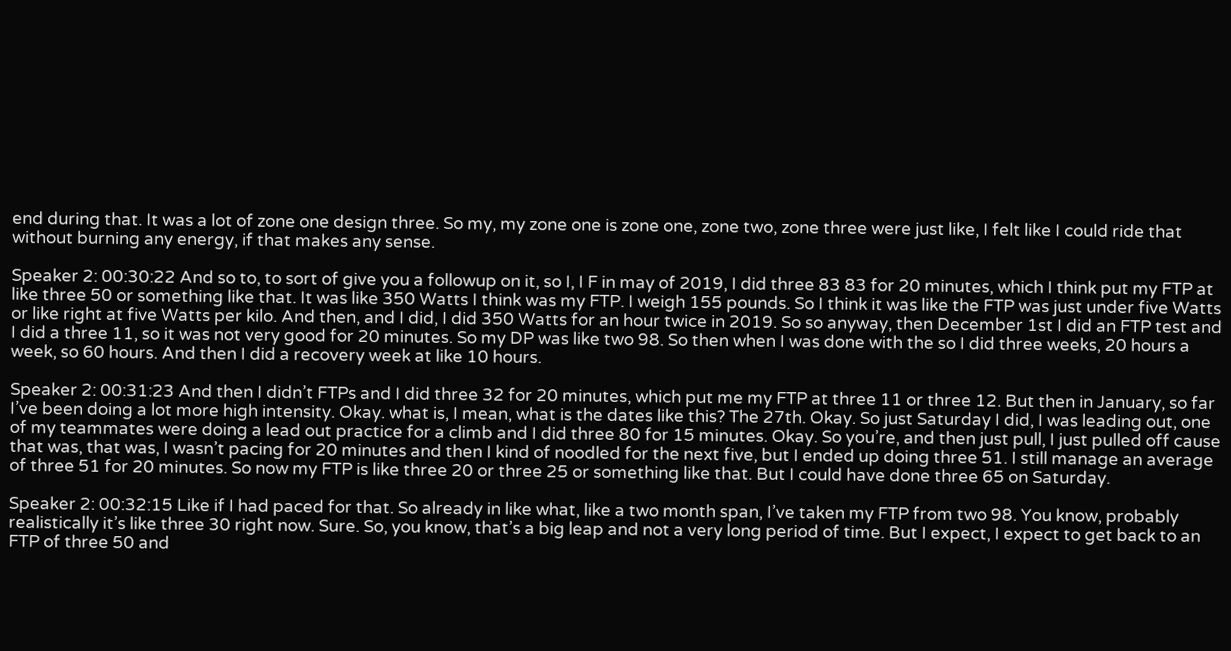end during that. It was a lot of zone one design three. So my, my zone one is zone one, zone two, zone three were just like, I felt like I could ride that without burning any energy, if that makes any sense.

Speaker 2: 00:30:22 And so to, to sort of give you a followup on it, so I, I F in may of 2019, I did three 83 83 for 20 minutes, which I think put my FTP at like three 50 or something like that. It was like 350 Watts I think was my FTP. I weigh 155 pounds. So I think it was like the FTP was just under five Watts or like right at five Watts per kilo. And then, and I did, I did 350 Watts for an hour twice in 2019. So so anyway, then December 1st I did an FTP test and I did a three 11, so it was not very good for 20 minutes. So my DP was like two 98. So then when I was done with the so I did three weeks, 20 hours a week, so 60 hours. And then I did a recovery week at like 10 hours.

Speaker 2: 00:31:23 And then I didn’t FTPs and I did three 32 for 20 minutes, which put me my FTP at three 11 or three 12. But then in January, so far I’ve been doing a lot more high intensity. Okay. what is, I mean, what is the dates like this? The 27th. Okay. So just Saturday I did, I was leading out, one of my teammates were doing a lead out practice for a climb and I did three 80 for 15 minutes. Okay. So you’re, and then just pull, I just pulled off cause that was, that was, I wasn’t pacing for 20 minutes and then I kind of noodled for the next five, but I ended up doing three 51. I still manage an average of three 51 for 20 minutes. So now my FTP is like three 20 or three 25 or something like that. But I could have done three 65 on Saturday.

Speaker 2: 00:32:15 Like if I had paced for that. So already in like what, like a two month span, I’ve taken my FTP from two 98. You know, probably realistically it’s like three 30 right now. Sure. So, you know, that’s a big leap and not a very long period of time. But I expect, I expect to get back to an FTP of three 50 and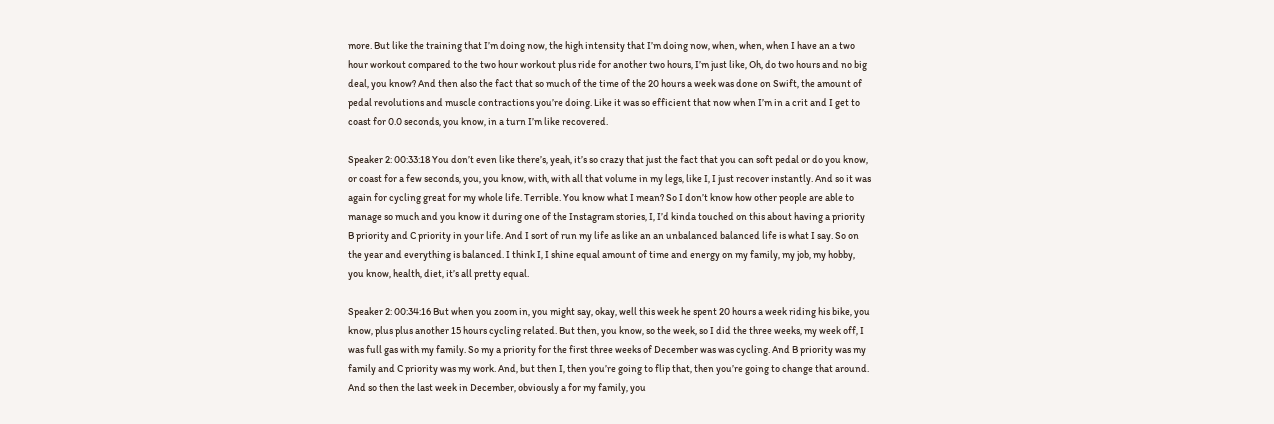more. But like the training that I’m doing now, the high intensity that I’m doing now, when, when, when I have an a two hour workout compared to the two hour workout plus ride for another two hours, I’m just like, Oh, do two hours and no big deal, you know? And then also the fact that so much of the time of the 20 hours a week was done on Swift, the amount of pedal revolutions and muscle contractions you’re doing. Like it was so efficient that now when I’m in a crit and I get to coast for 0.0 seconds, you know, in a turn I’m like recovered.

Speaker 2: 00:33:18 You don’t even like there’s, yeah, it’s so crazy that just the fact that you can soft pedal or do you know, or coast for a few seconds, you, you know, with, with all that volume in my legs, like I, I just recover instantly. And so it was again for cycling great for my whole life. Terrible. You know what I mean? So I don’t know how other people are able to manage so much and you know it during one of the Instagram stories, I, I’d kinda touched on this about having a priority B priority and C priority in your life. And I sort of run my life as like an an unbalanced balanced life is what I say. So on the year and everything is balanced. I think I, I shine equal amount of time and energy on my family, my job, my hobby, you know, health, diet, it’s all pretty equal.

Speaker 2: 00:34:16 But when you zoom in, you might say, okay, well this week he spent 20 hours a week riding his bike, you know, plus plus another 15 hours cycling related. But then, you know, so the week, so I did the three weeks, my week off, I was full gas with my family. So my a priority for the first three weeks of December was was cycling. And B priority was my family and C priority was my work. And, but then I, then you’re going to flip that, then you’re going to change that around. And so then the last week in December, obviously a for my family, you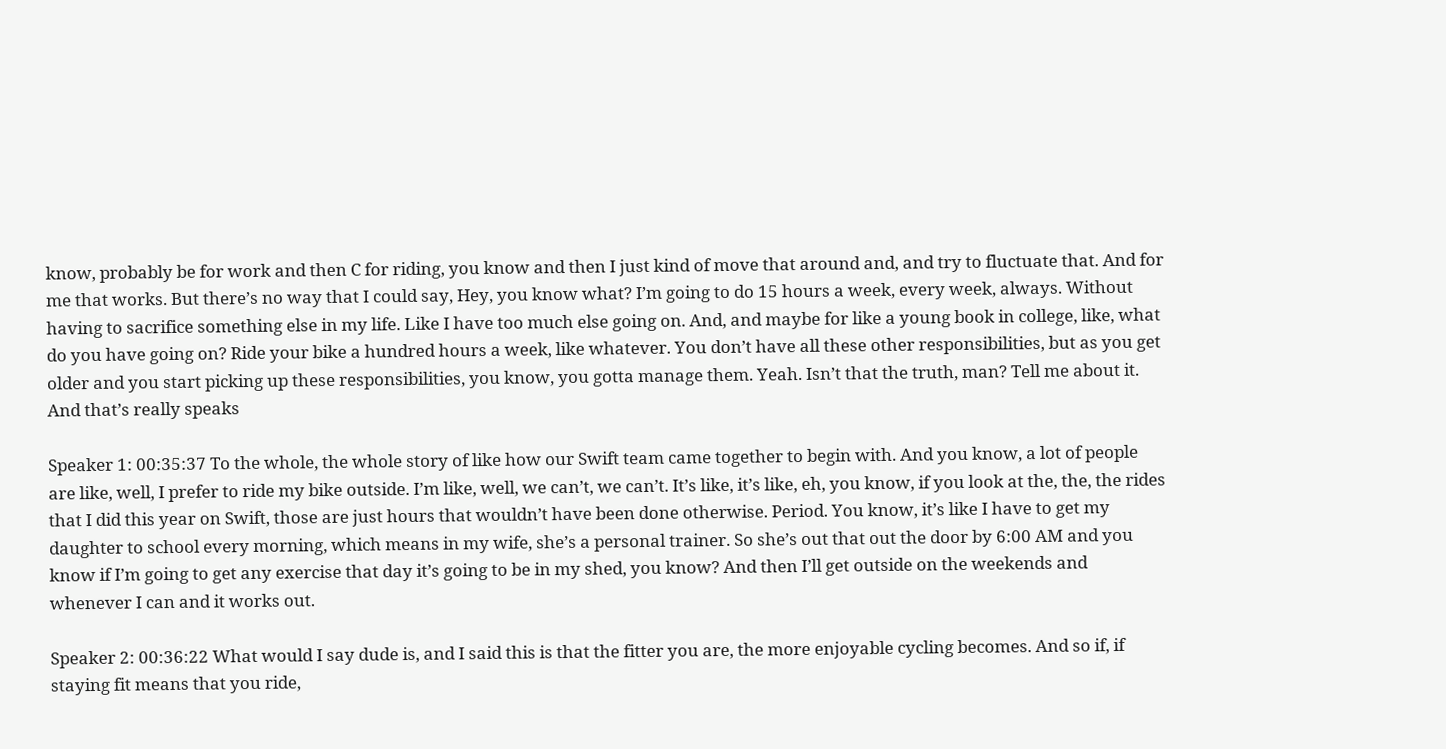know, probably be for work and then C for riding, you know and then I just kind of move that around and, and try to fluctuate that. And for me that works. But there’s no way that I could say, Hey, you know what? I’m going to do 15 hours a week, every week, always. Without having to sacrifice something else in my life. Like I have too much else going on. And, and maybe for like a young book in college, like, what do you have going on? Ride your bike a hundred hours a week, like whatever. You don’t have all these other responsibilities, but as you get older and you start picking up these responsibilities, you know, you gotta manage them. Yeah. Isn’t that the truth, man? Tell me about it. And that’s really speaks

Speaker 1: 00:35:37 To the whole, the whole story of like how our Swift team came together to begin with. And you know, a lot of people are like, well, I prefer to ride my bike outside. I’m like, well, we can’t, we can’t. It’s like, it’s like, eh, you know, if you look at the, the, the rides that I did this year on Swift, those are just hours that wouldn’t have been done otherwise. Period. You know, it’s like I have to get my daughter to school every morning, which means in my wife, she’s a personal trainer. So she’s out that out the door by 6:00 AM and you know if I’m going to get any exercise that day it’s going to be in my shed, you know? And then I’ll get outside on the weekends and whenever I can and it works out.

Speaker 2: 00:36:22 What would I say dude is, and I said this is that the fitter you are, the more enjoyable cycling becomes. And so if, if staying fit means that you ride,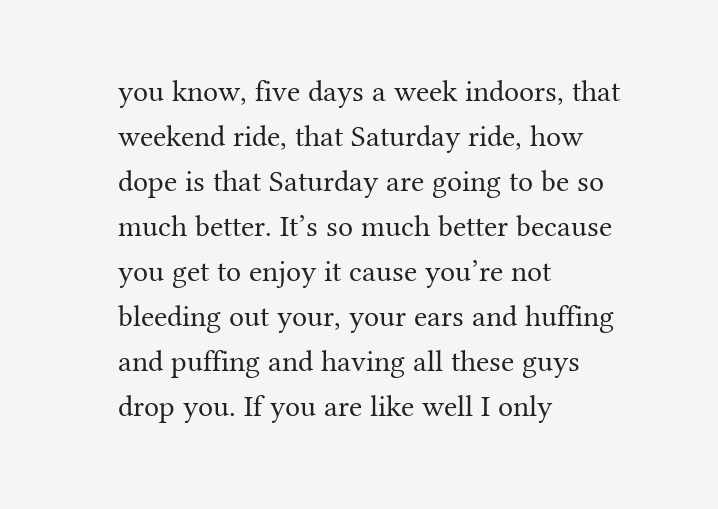you know, five days a week indoors, that weekend ride, that Saturday ride, how dope is that Saturday are going to be so much better. It’s so much better because you get to enjoy it cause you’re not bleeding out your, your ears and huffing and puffing and having all these guys drop you. If you are like well I only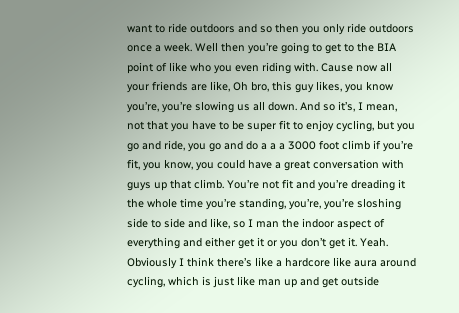want to ride outdoors and so then you only ride outdoors once a week. Well then you’re going to get to the BIA point of like who you even riding with. Cause now all your friends are like, Oh bro, this guy likes, you know you’re, you’re slowing us all down. And so it’s, I mean, not that you have to be super fit to enjoy cycling, but you go and ride, you go and do a a a 3000 foot climb if you’re fit, you know, you could have a great conversation with guys up that climb. You’re not fit and you’re dreading it the whole time you’re standing, you’re, you’re sloshing side to side and like, so I man the indoor aspect of everything and either get it or you don’t get it. Yeah. Obviously I think there’s like a hardcore like aura around cycling, which is just like man up and get outside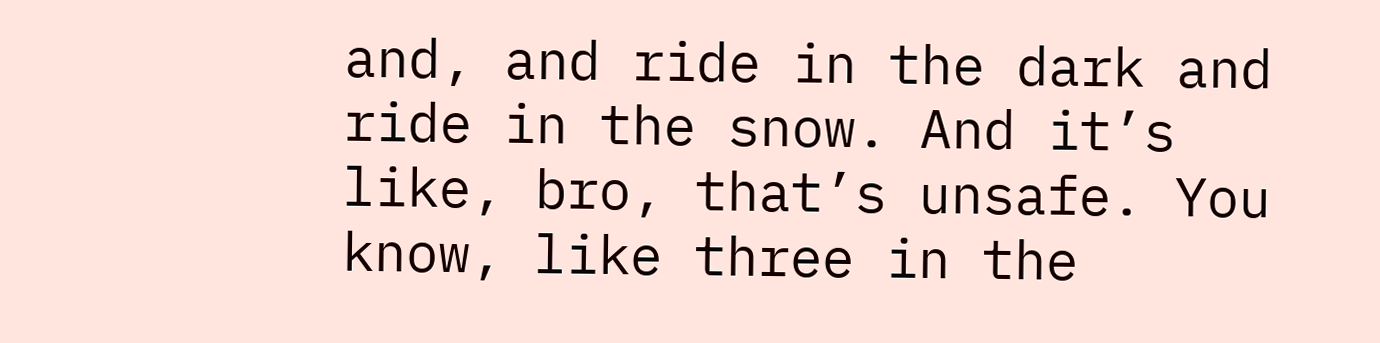and, and ride in the dark and ride in the snow. And it’s like, bro, that’s unsafe. You know, like three in the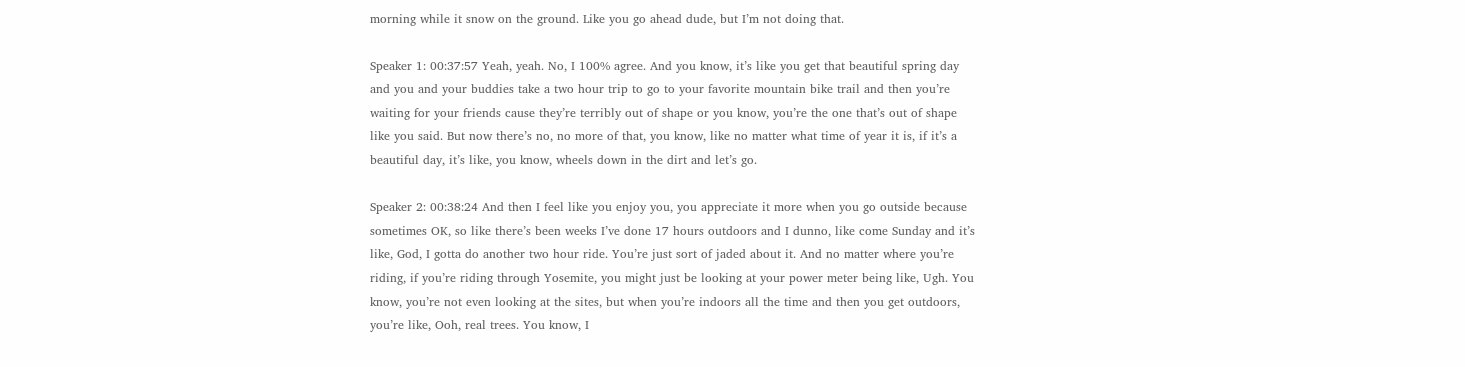morning while it snow on the ground. Like you go ahead dude, but I’m not doing that.

Speaker 1: 00:37:57 Yeah, yeah. No, I 100% agree. And you know, it’s like you get that beautiful spring day and you and your buddies take a two hour trip to go to your favorite mountain bike trail and then you’re waiting for your friends cause they’re terribly out of shape or you know, you’re the one that’s out of shape like you said. But now there’s no, no more of that, you know, like no matter what time of year it is, if it’s a beautiful day, it’s like, you know, wheels down in the dirt and let’s go.

Speaker 2: 00:38:24 And then I feel like you enjoy you, you appreciate it more when you go outside because sometimes OK, so like there’s been weeks I’ve done 17 hours outdoors and I dunno, like come Sunday and it’s like, God, I gotta do another two hour ride. You’re just sort of jaded about it. And no matter where you’re riding, if you’re riding through Yosemite, you might just be looking at your power meter being like, Ugh. You know, you’re not even looking at the sites, but when you’re indoors all the time and then you get outdoors, you’re like, Ooh, real trees. You know, I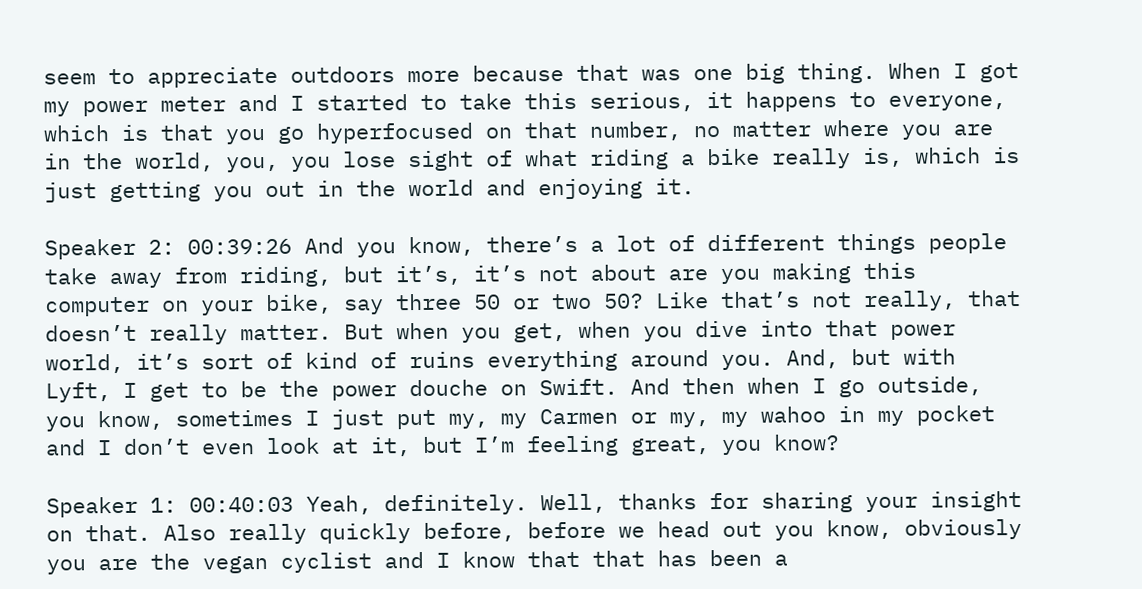seem to appreciate outdoors more because that was one big thing. When I got my power meter and I started to take this serious, it happens to everyone, which is that you go hyperfocused on that number, no matter where you are in the world, you, you lose sight of what riding a bike really is, which is just getting you out in the world and enjoying it.

Speaker 2: 00:39:26 And you know, there’s a lot of different things people take away from riding, but it’s, it’s not about are you making this computer on your bike, say three 50 or two 50? Like that’s not really, that doesn’t really matter. But when you get, when you dive into that power world, it’s sort of kind of ruins everything around you. And, but with Lyft, I get to be the power douche on Swift. And then when I go outside, you know, sometimes I just put my, my Carmen or my, my wahoo in my pocket and I don’t even look at it, but I’m feeling great, you know?

Speaker 1: 00:40:03 Yeah, definitely. Well, thanks for sharing your insight on that. Also really quickly before, before we head out you know, obviously you are the vegan cyclist and I know that that has been a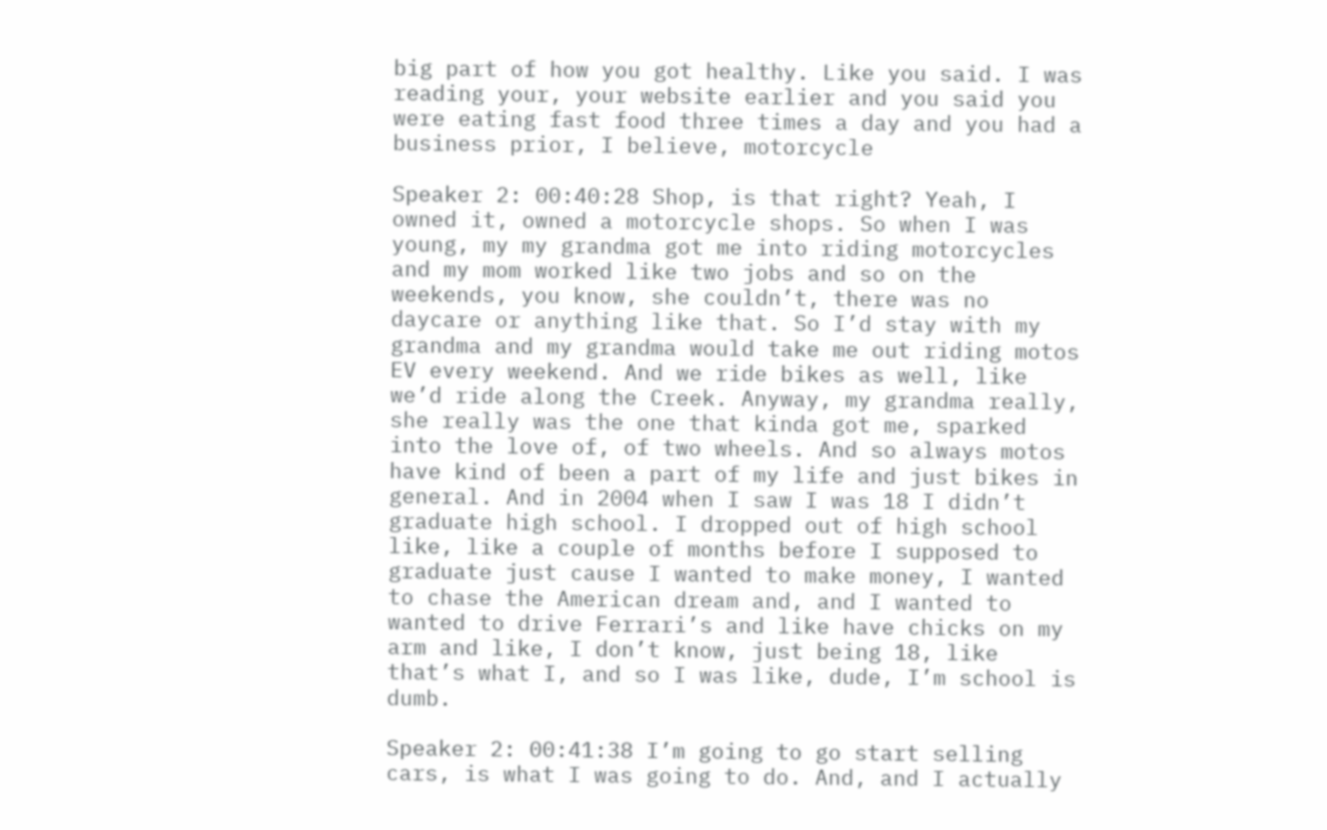big part of how you got healthy. Like you said. I was reading your, your website earlier and you said you were eating fast food three times a day and you had a business prior, I believe, motorcycle

Speaker 2: 00:40:28 Shop, is that right? Yeah, I owned it, owned a motorcycle shops. So when I was young, my my grandma got me into riding motorcycles and my mom worked like two jobs and so on the weekends, you know, she couldn’t, there was no daycare or anything like that. So I’d stay with my grandma and my grandma would take me out riding motos EV every weekend. And we ride bikes as well, like we’d ride along the Creek. Anyway, my grandma really, she really was the one that kinda got me, sparked into the love of, of two wheels. And so always motos have kind of been a part of my life and just bikes in general. And in 2004 when I saw I was 18 I didn’t graduate high school. I dropped out of high school like, like a couple of months before I supposed to graduate just cause I wanted to make money, I wanted to chase the American dream and, and I wanted to wanted to drive Ferrari’s and like have chicks on my arm and like, I don’t know, just being 18, like that’s what I, and so I was like, dude, I’m school is dumb.

Speaker 2: 00:41:38 I’m going to go start selling cars, is what I was going to do. And, and I actually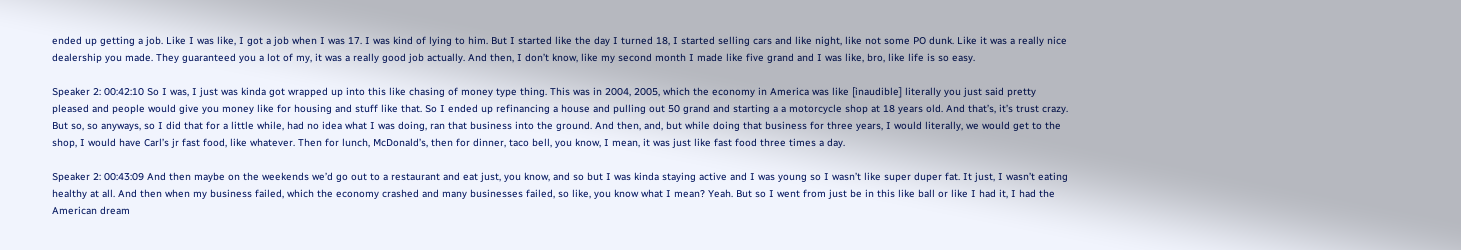ended up getting a job. Like I was like, I got a job when I was 17. I was kind of lying to him. But I started like the day I turned 18, I started selling cars and like night, like not some PO dunk. Like it was a really nice dealership you made. They guaranteed you a lot of my, it was a really good job actually. And then, I don’t know, like my second month I made like five grand and I was like, bro, like life is so easy.

Speaker 2: 00:42:10 So I was, I just was kinda got wrapped up into this like chasing of money type thing. This was in 2004, 2005, which the economy in America was like [inaudible] literally you just said pretty pleased and people would give you money like for housing and stuff like that. So I ended up refinancing a house and pulling out 50 grand and starting a a motorcycle shop at 18 years old. And that’s, it’s trust crazy. But so, so anyways, so I did that for a little while, had no idea what I was doing, ran that business into the ground. And then, and, but while doing that business for three years, I would literally, we would get to the shop, I would have Carl’s jr fast food, like whatever. Then for lunch, McDonald’s, then for dinner, taco bell, you know, I mean, it was just like fast food three times a day.

Speaker 2: 00:43:09 And then maybe on the weekends we’d go out to a restaurant and eat just, you know, and so but I was kinda staying active and I was young so I wasn’t like super duper fat. It just, I wasn’t eating healthy at all. And then when my business failed, which the economy crashed and many businesses failed, so like, you know what I mean? Yeah. But so I went from just be in this like ball or like I had it, I had the American dream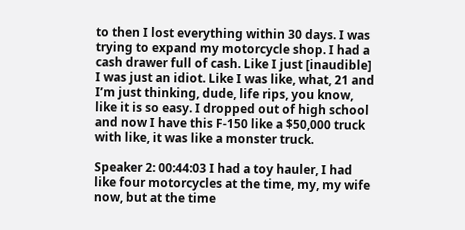to then I lost everything within 30 days. I was trying to expand my motorcycle shop. I had a cash drawer full of cash. Like I just [inaudible] I was just an idiot. Like I was like, what, 21 and I’m just thinking, dude, life rips, you know, like it is so easy. I dropped out of high school and now I have this F-150 like a $50,000 truck with like, it was like a monster truck.

Speaker 2: 00:44:03 I had a toy hauler, I had like four motorcycles at the time, my, my wife now, but at the time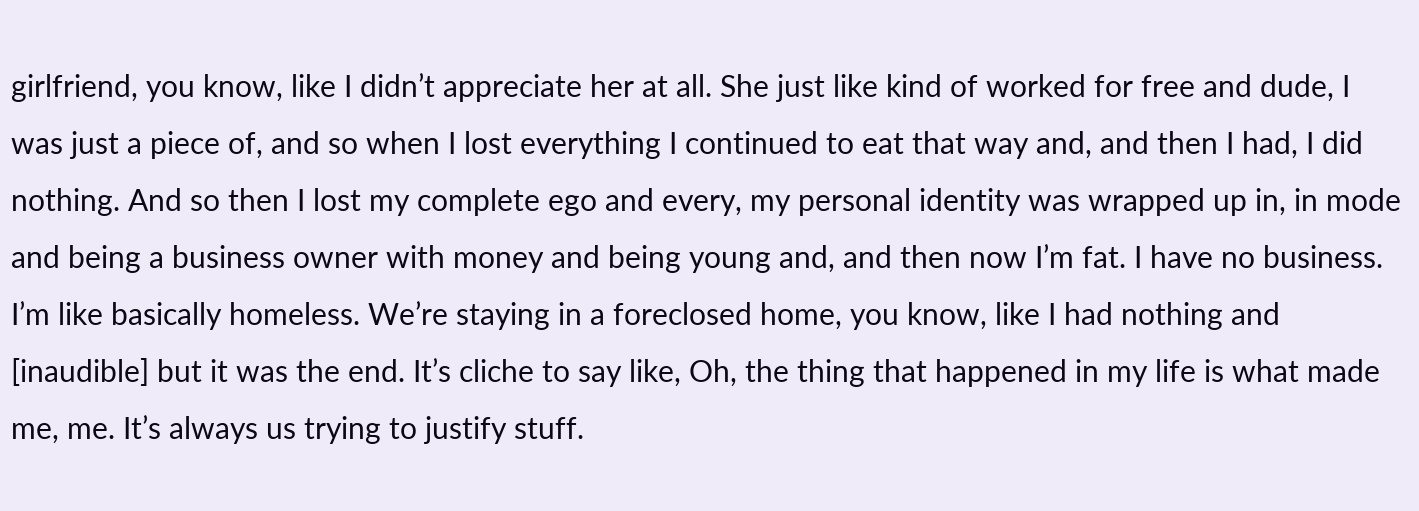girlfriend, you know, like I didn’t appreciate her at all. She just like kind of worked for free and dude, I was just a piece of, and so when I lost everything I continued to eat that way and, and then I had, I did nothing. And so then I lost my complete ego and every, my personal identity was wrapped up in, in mode and being a business owner with money and being young and, and then now I’m fat. I have no business. I’m like basically homeless. We’re staying in a foreclosed home, you know, like I had nothing and [inaudible] but it was the end. It’s cliche to say like, Oh, the thing that happened in my life is what made me, me. It’s always us trying to justify stuff.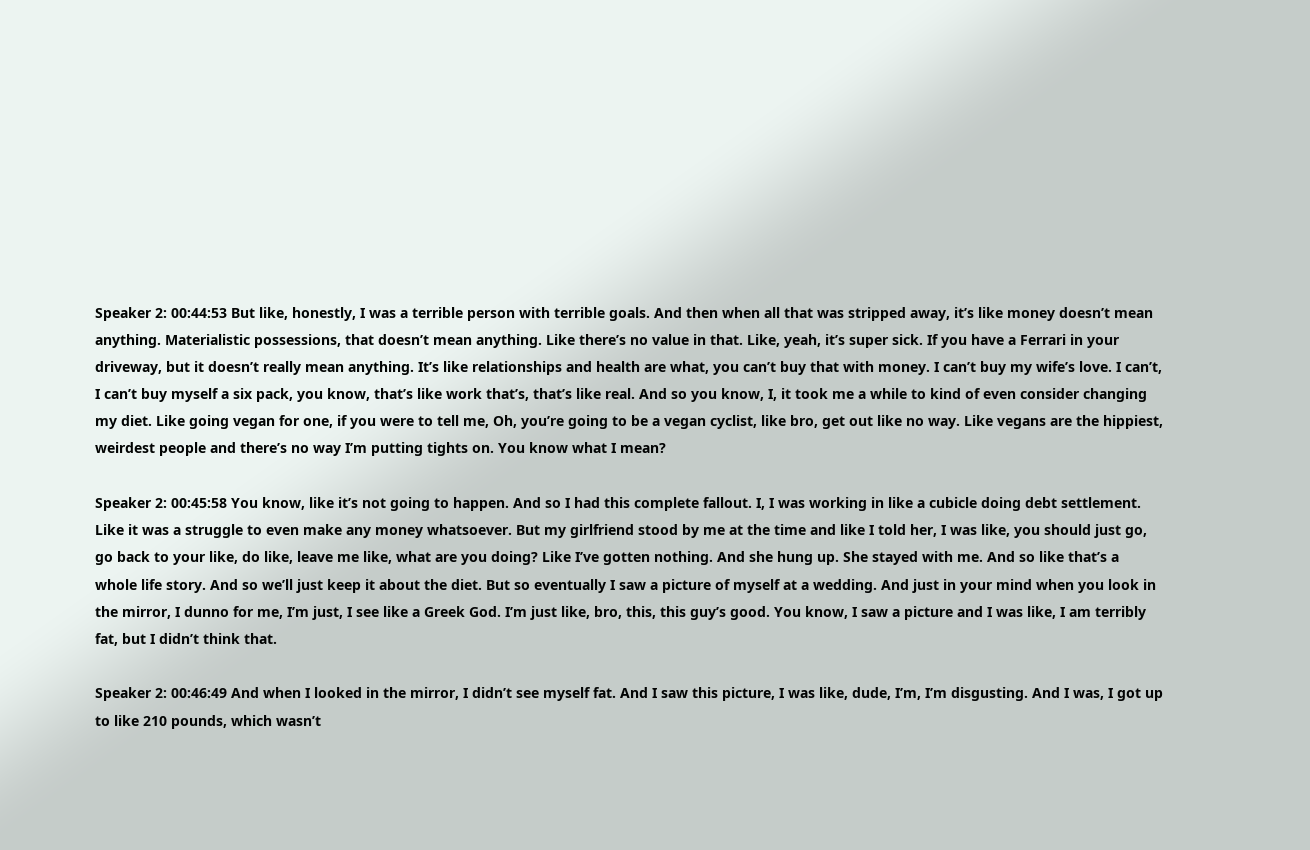Speaker 2: 00:44:53 But like, honestly, I was a terrible person with terrible goals. And then when all that was stripped away, it’s like money doesn’t mean anything. Materialistic possessions, that doesn’t mean anything. Like there’s no value in that. Like, yeah, it’s super sick. If you have a Ferrari in your driveway, but it doesn’t really mean anything. It’s like relationships and health are what, you can’t buy that with money. I can’t buy my wife’s love. I can’t, I can’t buy myself a six pack, you know, that’s like work that’s, that’s like real. And so you know, I, it took me a while to kind of even consider changing my diet. Like going vegan for one, if you were to tell me, Oh, you’re going to be a vegan cyclist, like bro, get out like no way. Like vegans are the hippiest, weirdest people and there’s no way I’m putting tights on. You know what I mean?

Speaker 2: 00:45:58 You know, like it’s not going to happen. And so I had this complete fallout. I, I was working in like a cubicle doing debt settlement. Like it was a struggle to even make any money whatsoever. But my girlfriend stood by me at the time and like I told her, I was like, you should just go, go back to your like, do like, leave me like, what are you doing? Like I’ve gotten nothing. And she hung up. She stayed with me. And so like that’s a whole life story. And so we’ll just keep it about the diet. But so eventually I saw a picture of myself at a wedding. And just in your mind when you look in the mirror, I dunno for me, I’m just, I see like a Greek God. I’m just like, bro, this, this guy’s good. You know, I saw a picture and I was like, I am terribly fat, but I didn’t think that.

Speaker 2: 00:46:49 And when I looked in the mirror, I didn’t see myself fat. And I saw this picture, I was like, dude, I’m, I’m disgusting. And I was, I got up to like 210 pounds, which wasn’t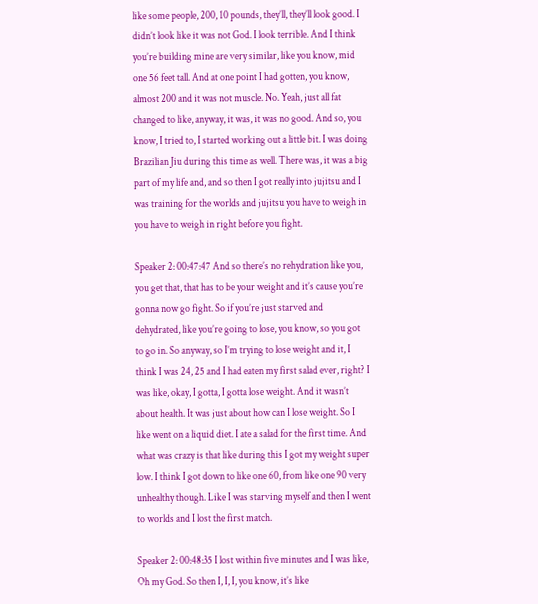like some people, 200, 10 pounds, they’ll, they’ll look good. I didn’t look like it was not God. I look terrible. And I think you’re building mine are very similar, like you know, mid one 56 feet tall. And at one point I had gotten, you know, almost 200 and it was not muscle. No. Yeah, just all fat changed to like, anyway, it was, it was no good. And so, you know, I tried to, I started working out a little bit. I was doing Brazilian Jiu during this time as well. There was, it was a big part of my life and, and so then I got really into jujitsu and I was training for the worlds and jujitsu you have to weigh in you have to weigh in right before you fight.

Speaker 2: 00:47:47 And so there’s no rehydration like you, you get that, that has to be your weight and it’s cause you’re gonna now go fight. So if you’re just starved and dehydrated, like you’re going to lose, you know, so you got to go in. So anyway, so I’m trying to lose weight and it, I think I was 24, 25 and I had eaten my first salad ever, right? I was like, okay, I gotta, I gotta lose weight. And it wasn’t about health. It was just about how can I lose weight. So I like went on a liquid diet. I ate a salad for the first time. And what was crazy is that like during this I got my weight super low. I think I got down to like one 60, from like one 90 very unhealthy though. Like I was starving myself and then I went to worlds and I lost the first match.

Speaker 2: 00:48:35 I lost within five minutes and I was like, Oh my God. So then I, I, I, you know, it’s like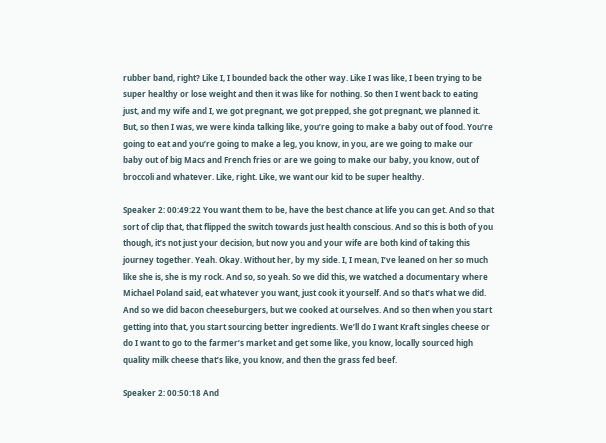rubber band, right? Like I, I bounded back the other way. Like I was like, I been trying to be super healthy or lose weight and then it was like for nothing. So then I went back to eating just, and my wife and I, we got pregnant, we got prepped, she got pregnant, we planned it. But, so then I was, we were kinda talking like, you’re going to make a baby out of food. You’re going to eat and you’re going to make a leg, you know, in you, are we going to make our baby out of big Macs and French fries or are we going to make our baby, you know, out of broccoli and whatever. Like, right. Like, we want our kid to be super healthy.

Speaker 2: 00:49:22 You want them to be, have the best chance at life you can get. And so that sort of clip that, that flipped the switch towards just health conscious. And so this is both of you though, it’s not just your decision, but now you and your wife are both kind of taking this journey together. Yeah. Okay. Without her, by my side. I, I mean, I’ve leaned on her so much like she is, she is my rock. And so, so yeah. So we did this, we watched a documentary where Michael Poland said, eat whatever you want, just cook it yourself. And so that’s what we did. And so we did bacon cheeseburgers, but we cooked at ourselves. And so then when you start getting into that, you start sourcing better ingredients. We’ll do I want Kraft singles cheese or do I want to go to the farmer’s market and get some like, you know, locally sourced high quality milk cheese that’s like, you know, and then the grass fed beef.

Speaker 2: 00:50:18 And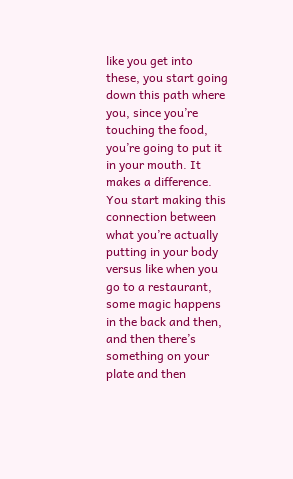like you get into these, you start going down this path where you, since you’re touching the food, you’re going to put it in your mouth. It makes a difference. You start making this connection between what you’re actually putting in your body versus like when you go to a restaurant, some magic happens in the back and then, and then there’s something on your plate and then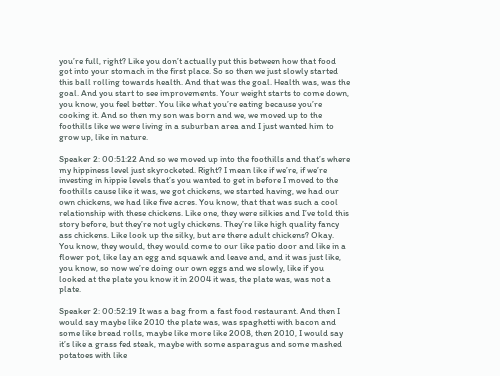you’re full, right? Like you don’t actually put this between how that food got into your stomach in the first place. So so then we just slowly started this ball rolling towards health. And that was the goal. Health was, was the goal. And you start to see improvements. Your weight starts to come down, you know, you feel better. You like what you’re eating because you’re cooking it. And so then my son was born and we, we moved up to the foothills like we were living in a suburban area and I just wanted him to grow up, like in nature.

Speaker 2: 00:51:22 And so we moved up into the foothills and that’s where my hippiness level just skyrocketed. Right? I mean like if we’re, if we’re investing in hippie levels that’s you wanted to get in before I moved to the foothills cause like it was, we got chickens, we started having, we had our own chickens, we had like five acres. You know, that that was such a cool relationship with these chickens. Like one, they were silkies and I’ve told this story before, but they’re not ugly chickens. They’re like high quality fancy ass chickens. Like look up the silky, but are there adult chickens? Okay. You know, they would, they would come to our like patio door and like in a flower pot, like lay an egg and squawk and leave and, and it was just like, you know, so now we’re doing our own eggs and we slowly, like if you looked at the plate you know it in 2004 it was, the plate was, was not a plate.

Speaker 2: 00:52:19 It was a bag from a fast food restaurant. And then I would say maybe like 2010 the plate was, was spaghetti with bacon and some like bread rolls, maybe like more like 2008, then 2010, I would say it’s like a grass fed steak, maybe with some asparagus and some mashed potatoes with like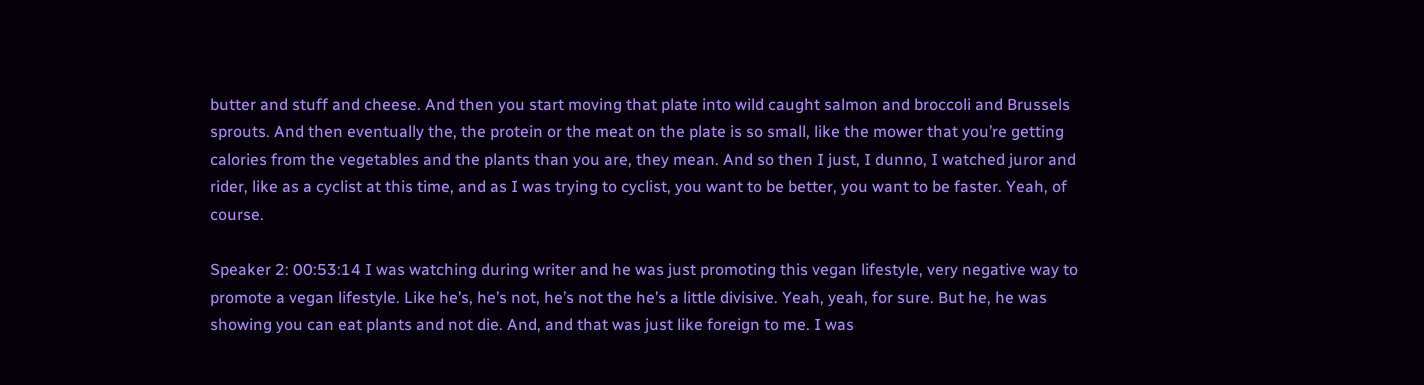butter and stuff and cheese. And then you start moving that plate into wild caught salmon and broccoli and Brussels sprouts. And then eventually the, the protein or the meat on the plate is so small, like the mower that you’re getting calories from the vegetables and the plants than you are, they mean. And so then I just, I dunno, I watched juror and rider, like as a cyclist at this time, and as I was trying to cyclist, you want to be better, you want to be faster. Yeah, of course.

Speaker 2: 00:53:14 I was watching during writer and he was just promoting this vegan lifestyle, very negative way to promote a vegan lifestyle. Like he’s, he’s not, he’s not the he’s a little divisive. Yeah, yeah, for sure. But he, he was showing you can eat plants and not die. And, and that was just like foreign to me. I was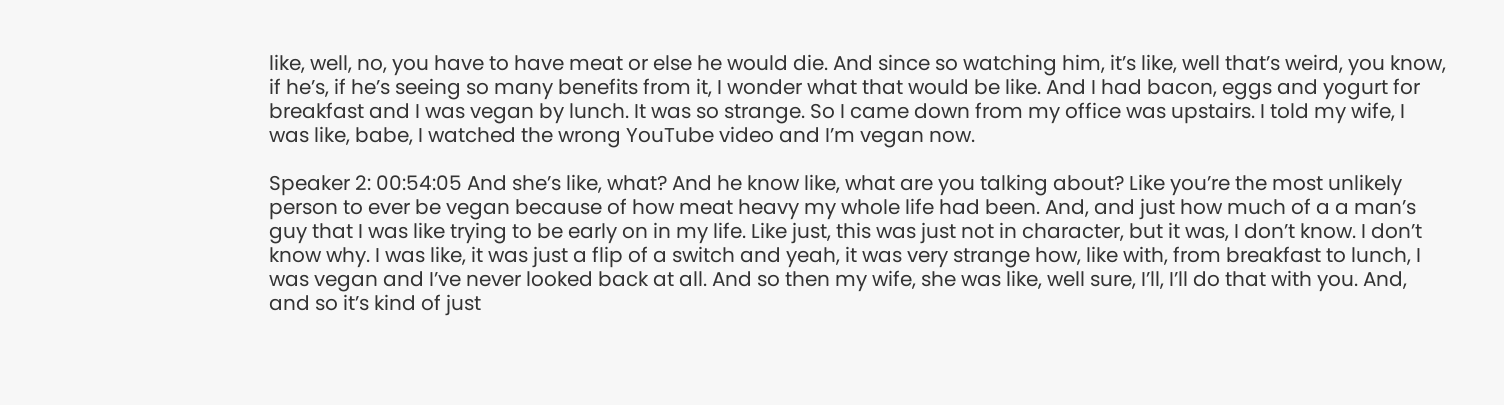like, well, no, you have to have meat or else he would die. And since so watching him, it’s like, well that’s weird, you know, if he’s, if he’s seeing so many benefits from it, I wonder what that would be like. And I had bacon, eggs and yogurt for breakfast and I was vegan by lunch. It was so strange. So I came down from my office was upstairs. I told my wife, I was like, babe, I watched the wrong YouTube video and I’m vegan now.

Speaker 2: 00:54:05 And she’s like, what? And he know like, what are you talking about? Like you’re the most unlikely person to ever be vegan because of how meat heavy my whole life had been. And, and just how much of a a man’s guy that I was like trying to be early on in my life. Like just, this was just not in character, but it was, I don’t know. I don’t know why. I was like, it was just a flip of a switch and yeah, it was very strange how, like with, from breakfast to lunch, I was vegan and I’ve never looked back at all. And so then my wife, she was like, well sure, I’ll, I’ll do that with you. And, and so it’s kind of just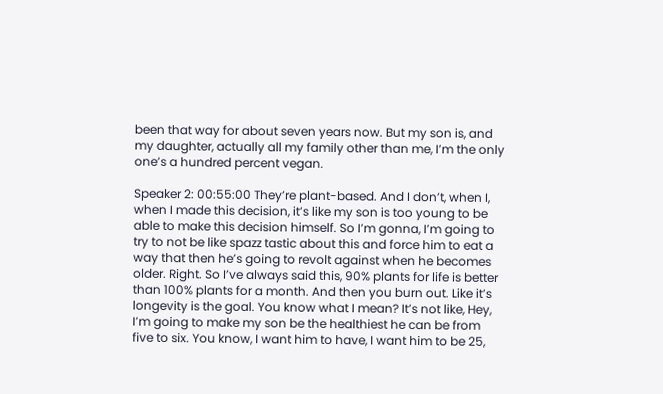been that way for about seven years now. But my son is, and my daughter, actually all my family other than me, I’m the only one’s a hundred percent vegan.

Speaker 2: 00:55:00 They’re plant-based. And I don’t, when I, when I made this decision, it’s like my son is too young to be able to make this decision himself. So I’m gonna, I’m going to try to not be like spazz tastic about this and force him to eat a way that then he’s going to revolt against when he becomes older. Right. So I’ve always said this, 90% plants for life is better than 100% plants for a month. And then you burn out. Like it’s longevity is the goal. You know what I mean? It’s not like, Hey, I’m going to make my son be the healthiest he can be from five to six. You know, I want him to have, I want him to be 25,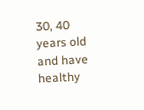30, 40 years old and have healthy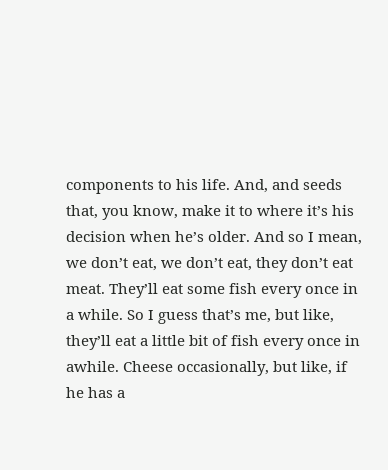components to his life. And, and seeds that, you know, make it to where it’s his decision when he’s older. And so I mean, we don’t eat, we don’t eat, they don’t eat meat. They’ll eat some fish every once in a while. So I guess that’s me, but like, they’ll eat a little bit of fish every once in awhile. Cheese occasionally, but like, if he has a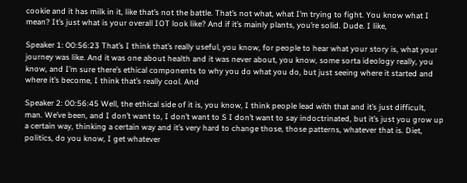cookie and it has milk in it, like that’s not the battle. That’s not what, what I’m trying to fight. You know what I mean? It’s just what is your overall IOT look like? And if it’s mainly plants, you’re solid. Dude. I like,

Speaker 1: 00:56:23 That’s I think that’s really useful, you know, for people to hear what your story is, what your journey was like. And it was one about health and it was never about, you know, some sorta ideology really, you know, and I’m sure there’s ethical components to why you do what you do, but just seeing where it started and where it’s become, I think that’s really cool. And

Speaker 2: 00:56:45 Well, the ethical side of it is, you know, I think people lead with that and it’s just difficult, man. We’ve been, and I don’t want to, I don’t want to S I don’t want to say indoctrinated, but it’s just you grow up a certain way, thinking a certain way and it’s very hard to change those, those patterns, whatever that is. Diet, politics, do you know, I get whatever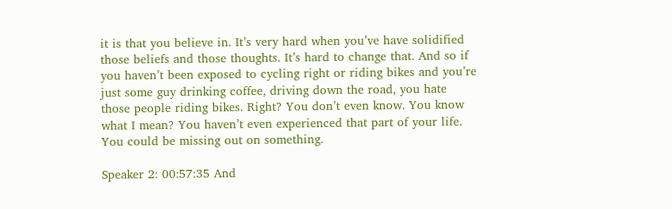it is that you believe in. It’s very hard when you’ve have solidified those beliefs and those thoughts. It’s hard to change that. And so if you haven’t been exposed to cycling right or riding bikes and you’re just some guy drinking coffee, driving down the road, you hate those people riding bikes. Right? You don’t even know. You know what I mean? You haven’t even experienced that part of your life. You could be missing out on something.

Speaker 2: 00:57:35 And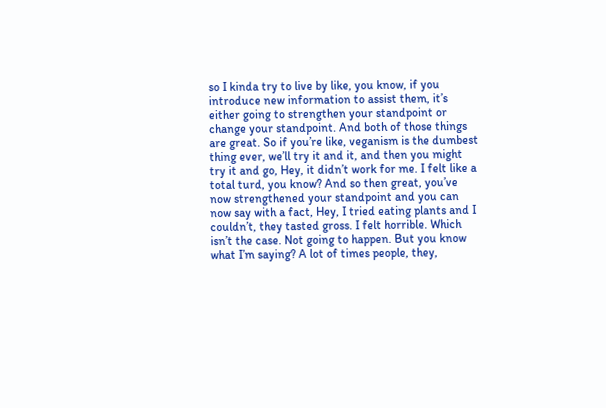so I kinda try to live by like, you know, if you introduce new information to assist them, it’s either going to strengthen your standpoint or change your standpoint. And both of those things are great. So if you’re like, veganism is the dumbest thing ever, we’ll try it and it, and then you might try it and go, Hey, it didn’t work for me. I felt like a total turd, you know? And so then great, you’ve now strengthened your standpoint and you can now say with a fact, Hey, I tried eating plants and I couldn’t, they tasted gross. I felt horrible. Which isn’t the case. Not going to happen. But you know what I’m saying? A lot of times people, they,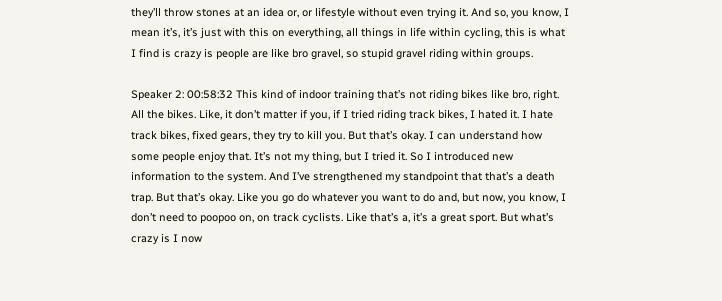they’ll throw stones at an idea or, or lifestyle without even trying it. And so, you know, I mean it’s, it’s just with this on everything, all things in life within cycling, this is what I find is crazy is people are like bro gravel, so stupid gravel riding within groups.

Speaker 2: 00:58:32 This kind of indoor training that’s not riding bikes like bro, right. All the bikes. Like, it don’t matter if you, if I tried riding track bikes, I hated it. I hate track bikes, fixed gears, they try to kill you. But that’s okay. I can understand how some people enjoy that. It’s not my thing, but I tried it. So I introduced new information to the system. And I’ve strengthened my standpoint that that’s a death trap. But that’s okay. Like you go do whatever you want to do and, but now, you know, I don’t need to poopoo on, on track cyclists. Like that’s a, it’s a great sport. But what’s crazy is I now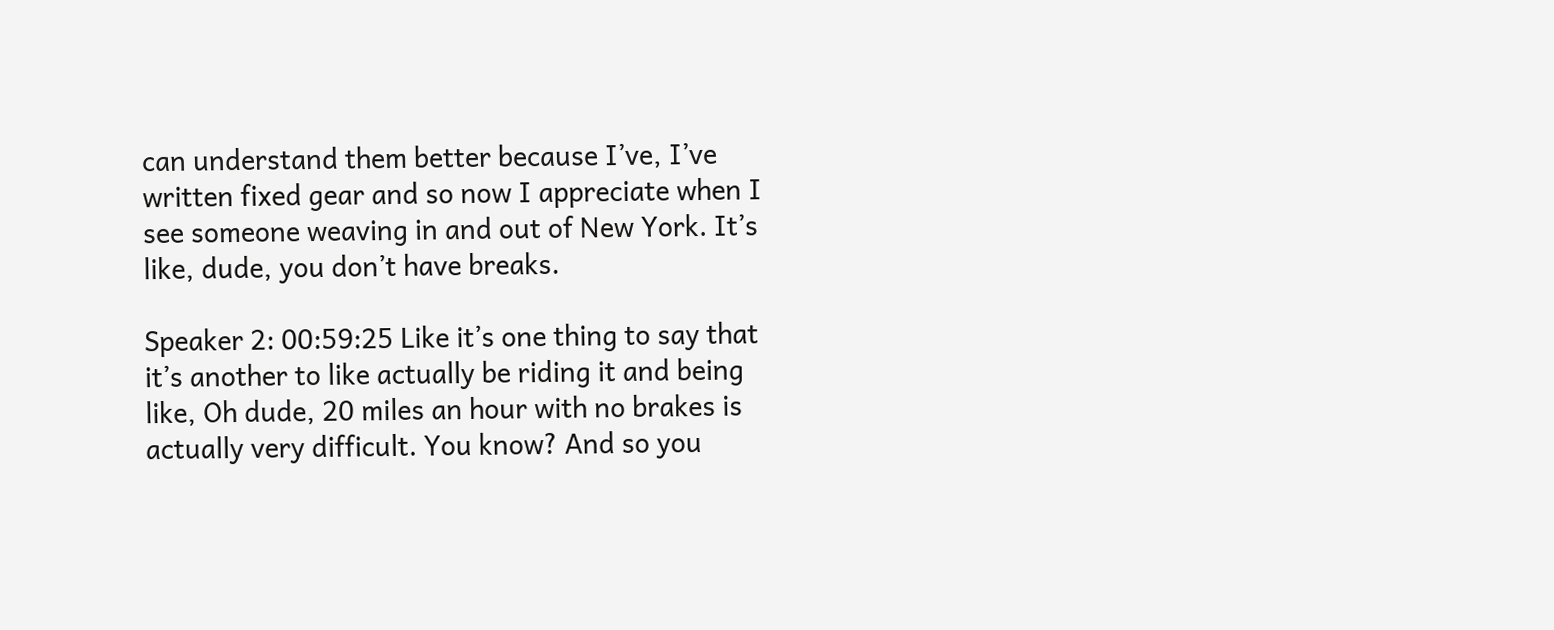can understand them better because I’ve, I’ve written fixed gear and so now I appreciate when I see someone weaving in and out of New York. It’s like, dude, you don’t have breaks.

Speaker 2: 00:59:25 Like it’s one thing to say that it’s another to like actually be riding it and being like, Oh dude, 20 miles an hour with no brakes is actually very difficult. You know? And so you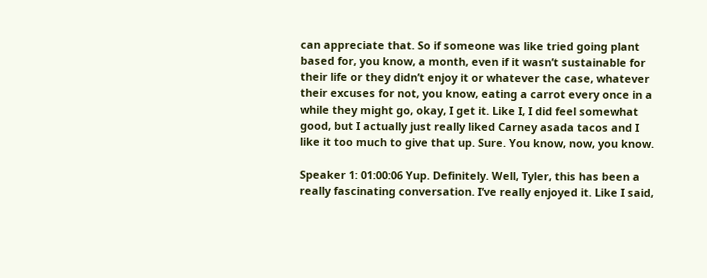can appreciate that. So if someone was like tried going plant based for, you know, a month, even if it wasn’t sustainable for their life or they didn’t enjoy it or whatever the case, whatever their excuses for not, you know, eating a carrot every once in a while they might go, okay, I get it. Like I, I did feel somewhat good, but I actually just really liked Carney asada tacos and I like it too much to give that up. Sure. You know, now, you know.

Speaker 1: 01:00:06 Yup. Definitely. Well, Tyler, this has been a really fascinating conversation. I’ve really enjoyed it. Like I said,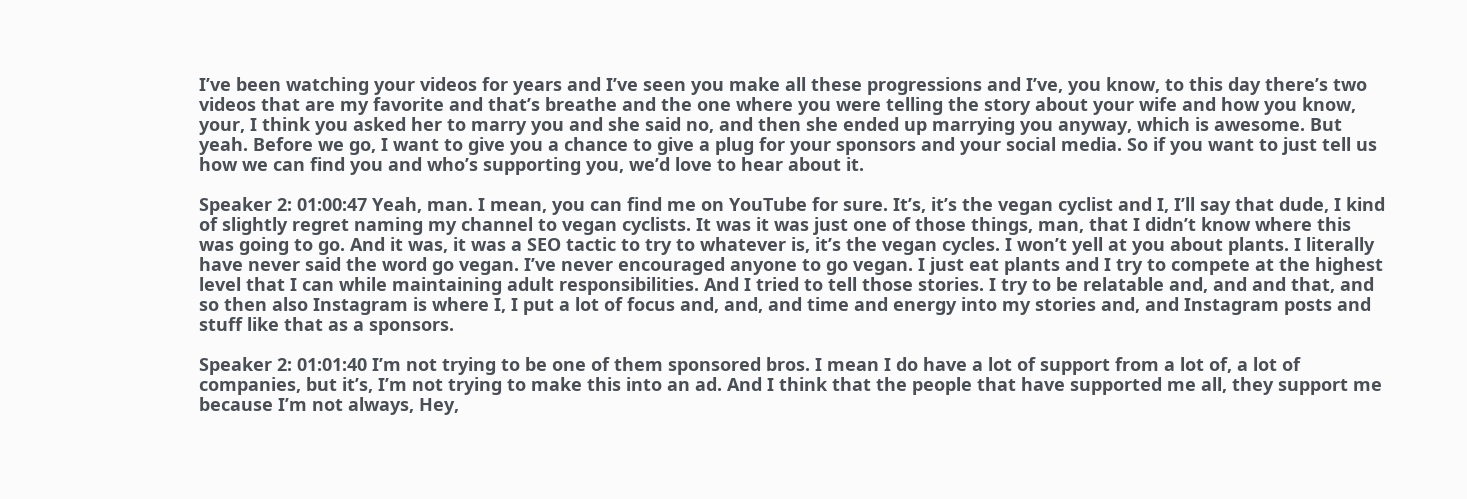I’ve been watching your videos for years and I’ve seen you make all these progressions and I’ve, you know, to this day there’s two videos that are my favorite and that’s breathe and the one where you were telling the story about your wife and how you know, your, I think you asked her to marry you and she said no, and then she ended up marrying you anyway, which is awesome. But yeah. Before we go, I want to give you a chance to give a plug for your sponsors and your social media. So if you want to just tell us how we can find you and who’s supporting you, we’d love to hear about it.

Speaker 2: 01:00:47 Yeah, man. I mean, you can find me on YouTube for sure. It’s, it’s the vegan cyclist and I, I’ll say that dude, I kind of slightly regret naming my channel to vegan cyclists. It was it was just one of those things, man, that I didn’t know where this was going to go. And it was, it was a SEO tactic to try to whatever is, it’s the vegan cycles. I won’t yell at you about plants. I literally have never said the word go vegan. I’ve never encouraged anyone to go vegan. I just eat plants and I try to compete at the highest level that I can while maintaining adult responsibilities. And I tried to tell those stories. I try to be relatable and, and and that, and so then also Instagram is where I, I put a lot of focus and, and, and time and energy into my stories and, and Instagram posts and stuff like that as a sponsors.

Speaker 2: 01:01:40 I’m not trying to be one of them sponsored bros. I mean I do have a lot of support from a lot of, a lot of companies, but it’s, I’m not trying to make this into an ad. And I think that the people that have supported me all, they support me because I’m not always, Hey,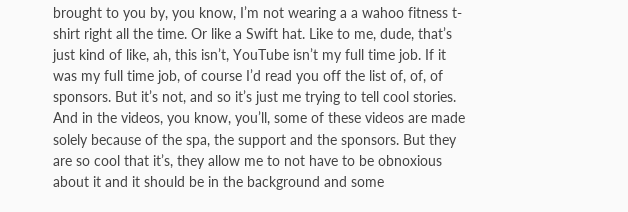brought to you by, you know, I’m not wearing a a wahoo fitness t-shirt right all the time. Or like a Swift hat. Like to me, dude, that’s just kind of like, ah, this isn’t, YouTube isn’t my full time job. If it was my full time job, of course I’d read you off the list of, of, of sponsors. But it’s not, and so it’s just me trying to tell cool stories. And in the videos, you know, you’ll, some of these videos are made solely because of the spa, the support and the sponsors. But they are so cool that it’s, they allow me to not have to be obnoxious about it and it should be in the background and some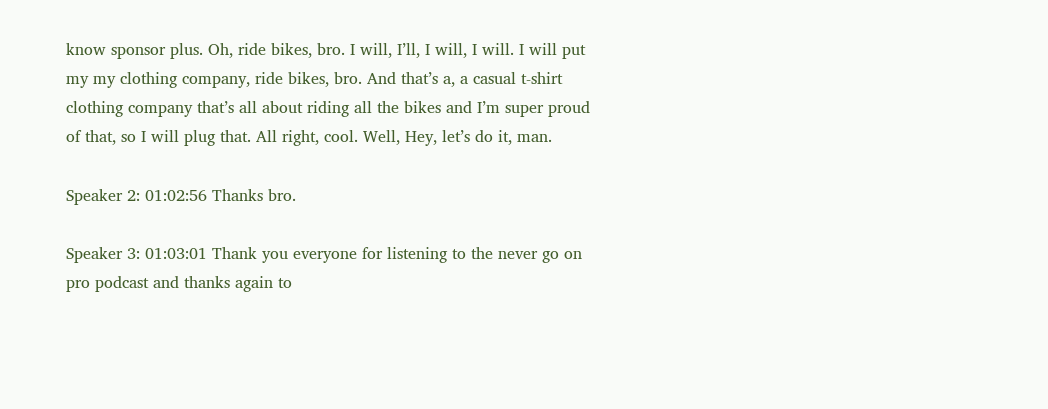know sponsor plus. Oh, ride bikes, bro. I will, I’ll, I will, I will. I will put my my clothing company, ride bikes, bro. And that’s a, a casual t-shirt clothing company that’s all about riding all the bikes and I’m super proud of that, so I will plug that. All right, cool. Well, Hey, let’s do it, man.

Speaker 2: 01:02:56 Thanks bro.

Speaker 3: 01:03:01 Thank you everyone for listening to the never go on pro podcast and thanks again to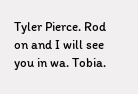Tyler Pierce. Rod on and I will see you in wa. Tobia.